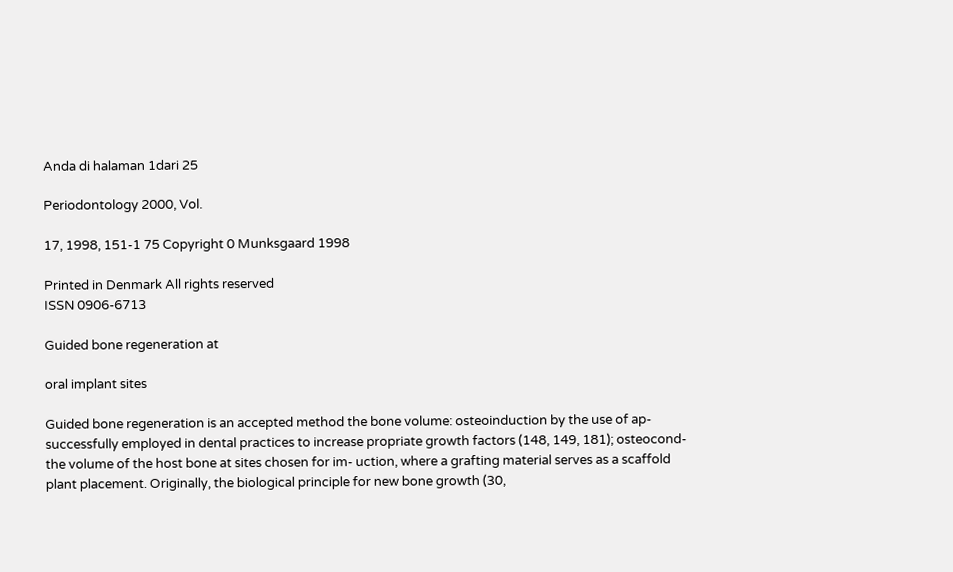Anda di halaman 1dari 25

Periodontology 2000, Vol.

17, 1998, 151-1 75 Copyright 0 Munksgaard 1998

Printed in Denmark All rights reserved
ISSN 0906-6713

Guided bone regeneration at

oral implant sites

Guided bone regeneration is an accepted method the bone volume: osteoinduction by the use of ap-
successfully employed in dental practices to increase propriate growth factors (148, 149, 181); osteocond-
the volume of the host bone at sites chosen for im- uction, where a grafting material serves as a scaffold
plant placement. Originally, the biological principle for new bone growth (30,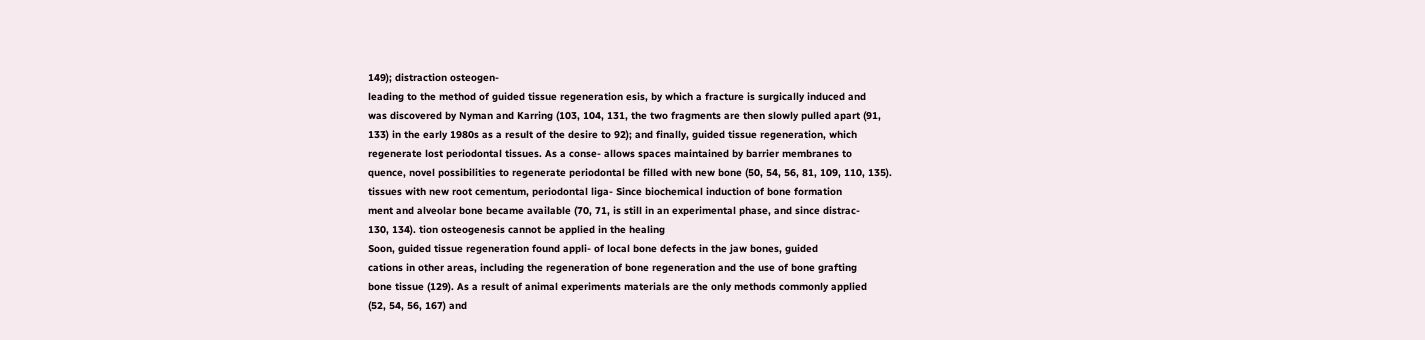149); distraction osteogen-
leading to the method of guided tissue regeneration esis, by which a fracture is surgically induced and
was discovered by Nyman and Karring (103, 104, 131, the two fragments are then slowly pulled apart (91,
133) in the early 1980s as a result of the desire to 92); and finally, guided tissue regeneration, which
regenerate lost periodontal tissues. As a conse- allows spaces maintained by barrier membranes to
quence, novel possibilities to regenerate periodontal be filled with new bone (50, 54, 56, 81, 109, 110, 135).
tissues with new root cementum, periodontal liga- Since biochemical induction of bone formation
ment and alveolar bone became available (70, 71, is still in an experimental phase, and since distrac-
130, 134). tion osteogenesis cannot be applied in the healing
Soon, guided tissue regeneration found appli- of local bone defects in the jaw bones, guided
cations in other areas, including the regeneration of bone regeneration and the use of bone grafting
bone tissue (129). As a result of animal experiments materials are the only methods commonly applied
(52, 54, 56, 167) and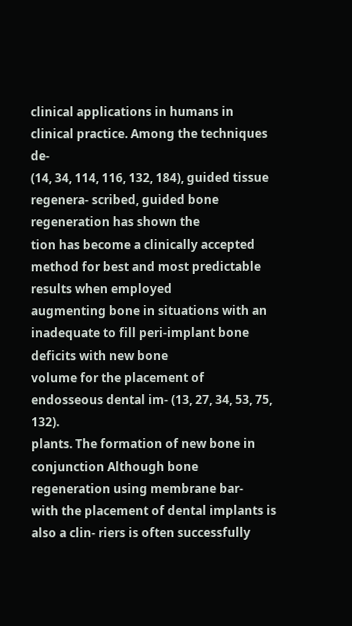clinical applications in humans in clinical practice. Among the techniques de-
(14, 34, 114, 116, 132, 184), guided tissue regenera- scribed, guided bone regeneration has shown the
tion has become a clinically accepted method for best and most predictable results when employed
augmenting bone in situations with an inadequate to fill peri-implant bone deficits with new bone
volume for the placement of endosseous dental im- (13, 27, 34, 53, 75, 132).
plants. The formation of new bone in conjunction Although bone regeneration using membrane bar-
with the placement of dental implants is also a clin- riers is often successfully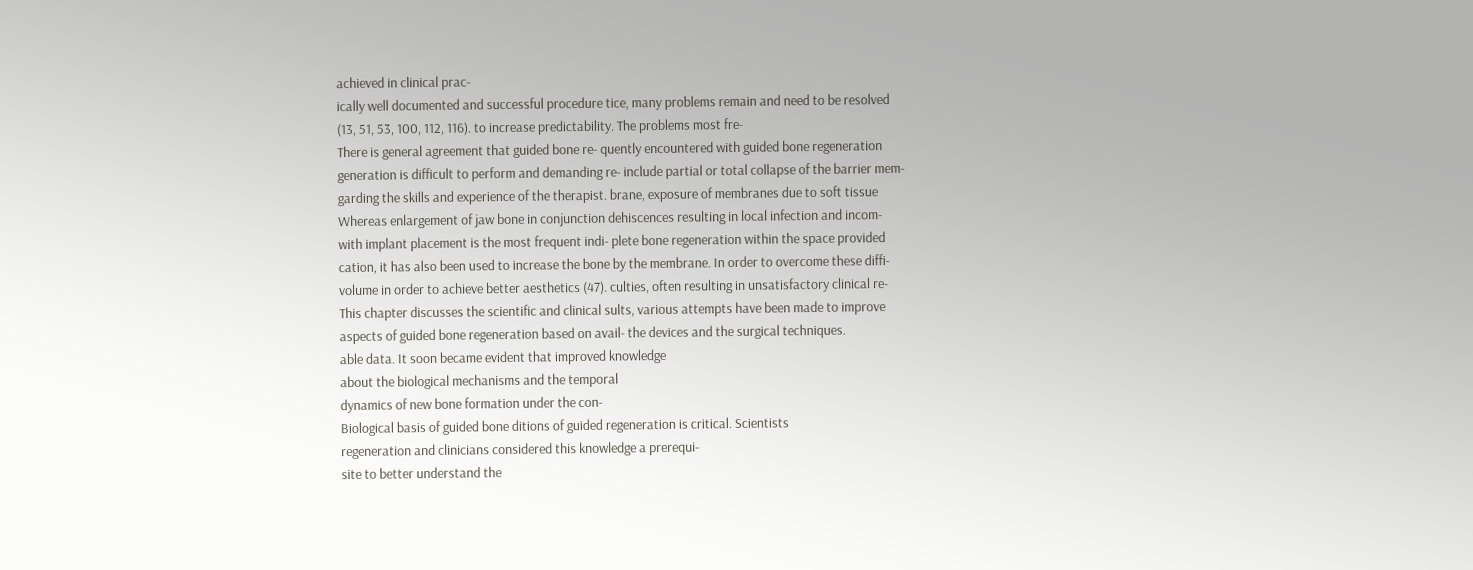achieved in clinical prac-
ically well documented and successful procedure tice, many problems remain and need to be resolved
(13, 51, 53, 100, 112, 116). to increase predictability. The problems most fre-
There is general agreement that guided bone re- quently encountered with guided bone regeneration
generation is difficult to perform and demanding re- include partial or total collapse of the barrier mem-
garding the skills and experience of the therapist. brane, exposure of membranes due to soft tissue
Whereas enlargement of jaw bone in conjunction dehiscences resulting in local infection and incom-
with implant placement is the most frequent indi- plete bone regeneration within the space provided
cation, it has also been used to increase the bone by the membrane. In order to overcome these diffi-
volume in order to achieve better aesthetics (47). culties, often resulting in unsatisfactory clinical re-
This chapter discusses the scientific and clinical sults, various attempts have been made to improve
aspects of guided bone regeneration based on avail- the devices and the surgical techniques.
able data. It soon became evident that improved knowledge
about the biological mechanisms and the temporal
dynamics of new bone formation under the con-
Biological basis of guided bone ditions of guided regeneration is critical. Scientists
regeneration and clinicians considered this knowledge a prerequi-
site to better understand the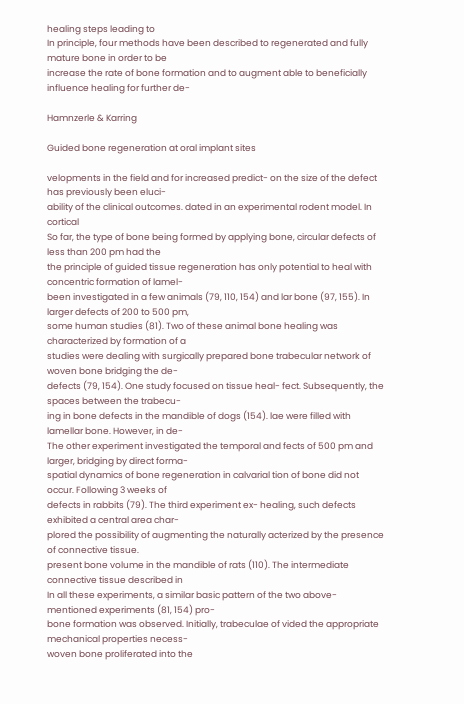healing steps leading to
In principle, four methods have been described to regenerated and fully mature bone in order to be
increase the rate of bone formation and to augment able to beneficially influence healing for further de-

Hamnzerle & Karring

Guided bone regeneration at oral implant sites

velopments in the field and for increased predict- on the size of the defect has previously been eluci-
ability of the clinical outcomes. dated in an experimental rodent model. In cortical
So far, the type of bone being formed by applying bone, circular defects of less than 200 pm had the
the principle of guided tissue regeneration has only potential to heal with concentric formation of lamel-
been investigated in a few animals (79, 110, 154) and lar bone (97, 155). In larger defects of 200 to 500 pm,
some human studies (81). Two of these animal bone healing was characterized by formation of a
studies were dealing with surgically prepared bone trabecular network of woven bone bridging the de-
defects (79, 154). One study focused on tissue heal- fect. Subsequently, the spaces between the trabecu-
ing in bone defects in the mandible of dogs (154). lae were filled with lamellar bone. However, in de-
The other experiment investigated the temporal and fects of 500 pm and larger, bridging by direct forma-
spatial dynamics of bone regeneration in calvarial tion of bone did not occur. Following 3 weeks of
defects in rabbits (79). The third experiment ex- healing, such defects exhibited a central area char-
plored the possibility of augmenting the naturally acterized by the presence of connective tissue.
present bone volume in the mandible of rats (110). The intermediate connective tissue described in
In all these experiments, a similar basic pattern of the two above-mentioned experiments (81, 154) pro-
bone formation was observed. Initially, trabeculae of vided the appropriate mechanical properties necess-
woven bone proliferated into the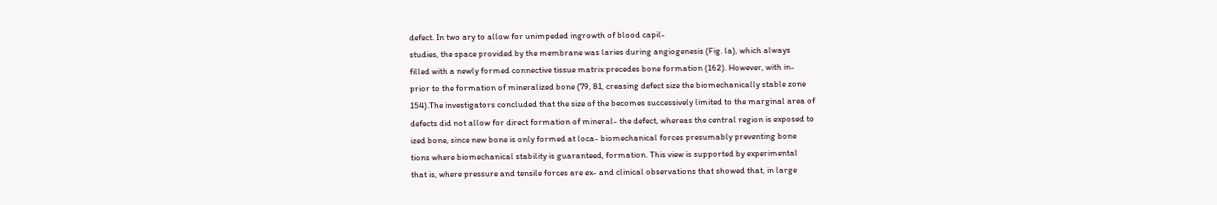defect. In two ary to allow for unimpeded ingrowth of blood capil-
studies, the space provided by the membrane was laries during angiogenesis (Fig. la), which always
filled with a newly formed connective tissue matrix precedes bone formation (162). However, with in-
prior to the formation of mineralized bone (79, 81, creasing defect size the biomechanically stable zone
154).The investigators concluded that the size of the becomes successively limited to the marginal area of
defects did not allow for direct formation of mineral- the defect, whereas the central region is exposed to
ized bone, since new bone is only formed at loca- biomechanical forces presumably preventing bone
tions where biomechanical stability is guaranteed, formation. This view is supported by experimental
that is, where pressure and tensile forces are ex- and clinical observations that showed that, in large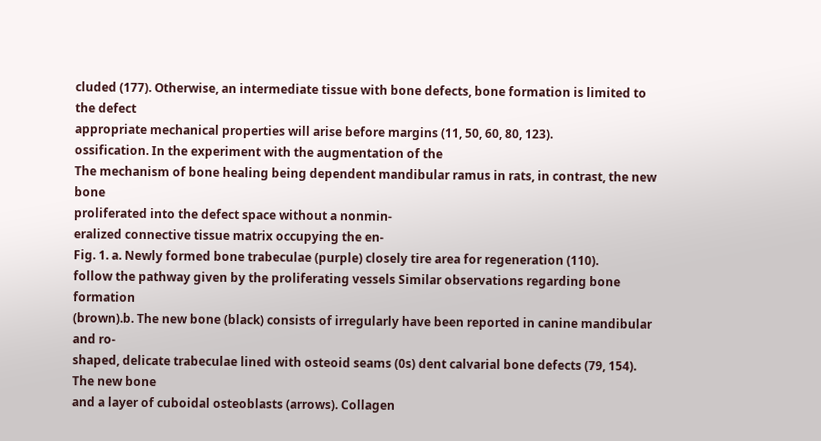cluded (177). Otherwise, an intermediate tissue with bone defects, bone formation is limited to the defect
appropriate mechanical properties will arise before margins (11, 50, 60, 80, 123).
ossification. In the experiment with the augmentation of the
The mechanism of bone healing being dependent mandibular ramus in rats, in contrast, the new bone
proliferated into the defect space without a nonmin-
eralized connective tissue matrix occupying the en-
Fig. 1. a. Newly formed bone trabeculae (purple) closely tire area for regeneration (110).
follow the pathway given by the proliferating vessels Similar observations regarding bone formation
(brown).b. The new bone (black) consists of irregularly have been reported in canine mandibular and ro-
shaped, delicate trabeculae lined with osteoid seams (0s) dent calvarial bone defects (79, 154). The new bone
and a layer of cuboidal osteoblasts (arrows). Collagen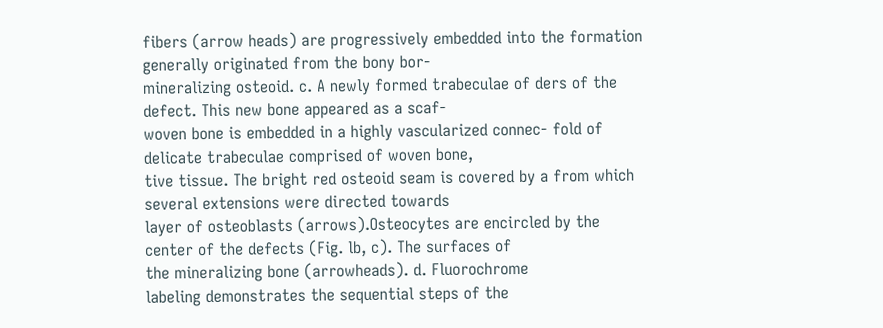fibers (arrow heads) are progressively embedded into the formation generally originated from the bony bor-
mineralizing osteoid. c. A newly formed trabeculae of ders of the defect. This new bone appeared as a scaf-
woven bone is embedded in a highly vascularized connec- fold of delicate trabeculae comprised of woven bone,
tive tissue. The bright red osteoid seam is covered by a from which several extensions were directed towards
layer of osteoblasts (arrows).Osteocytes are encircled by the center of the defects (Fig. lb, c). The surfaces of
the mineralizing bone (arrowheads). d. Fluorochrome
labeling demonstrates the sequential steps of the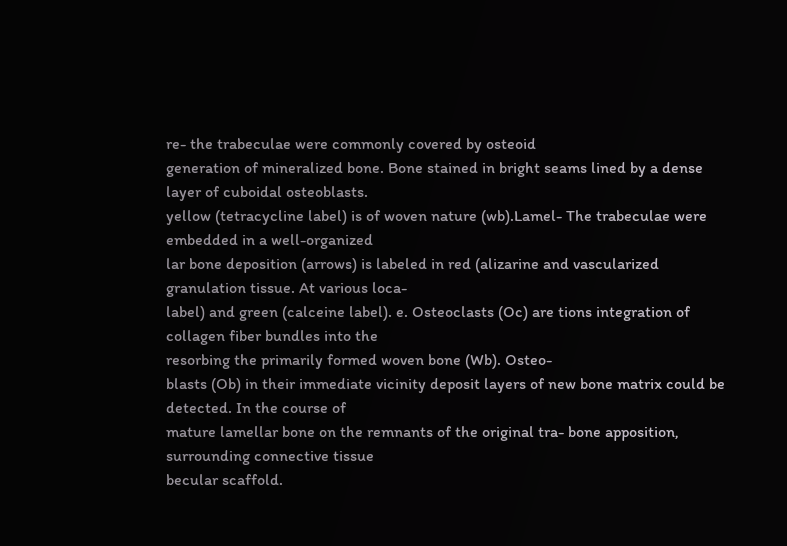re- the trabeculae were commonly covered by osteoid
generation of mineralized bone. Bone stained in bright seams lined by a dense layer of cuboidal osteoblasts.
yellow (tetracycline label) is of woven nature (wb).Lamel- The trabeculae were embedded in a well-organized
lar bone deposition (arrows) is labeled in red (alizarine and vascularized granulation tissue. At various loca-
label) and green (calceine label). e. Osteoclasts (Oc) are tions integration of collagen fiber bundles into the
resorbing the primarily formed woven bone (Wb). Osteo-
blasts (Ob) in their immediate vicinity deposit layers of new bone matrix could be detected. In the course of
mature lamellar bone on the remnants of the original tra- bone apposition, surrounding connective tissue
becular scaffold.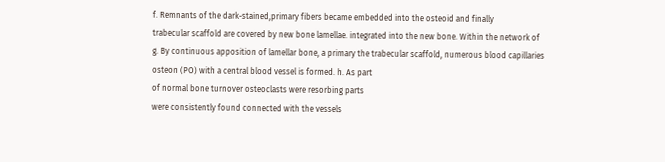f. Remnants of the dark-stained,primary fibers became embedded into the osteoid and finally
trabecular scaffold are covered by new bone lamellae. integrated into the new bone. Within the network of
g. By continuous apposition of lamellar bone, a primary the trabecular scaffold, numerous blood capillaries
osteon (PO) with a central blood vessel is formed. h. As part
of normal bone turnover osteoclasts were resorbing parts
were consistently found connected with the vessels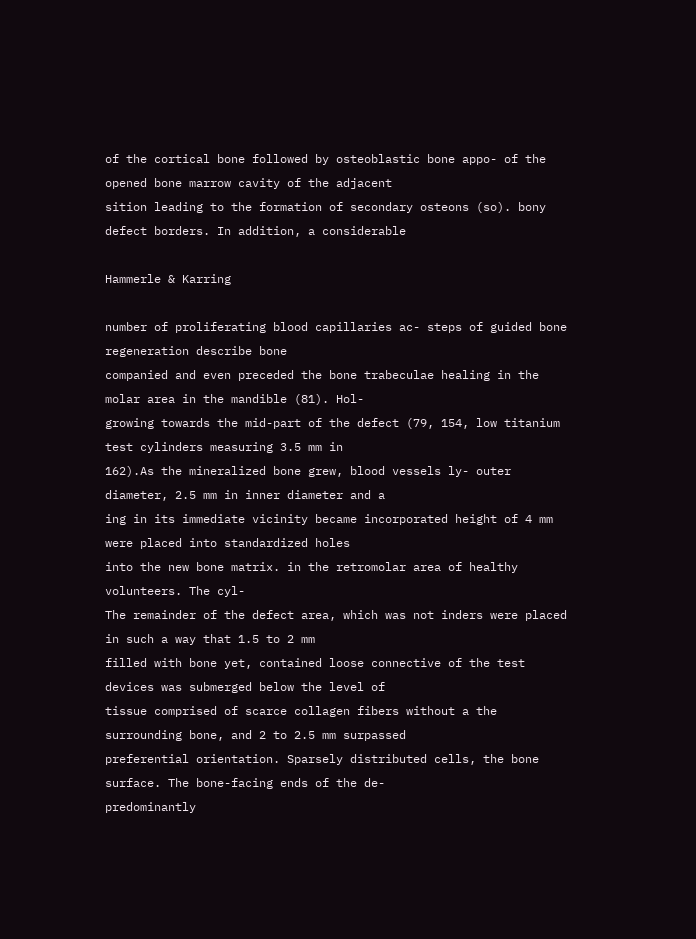of the cortical bone followed by osteoblastic bone appo- of the opened bone marrow cavity of the adjacent
sition leading to the formation of secondary osteons (so). bony defect borders. In addition, a considerable

Hammerle & Karring

number of proliferating blood capillaries ac- steps of guided bone regeneration describe bone
companied and even preceded the bone trabeculae healing in the molar area in the mandible (81). Hol-
growing towards the mid-part of the defect (79, 154, low titanium test cylinders measuring 3.5 mm in
162).As the mineralized bone grew, blood vessels ly- outer diameter, 2.5 mm in inner diameter and a
ing in its immediate vicinity became incorporated height of 4 mm were placed into standardized holes
into the new bone matrix. in the retromolar area of healthy volunteers. The cyl-
The remainder of the defect area, which was not inders were placed in such a way that 1.5 to 2 mm
filled with bone yet, contained loose connective of the test devices was submerged below the level of
tissue comprised of scarce collagen fibers without a the surrounding bone, and 2 to 2.5 mm surpassed
preferential orientation. Sparsely distributed cells, the bone surface. The bone-facing ends of the de-
predominantly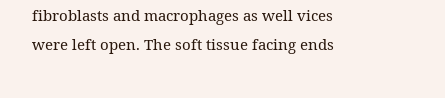fibroblasts and macrophages as well vices were left open. The soft tissue facing ends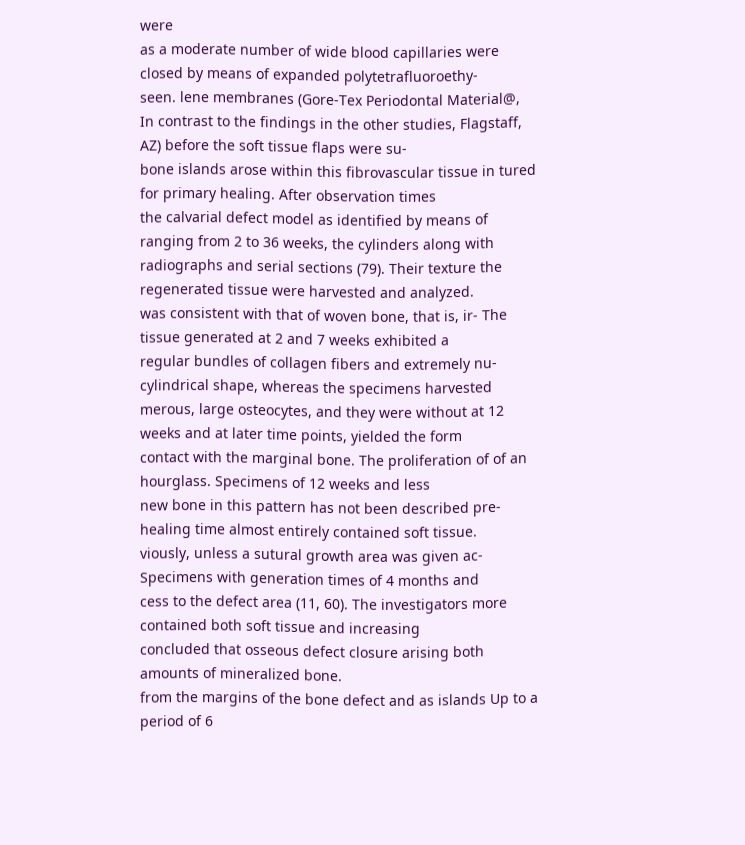were
as a moderate number of wide blood capillaries were closed by means of expanded polytetrafluoroethy-
seen. lene membranes (Gore-Tex Periodontal Material@,
In contrast to the findings in the other studies, Flagstaff, AZ) before the soft tissue flaps were su-
bone islands arose within this fibrovascular tissue in tured for primary healing. After observation times
the calvarial defect model as identified by means of ranging from 2 to 36 weeks, the cylinders along with
radiographs and serial sections (79). Their texture the regenerated tissue were harvested and analyzed.
was consistent with that of woven bone, that is, ir- The tissue generated at 2 and 7 weeks exhibited a
regular bundles of collagen fibers and extremely nu- cylindrical shape, whereas the specimens harvested
merous, large osteocytes, and they were without at 12 weeks and at later time points, yielded the form
contact with the marginal bone. The proliferation of of an hourglass. Specimens of 12 weeks and less
new bone in this pattern has not been described pre- healing time almost entirely contained soft tissue.
viously, unless a sutural growth area was given ac- Specimens with generation times of 4 months and
cess to the defect area (11, 60). The investigators more contained both soft tissue and increasing
concluded that osseous defect closure arising both amounts of mineralized bone.
from the margins of the bone defect and as islands Up to a period of 6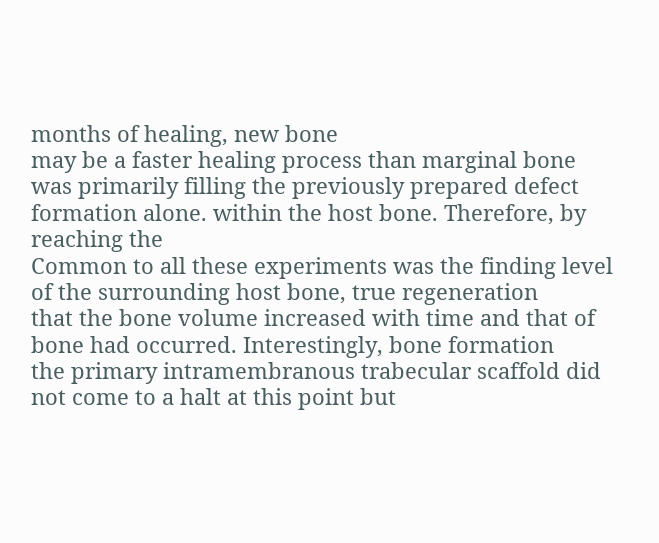months of healing, new bone
may be a faster healing process than marginal bone was primarily filling the previously prepared defect
formation alone. within the host bone. Therefore, by reaching the
Common to all these experiments was the finding level of the surrounding host bone, true regeneration
that the bone volume increased with time and that of bone had occurred. Interestingly, bone formation
the primary intramembranous trabecular scaffold did not come to a halt at this point but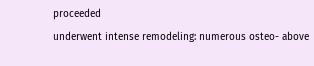proceeded
underwent intense remodeling: numerous osteo- above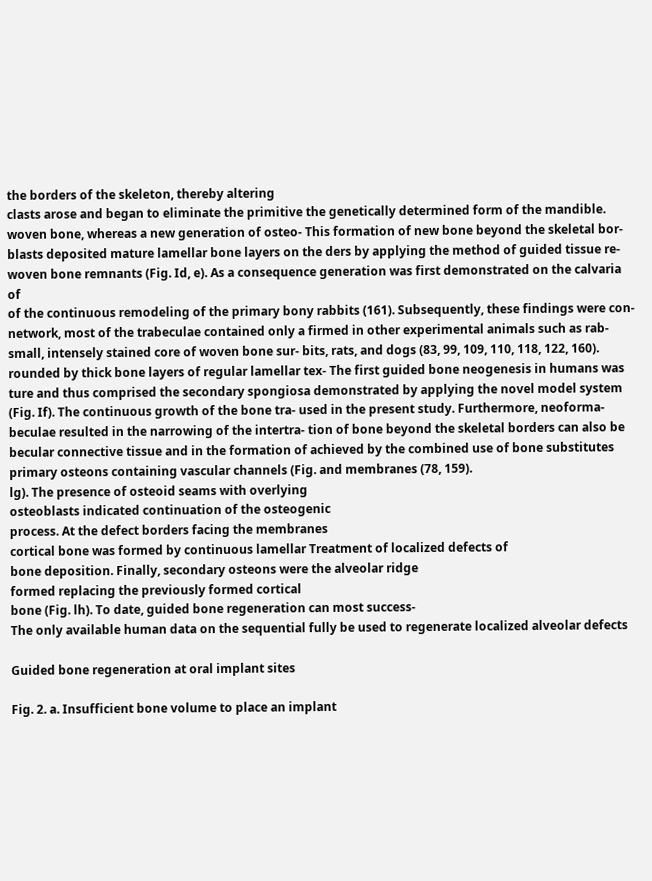the borders of the skeleton, thereby altering
clasts arose and began to eliminate the primitive the genetically determined form of the mandible.
woven bone, whereas a new generation of osteo- This formation of new bone beyond the skeletal bor-
blasts deposited mature lamellar bone layers on the ders by applying the method of guided tissue re-
woven bone remnants (Fig. Id, e). As a consequence generation was first demonstrated on the calvaria of
of the continuous remodeling of the primary bony rabbits (161). Subsequently, these findings were con-
network, most of the trabeculae contained only a firmed in other experimental animals such as rab-
small, intensely stained core of woven bone sur- bits, rats, and dogs (83, 99, 109, 110, 118, 122, 160).
rounded by thick bone layers of regular lamellar tex- The first guided bone neogenesis in humans was
ture and thus comprised the secondary spongiosa demonstrated by applying the novel model system
(Fig. If). The continuous growth of the bone tra- used in the present study. Furthermore, neoforma-
beculae resulted in the narrowing of the intertra- tion of bone beyond the skeletal borders can also be
becular connective tissue and in the formation of achieved by the combined use of bone substitutes
primary osteons containing vascular channels (Fig. and membranes (78, 159).
lg). The presence of osteoid seams with overlying
osteoblasts indicated continuation of the osteogenic
process. At the defect borders facing the membranes
cortical bone was formed by continuous lamellar Treatment of localized defects of
bone deposition. Finally, secondary osteons were the alveolar ridge
formed replacing the previously formed cortical
bone (Fig. lh). To date, guided bone regeneration can most success-
The only available human data on the sequential fully be used to regenerate localized alveolar defects

Guided bone regeneration at oral implant sites

Fig. 2. a. Insufficient bone volume to place an implant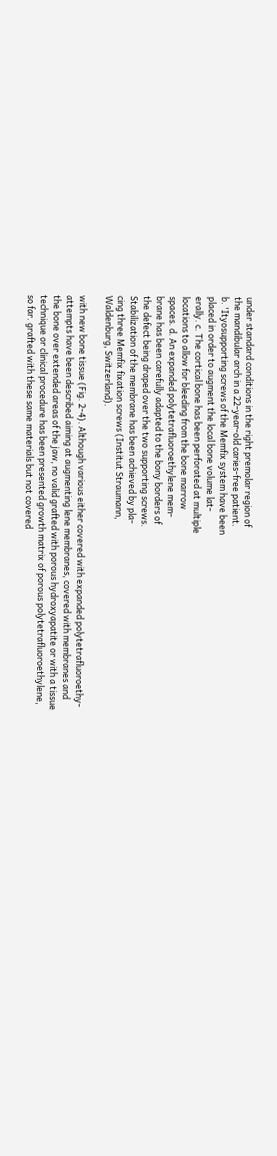under standard conditions in the right premolar region of
the mandibular arch in a 22-year-old caries-free patient.
b. 'Ityosupporting screws of the Memfix system have been
placed in order to augment the local bone volume lat-
erally. c. The cortical bone has been perforated at multiple
locations to allow for bleeding from the bone marrow
spaces. d. An expanded polytetrafluoroethylene mem-
brane has been carefully adapted to the bony borders of
the defect being draped over the two supporting screws.
Stabilization of the membrane has been achieved by pla-
cing three Memfix fixation screws (Institut Straumann,
Waldenburg, Switzerland).

with new bone tissue (Fig. 2-4). Although various either covered with expanded polytetrafluoroethy-
attempts have been described aiming at augmenting lene membranes, covered with membranes and
the bone over extended areas of the jaw, no valid grafted with porous hydroxyapatite or with a tissue
technique or clinical procedure has been presented growth matrix of porous polytetrafluoroethylene,
so far. grafted with these same materials but not covered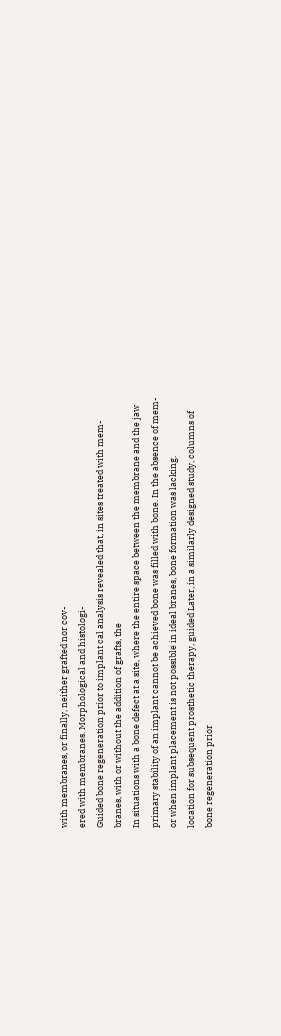with membranes, or finally, neither grafted nor cov-
ered with membranes. Morphological and histologi-
Guided bone regeneration prior to implant cal analysis revealed that, in sites treated with mem-
branes, with or without the addition of grafts, the
In situations with a bone defect at a site, where the entire space between the membrane and the jaw
primary stability of an implant cannot be achieved bone was filled with bone. In the absence of mem-
or when implant placement is not possible in ideal branes, bone formation was lacking.
location for subsequent prosthetic therapy, guided Later, in a similarly designed study, columns of
bone regeneration prior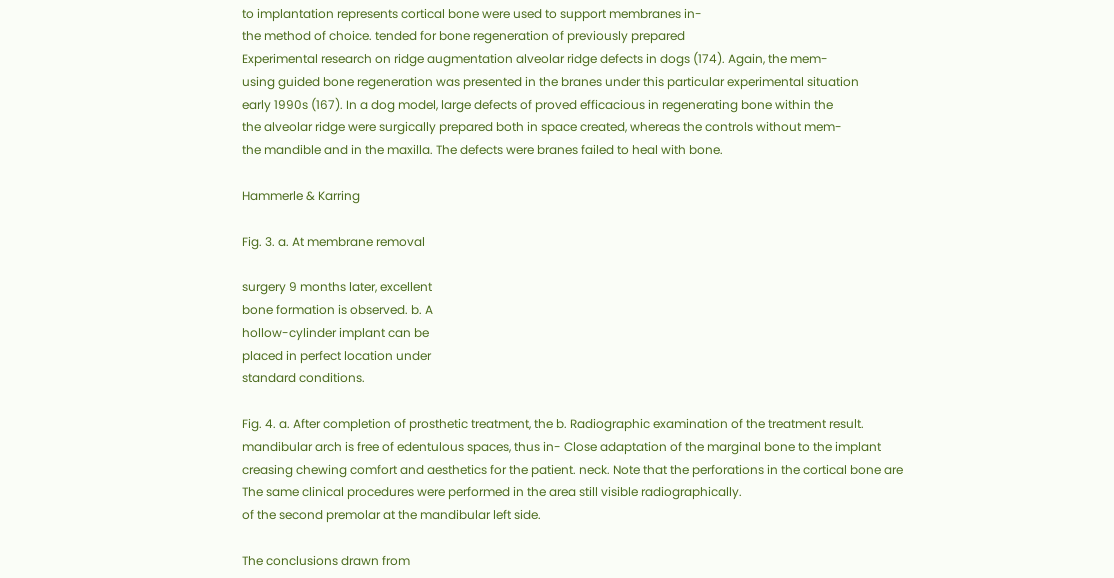to implantation represents cortical bone were used to support membranes in-
the method of choice. tended for bone regeneration of previously prepared
Experimental research on ridge augmentation alveolar ridge defects in dogs (174). Again, the mem-
using guided bone regeneration was presented in the branes under this particular experimental situation
early 1990s (167). In a dog model, large defects of proved efficacious in regenerating bone within the
the alveolar ridge were surgically prepared both in space created, whereas the controls without mem-
the mandible and in the maxilla. The defects were branes failed to heal with bone.

Hammerle & Karring

Fig. 3. a. At membrane removal

surgery 9 months later, excellent
bone formation is observed. b. A
hollow-cylinder implant can be
placed in perfect location under
standard conditions.

Fig. 4. a. After completion of prosthetic treatment, the b. Radiographic examination of the treatment result.
mandibular arch is free of edentulous spaces, thus in- Close adaptation of the marginal bone to the implant
creasing chewing comfort and aesthetics for the patient. neck. Note that the perforations in the cortical bone are
The same clinical procedures were performed in the area still visible radiographically.
of the second premolar at the mandibular left side.

The conclusions drawn from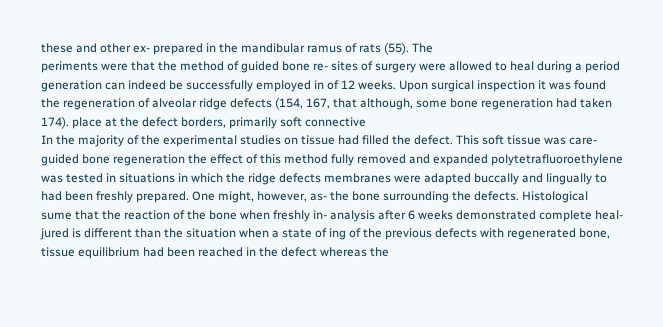these and other ex- prepared in the mandibular ramus of rats (55). The
periments were that the method of guided bone re- sites of surgery were allowed to heal during a period
generation can indeed be successfully employed in of 12 weeks. Upon surgical inspection it was found
the regeneration of alveolar ridge defects (154, 167, that although, some bone regeneration had taken
174). place at the defect borders, primarily soft connective
In the majority of the experimental studies on tissue had filled the defect. This soft tissue was care-
guided bone regeneration the effect of this method fully removed and expanded polytetrafluoroethylene
was tested in situations in which the ridge defects membranes were adapted buccally and lingually to
had been freshly prepared. One might, however, as- the bone surrounding the defects. Histological
sume that the reaction of the bone when freshly in- analysis after 6 weeks demonstrated complete heal-
jured is different than the situation when a state of ing of the previous defects with regenerated bone,
tissue equilibrium had been reached in the defect whereas the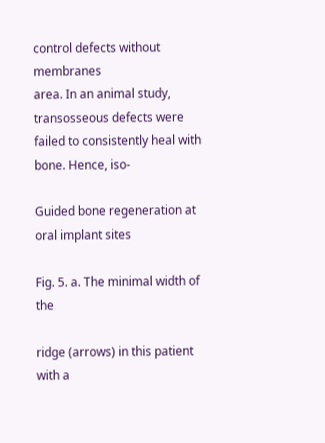control defects without membranes
area. In an animal study, transosseous defects were failed to consistently heal with bone. Hence, iso-

Guided bone regeneration at oral implant sites

Fig. 5. a. The minimal width of the

ridge (arrows) in this patient with a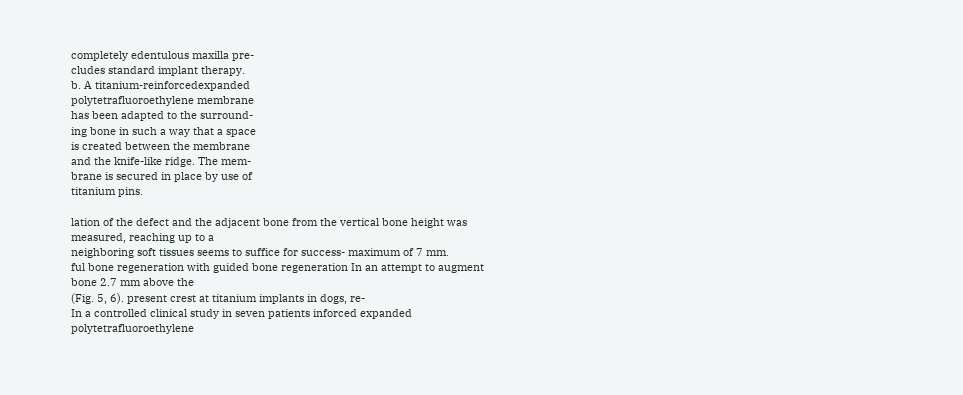completely edentulous maxilla pre-
cludes standard implant therapy.
b. A titanium-reinforcedexpanded
polytetrafluoroethylene membrane
has been adapted to the surround-
ing bone in such a way that a space
is created between the membrane
and the knife-like ridge. The mem-
brane is secured in place by use of
titanium pins.

lation of the defect and the adjacent bone from the vertical bone height was measured, reaching up to a
neighboring soft tissues seems to suffice for success- maximum of 7 mm.
ful bone regeneration with guided bone regeneration In an attempt to augment bone 2.7 mm above the
(Fig. 5, 6). present crest at titanium implants in dogs, re-
In a controlled clinical study in seven patients inforced expanded polytetrafluoroethylene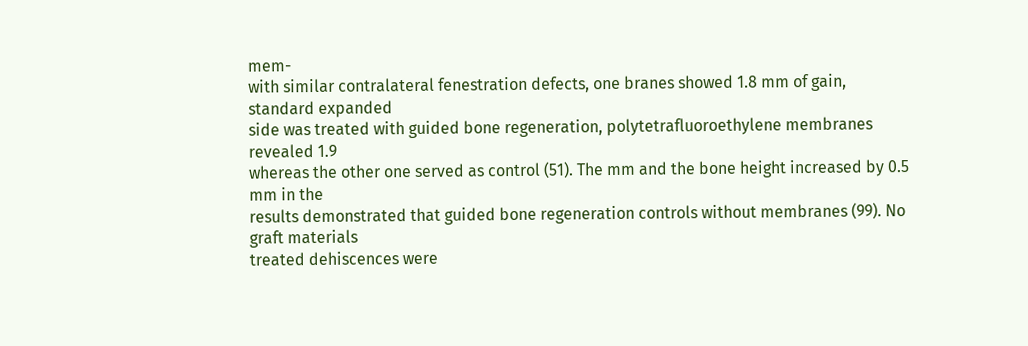mem-
with similar contralateral fenestration defects, one branes showed 1.8 mm of gain, standard expanded
side was treated with guided bone regeneration, polytetrafluoroethylene membranes revealed 1.9
whereas the other one served as control (51). The mm and the bone height increased by 0.5 mm in the
results demonstrated that guided bone regeneration controls without membranes (99). No graft materials
treated dehiscences were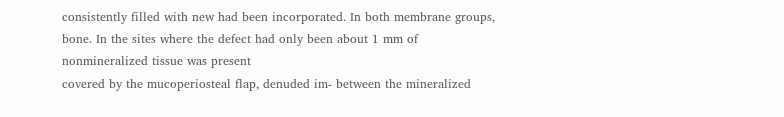consistently filled with new had been incorporated. In both membrane groups,
bone. In the sites where the defect had only been about 1 mm of nonmineralized tissue was present
covered by the mucoperiosteal flap, denuded im- between the mineralized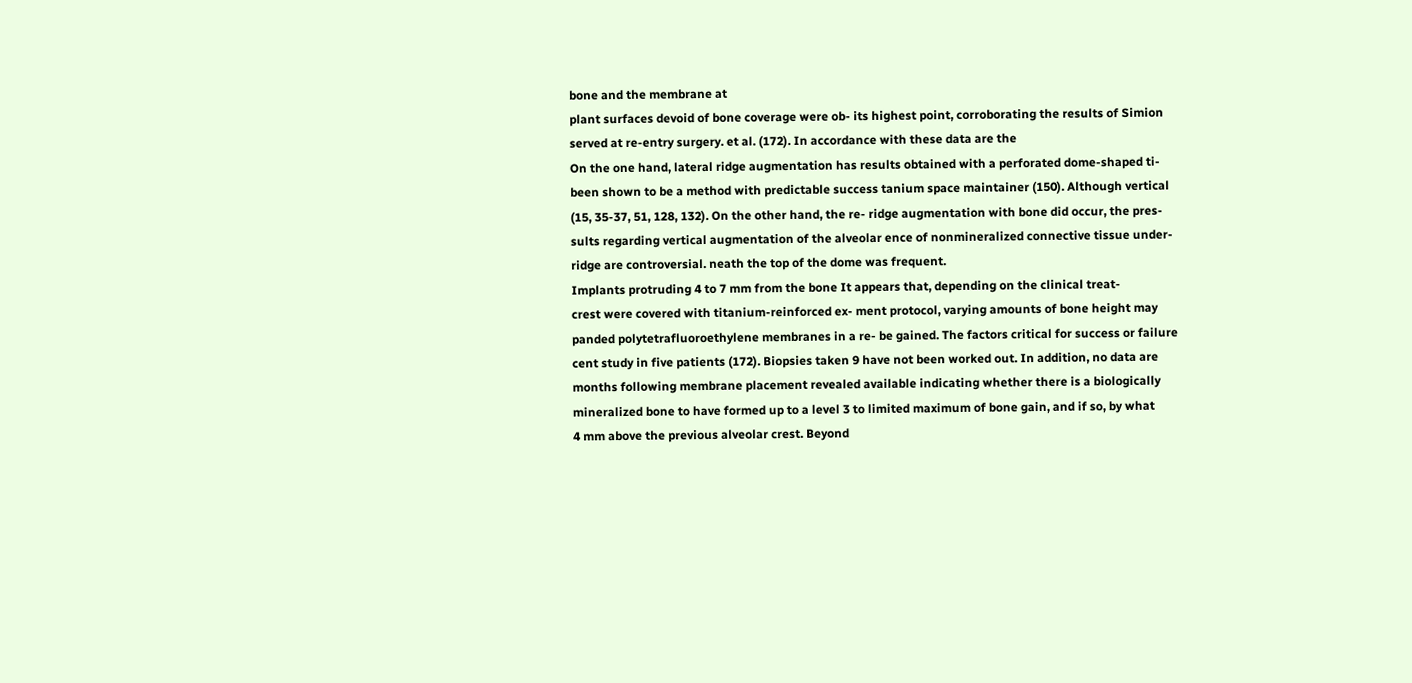bone and the membrane at
plant surfaces devoid of bone coverage were ob- its highest point, corroborating the results of Simion
served at re-entry surgery. et al. (172). In accordance with these data are the
On the one hand, lateral ridge augmentation has results obtained with a perforated dome-shaped ti-
been shown to be a method with predictable success tanium space maintainer (150). Although vertical
(15, 35-37, 51, 128, 132). On the other hand, the re- ridge augmentation with bone did occur, the pres-
sults regarding vertical augmentation of the alveolar ence of nonmineralized connective tissue under-
ridge are controversial. neath the top of the dome was frequent.
Implants protruding 4 to 7 mm from the bone It appears that, depending on the clinical treat-
crest were covered with titanium-reinforced ex- ment protocol, varying amounts of bone height may
panded polytetrafluoroethylene membranes in a re- be gained. The factors critical for success or failure
cent study in five patients (172). Biopsies taken 9 have not been worked out. In addition, no data are
months following membrane placement revealed available indicating whether there is a biologically
mineralized bone to have formed up to a level 3 to limited maximum of bone gain, and if so, by what
4 mm above the previous alveolar crest. Beyond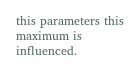this parameters this maximum is influenced.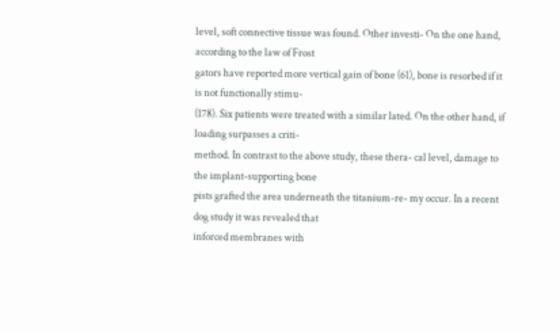level, soft connective tissue was found. Other investi- On the one hand, according to the law of Frost
gators have reported more vertical gain of bone (61), bone is resorbed if it is not functionally stimu-
(178). Six patients were treated with a similar lated. On the other hand, if loading surpasses a criti-
method. In contrast to the above study, these thera- cal level, damage to the implant-supporting bone
pists grafted the area underneath the titanium-re- my occur. In a recent dog study it was revealed that
inforced membranes with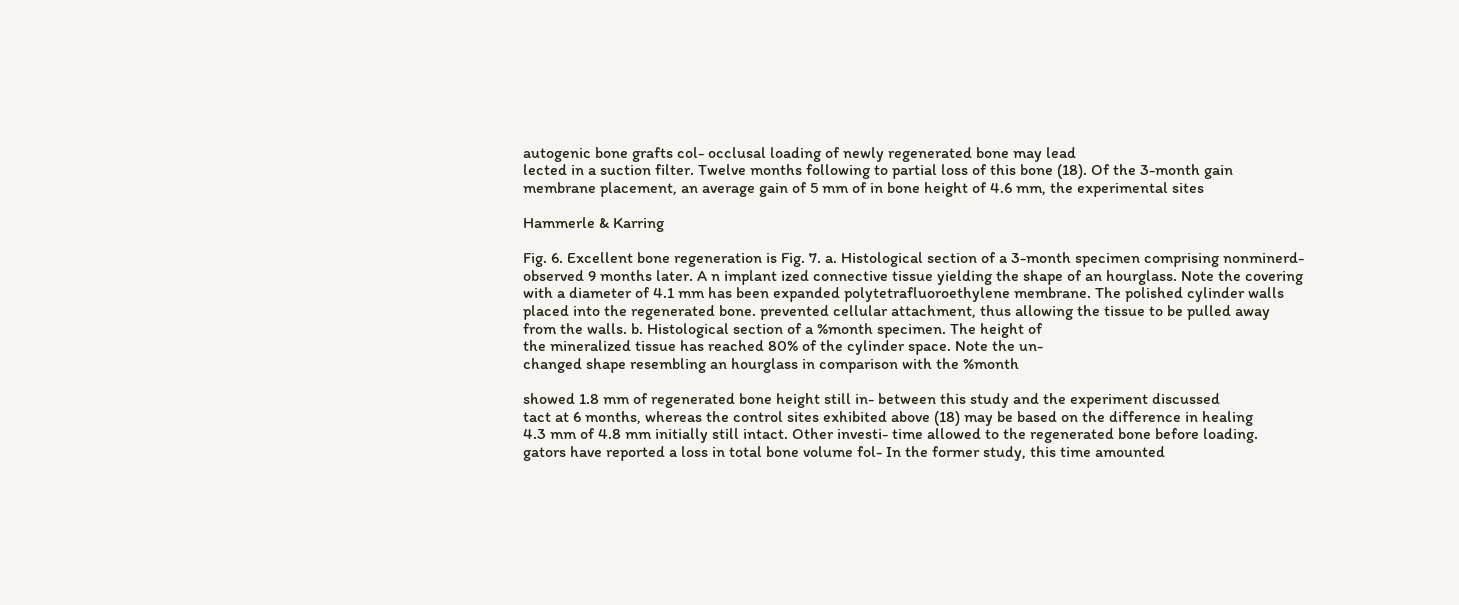autogenic bone grafts col- occlusal loading of newly regenerated bone may lead
lected in a suction filter. Twelve months following to partial loss of this bone (18). Of the 3-month gain
membrane placement, an average gain of 5 mm of in bone height of 4.6 mm, the experimental sites

Hammerle & Karring

Fig. 6. Excellent bone regeneration is Fig. 7. a. Histological section of a 3-month specimen comprising nonminerd-
observed 9 months later. A n implant ized connective tissue yielding the shape of an hourglass. Note the covering
with a diameter of 4.1 mm has been expanded polytetrafluoroethylene membrane. The polished cylinder walls
placed into the regenerated bone. prevented cellular attachment, thus allowing the tissue to be pulled away
from the walls. b. Histological section of a %month specimen. The height of
the mineralized tissue has reached 80% of the cylinder space. Note the un-
changed shape resembling an hourglass in comparison with the %month

showed 1.8 mm of regenerated bone height still in- between this study and the experiment discussed
tact at 6 months, whereas the control sites exhibited above (18) may be based on the difference in healing
4.3 mm of 4.8 mm initially still intact. Other investi- time allowed to the regenerated bone before loading.
gators have reported a loss in total bone volume fol- In the former study, this time amounted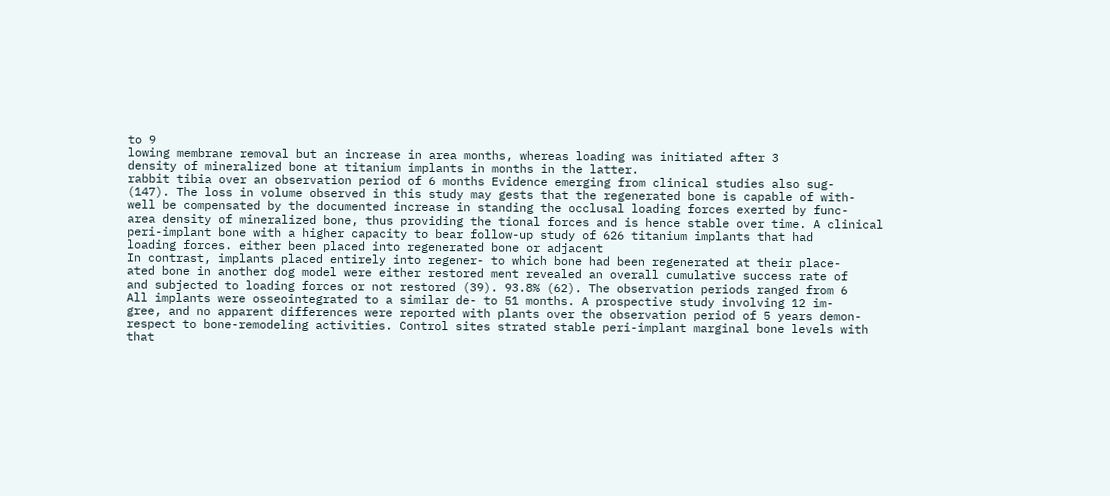to 9
lowing membrane removal but an increase in area months, whereas loading was initiated after 3
density of mineralized bone at titanium implants in months in the latter.
rabbit tibia over an observation period of 6 months Evidence emerging from clinical studies also sug-
(147). The loss in volume observed in this study may gests that the regenerated bone is capable of with-
well be compensated by the documented increase in standing the occlusal loading forces exerted by func-
area density of mineralized bone, thus providing the tional forces and is hence stable over time. A clinical
peri-implant bone with a higher capacity to bear follow-up study of 626 titanium implants that had
loading forces. either been placed into regenerated bone or adjacent
In contrast, implants placed entirely into regener- to which bone had been regenerated at their place-
ated bone in another dog model were either restored ment revealed an overall cumulative success rate of
and subjected to loading forces or not restored (39). 93.8% (62). The observation periods ranged from 6
All implants were osseointegrated to a similar de- to 51 months. A prospective study involving 12 im-
gree, and no apparent differences were reported with plants over the observation period of 5 years demon-
respect to bone-remodeling activities. Control sites strated stable peri-implant marginal bone levels with
that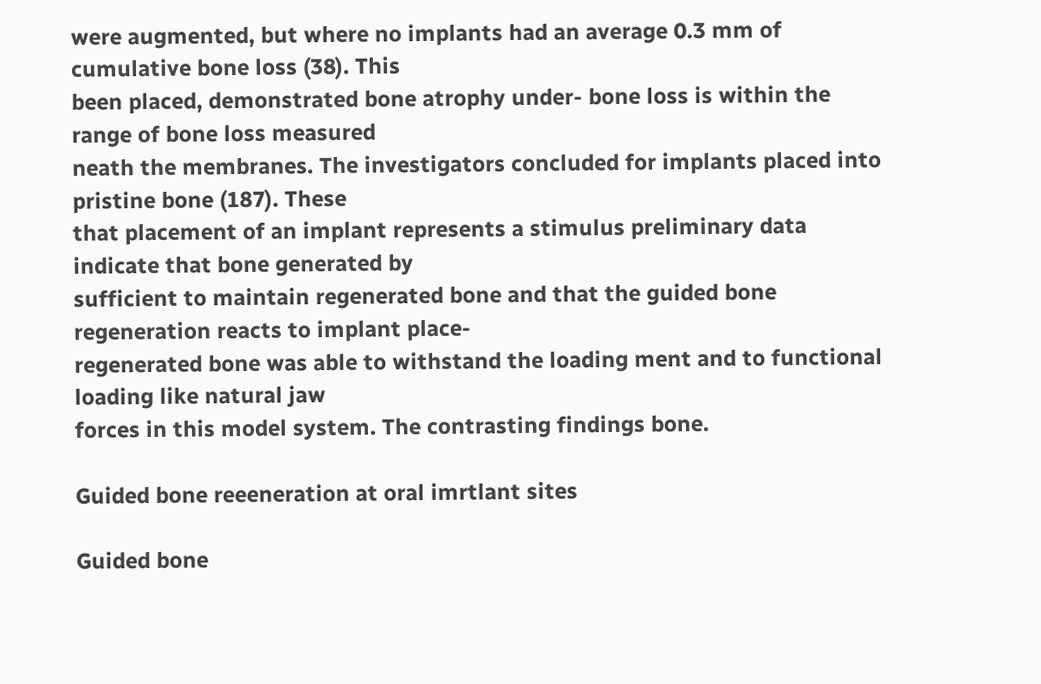were augmented, but where no implants had an average 0.3 mm of cumulative bone loss (38). This
been placed, demonstrated bone atrophy under- bone loss is within the range of bone loss measured
neath the membranes. The investigators concluded for implants placed into pristine bone (187). These
that placement of an implant represents a stimulus preliminary data indicate that bone generated by
sufficient to maintain regenerated bone and that the guided bone regeneration reacts to implant place-
regenerated bone was able to withstand the loading ment and to functional loading like natural jaw
forces in this model system. The contrasting findings bone.

Guided bone reeeneration at oral imrtlant sites

Guided bone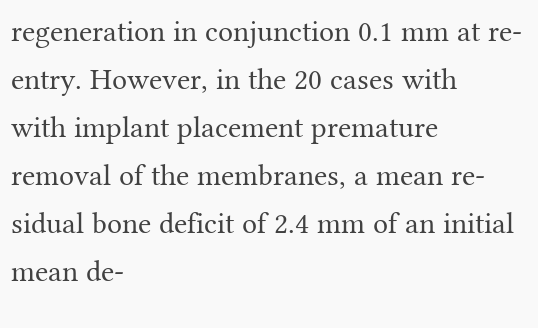regeneration in conjunction 0.1 mm at re-entry. However, in the 20 cases with
with implant placement premature removal of the membranes, a mean re-
sidual bone deficit of 2.4 mm of an initial mean de-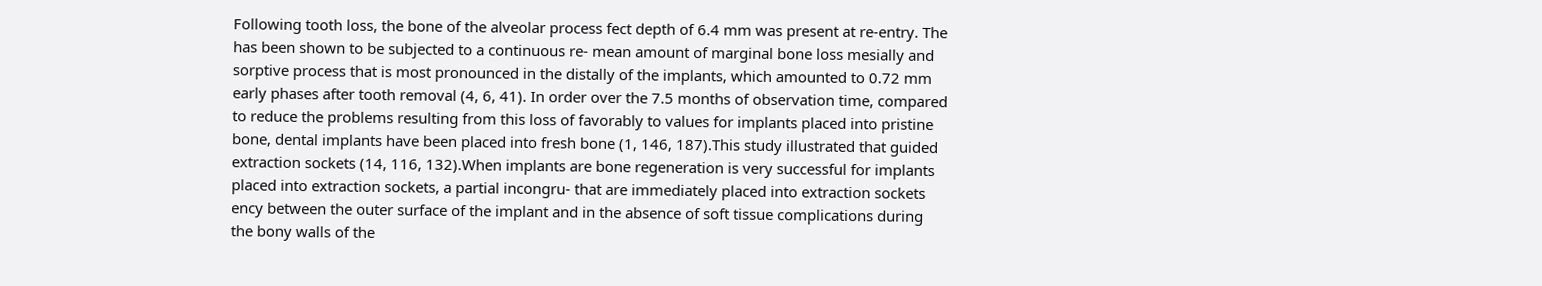Following tooth loss, the bone of the alveolar process fect depth of 6.4 mm was present at re-entry. The
has been shown to be subjected to a continuous re- mean amount of marginal bone loss mesially and
sorptive process that is most pronounced in the distally of the implants, which amounted to 0.72 mm
early phases after tooth removal (4, 6, 41). In order over the 7.5 months of observation time, compared
to reduce the problems resulting from this loss of favorably to values for implants placed into pristine
bone, dental implants have been placed into fresh bone (1, 146, 187).This study illustrated that guided
extraction sockets (14, 116, 132).When implants are bone regeneration is very successful for implants
placed into extraction sockets, a partial incongru- that are immediately placed into extraction sockets
ency between the outer surface of the implant and in the absence of soft tissue complications during
the bony walls of the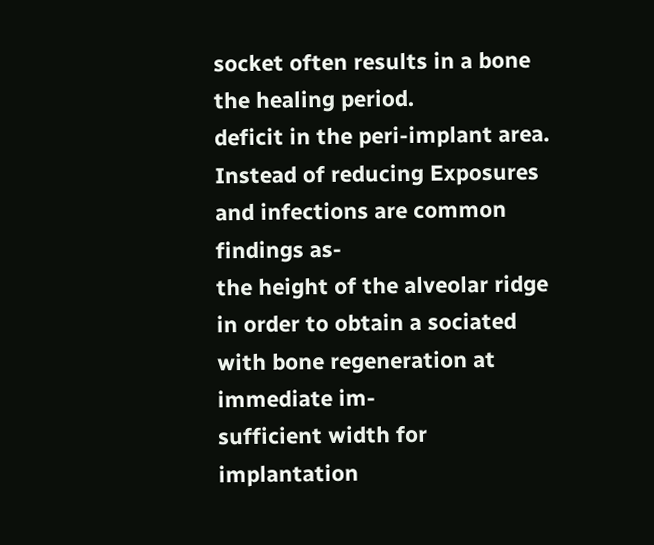socket often results in a bone the healing period.
deficit in the peri-implant area. Instead of reducing Exposures and infections are common findings as-
the height of the alveolar ridge in order to obtain a sociated with bone regeneration at immediate im-
sufficient width for implantation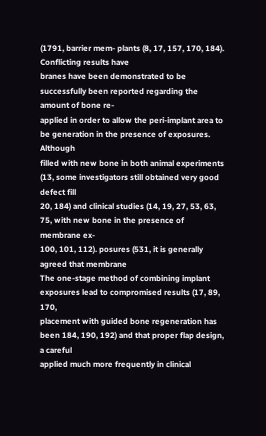(1791, barrier mem- plants (8, 17, 157, 170, 184). Conflicting results have
branes have been demonstrated to be successfully been reported regarding the amount of bone re-
applied in order to allow the peri-implant area to be generation in the presence of exposures. Although
filled with new bone in both animal experiments (13, some investigators still obtained very good defect fill
20, 184) and clinical studies (14, 19, 27, 53, 63, 75, with new bone in the presence of membrane ex-
100, 101, 112). posures (531, it is generally agreed that membrane
The one-stage method of combining implant exposures lead to compromised results (17, 89, 170,
placement with guided bone regeneration has been 184, 190, 192) and that proper flap design, a careful
applied much more frequently in clinical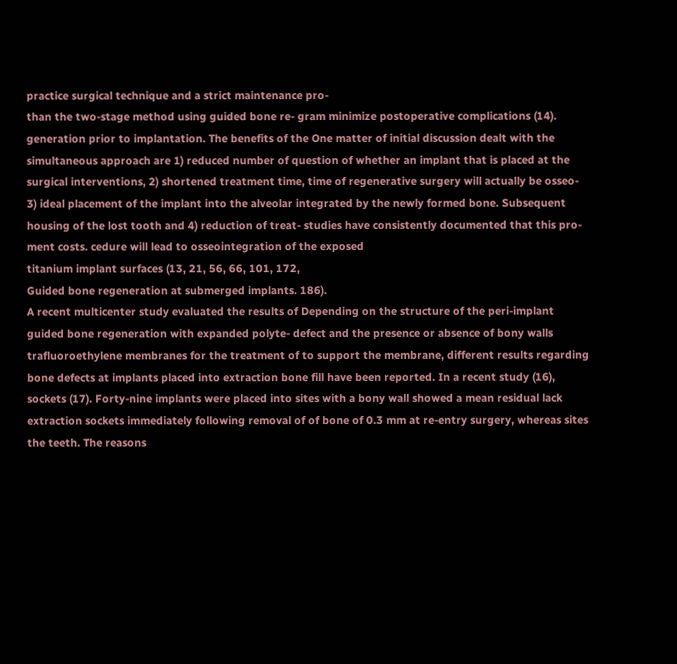practice surgical technique and a strict maintenance pro-
than the two-stage method using guided bone re- gram minimize postoperative complications (14).
generation prior to implantation. The benefits of the One matter of initial discussion dealt with the
simultaneous approach are 1) reduced number of question of whether an implant that is placed at the
surgical interventions, 2) shortened treatment time, time of regenerative surgery will actually be osseo-
3) ideal placement of the implant into the alveolar integrated by the newly formed bone. Subsequent
housing of the lost tooth and 4) reduction of treat- studies have consistently documented that this pro-
ment costs. cedure will lead to osseointegration of the exposed
titanium implant surfaces (13, 21, 56, 66, 101, 172,
Guided bone regeneration at submerged implants. 186).
A recent multicenter study evaluated the results of Depending on the structure of the peri-implant
guided bone regeneration with expanded polyte- defect and the presence or absence of bony walls
trafluoroethylene membranes for the treatment of to support the membrane, different results regarding
bone defects at implants placed into extraction bone fill have been reported. In a recent study (16),
sockets (17). Forty-nine implants were placed into sites with a bony wall showed a mean residual lack
extraction sockets immediately following removal of of bone of 0.3 mm at re-entry surgery, whereas sites
the teeth. The reasons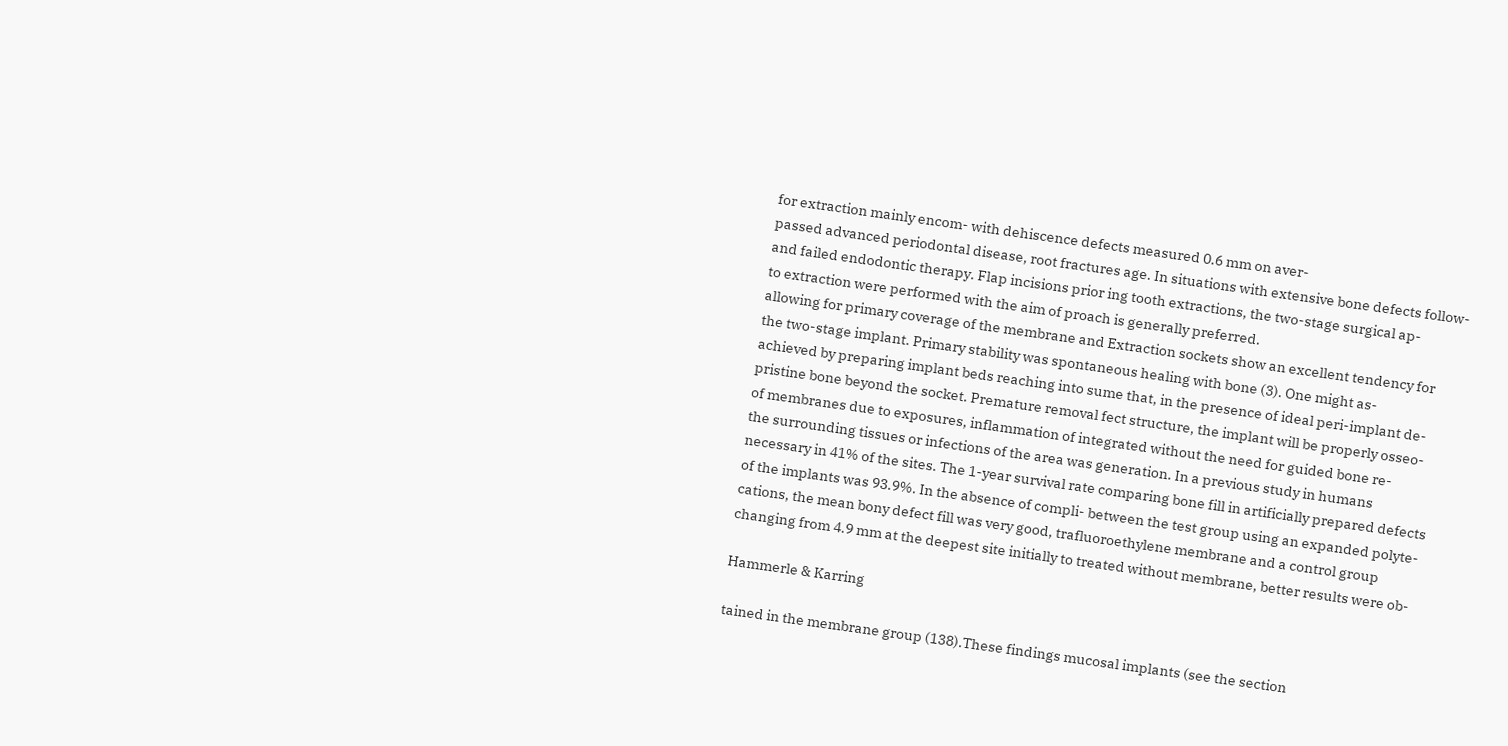for extraction mainly encom- with dehiscence defects measured 0.6 mm on aver-
passed advanced periodontal disease, root fractures age. In situations with extensive bone defects follow-
and failed endodontic therapy. Flap incisions prior ing tooth extractions, the two-stage surgical ap-
to extraction were performed with the aim of proach is generally preferred.
allowing for primary coverage of the membrane and Extraction sockets show an excellent tendency for
the two-stage implant. Primary stability was spontaneous healing with bone (3). One might as-
achieved by preparing implant beds reaching into sume that, in the presence of ideal peri-implant de-
pristine bone beyond the socket. Premature removal fect structure, the implant will be properly osseo-
of membranes due to exposures, inflammation of integrated without the need for guided bone re-
the surrounding tissues or infections of the area was generation. In a previous study in humans
necessary in 41% of the sites. The 1-year survival rate comparing bone fill in artificially prepared defects
of the implants was 93.9%. In the absence of compli- between the test group using an expanded polyte-
cations, the mean bony defect fill was very good, trafluoroethylene membrane and a control group
changing from 4.9 mm at the deepest site initially to treated without membrane, better results were ob-

Hammerle & Karring

tained in the membrane group (138).These findings mucosal implants (see the section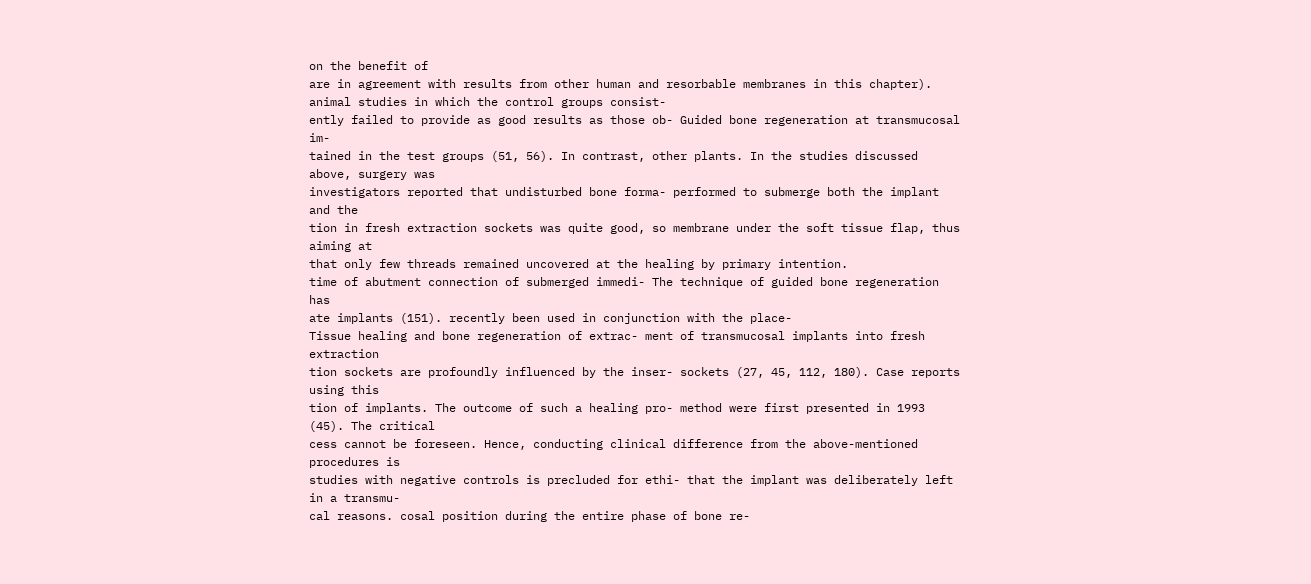on the benefit of
are in agreement with results from other human and resorbable membranes in this chapter).
animal studies in which the control groups consist-
ently failed to provide as good results as those ob- Guided bone regeneration at transmucosal im-
tained in the test groups (51, 56). In contrast, other plants. In the studies discussed above, surgery was
investigators reported that undisturbed bone forma- performed to submerge both the implant and the
tion in fresh extraction sockets was quite good, so membrane under the soft tissue flap, thus aiming at
that only few threads remained uncovered at the healing by primary intention.
time of abutment connection of submerged immedi- The technique of guided bone regeneration has
ate implants (151). recently been used in conjunction with the place-
Tissue healing and bone regeneration of extrac- ment of transmucosal implants into fresh extraction
tion sockets are profoundly influenced by the inser- sockets (27, 45, 112, 180). Case reports using this
tion of implants. The outcome of such a healing pro- method were first presented in 1993 (45). The critical
cess cannot be foreseen. Hence, conducting clinical difference from the above-mentioned procedures is
studies with negative controls is precluded for ethi- that the implant was deliberately left in a transmu-
cal reasons. cosal position during the entire phase of bone re-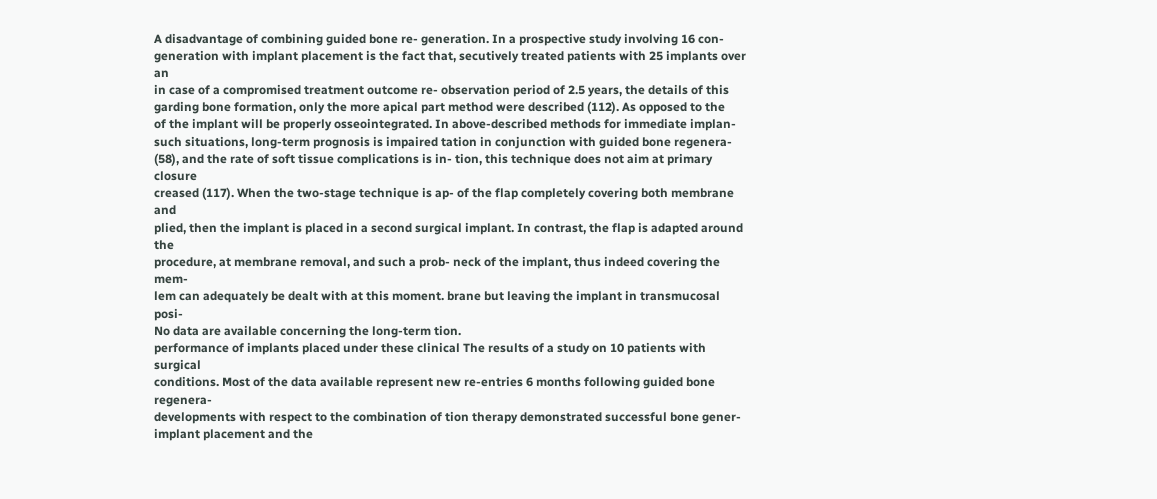A disadvantage of combining guided bone re- generation. In a prospective study involving 16 con-
generation with implant placement is the fact that, secutively treated patients with 25 implants over an
in case of a compromised treatment outcome re- observation period of 2.5 years, the details of this
garding bone formation, only the more apical part method were described (112). As opposed to the
of the implant will be properly osseointegrated. In above-described methods for immediate implan-
such situations, long-term prognosis is impaired tation in conjunction with guided bone regenera-
(58), and the rate of soft tissue complications is in- tion, this technique does not aim at primary closure
creased (117). When the two-stage technique is ap- of the flap completely covering both membrane and
plied, then the implant is placed in a second surgical implant. In contrast, the flap is adapted around the
procedure, at membrane removal, and such a prob- neck of the implant, thus indeed covering the mem-
lem can adequately be dealt with at this moment. brane but leaving the implant in transmucosal posi-
No data are available concerning the long-term tion.
performance of implants placed under these clinical The results of a study on 10 patients with surgical
conditions. Most of the data available represent new re-entries 6 months following guided bone regenera-
developments with respect to the combination of tion therapy demonstrated successful bone gener-
implant placement and the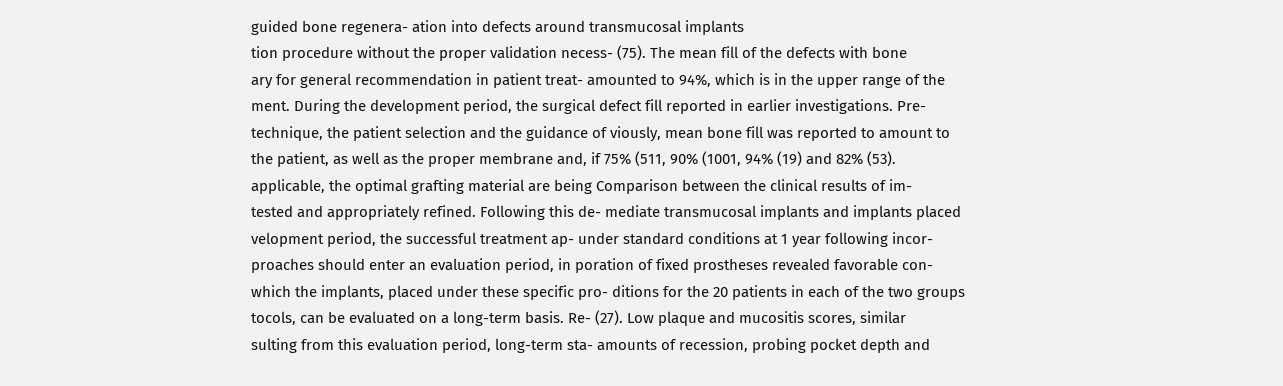guided bone regenera- ation into defects around transmucosal implants
tion procedure without the proper validation necess- (75). The mean fill of the defects with bone
ary for general recommendation in patient treat- amounted to 94%, which is in the upper range of the
ment. During the development period, the surgical defect fill reported in earlier investigations. Pre-
technique, the patient selection and the guidance of viously, mean bone fill was reported to amount to
the patient, as well as the proper membrane and, if 75% (511, 90% (1001, 94% (19) and 82% (53).
applicable, the optimal grafting material are being Comparison between the clinical results of im-
tested and appropriately refined. Following this de- mediate transmucosal implants and implants placed
velopment period, the successful treatment ap- under standard conditions at 1 year following incor-
proaches should enter an evaluation period, in poration of fixed prostheses revealed favorable con-
which the implants, placed under these specific pro- ditions for the 20 patients in each of the two groups
tocols, can be evaluated on a long-term basis. Re- (27). Low plaque and mucositis scores, similar
sulting from this evaluation period, long-term sta- amounts of recession, probing pocket depth and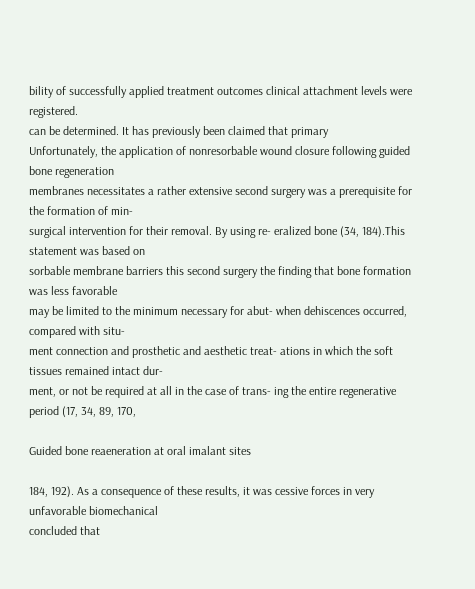bility of successfully applied treatment outcomes clinical attachment levels were registered.
can be determined. It has previously been claimed that primary
Unfortunately, the application of nonresorbable wound closure following guided bone regeneration
membranes necessitates a rather extensive second surgery was a prerequisite for the formation of min-
surgical intervention for their removal. By using re- eralized bone (34, 184).This statement was based on
sorbable membrane barriers this second surgery the finding that bone formation was less favorable
may be limited to the minimum necessary for abut- when dehiscences occurred, compared with situ-
ment connection and prosthetic and aesthetic treat- ations in which the soft tissues remained intact dur-
ment, or not be required at all in the case of trans- ing the entire regenerative period (17, 34, 89, 170,

Guided bone reaeneration at oral imalant sites

184, 192). As a consequence of these results, it was cessive forces in very unfavorable biomechanical
concluded that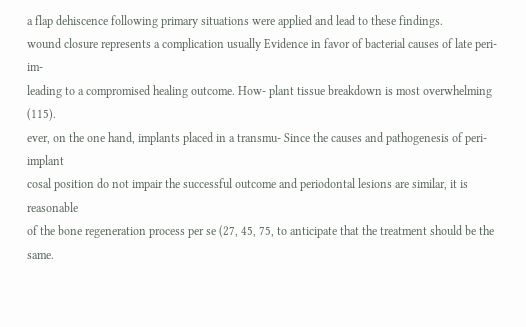a flap dehiscence following primary situations were applied and lead to these findings.
wound closure represents a complication usually Evidence in favor of bacterial causes of late peri-im-
leading to a compromised healing outcome. How- plant tissue breakdown is most overwhelming (115).
ever, on the one hand, implants placed in a transmu- Since the causes and pathogenesis of peri-implant
cosal position do not impair the successful outcome and periodontal lesions are similar, it is reasonable
of the bone regeneration process per se (27, 45, 75, to anticipate that the treatment should be the same.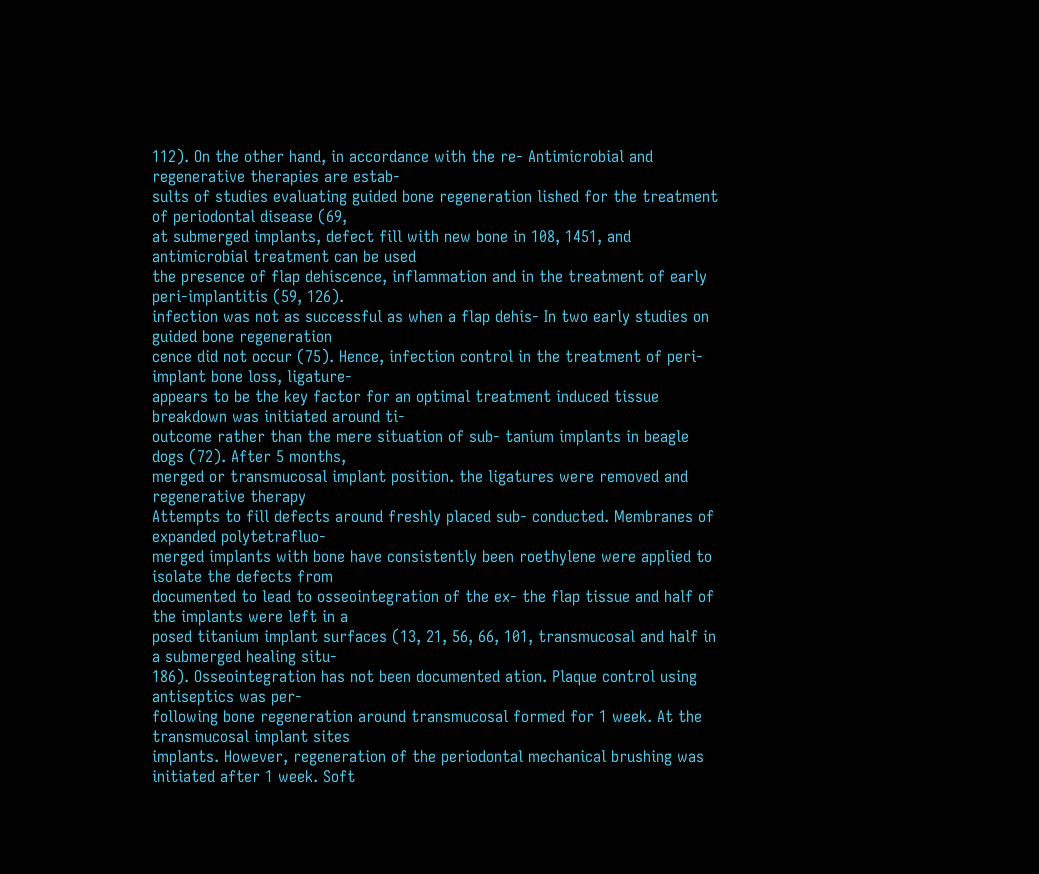112). On the other hand, in accordance with the re- Antimicrobial and regenerative therapies are estab-
sults of studies evaluating guided bone regeneration lished for the treatment of periodontal disease (69,
at submerged implants, defect fill with new bone in 108, 1451, and antimicrobial treatment can be used
the presence of flap dehiscence, inflammation and in the treatment of early peri-implantitis (59, 126).
infection was not as successful as when a flap dehis- In two early studies on guided bone regeneration
cence did not occur (75). Hence, infection control in the treatment of peri-implant bone loss, ligature-
appears to be the key factor for an optimal treatment induced tissue breakdown was initiated around ti-
outcome rather than the mere situation of sub- tanium implants in beagle dogs (72). After 5 months,
merged or transmucosal implant position. the ligatures were removed and regenerative therapy
Attempts to fill defects around freshly placed sub- conducted. Membranes of expanded polytetrafluo-
merged implants with bone have consistently been roethylene were applied to isolate the defects from
documented to lead to osseointegration of the ex- the flap tissue and half of the implants were left in a
posed titanium implant surfaces (13, 21, 56, 66, 101, transmucosal and half in a submerged healing situ-
186). Osseointegration has not been documented ation. Plaque control using antiseptics was per-
following bone regeneration around transmucosal formed for 1 week. At the transmucosal implant sites
implants. However, regeneration of the periodontal mechanical brushing was initiated after 1 week. Soft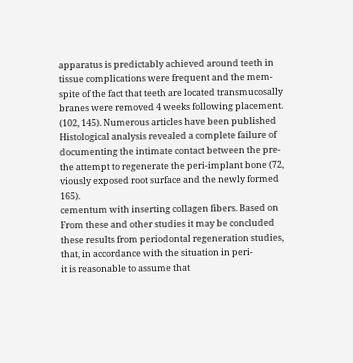apparatus is predictably achieved around teeth in tissue complications were frequent and the mem-
spite of the fact that teeth are located transmucosally branes were removed 4 weeks following placement.
(102, 145). Numerous articles have been published Histological analysis revealed a complete failure of
documenting the intimate contact between the pre- the attempt to regenerate the peri-implant bone (72,
viously exposed root surface and the newly formed 165).
cementum with inserting collagen fibers. Based on From these and other studies it may be concluded
these results from periodontal regeneration studies, that, in accordance with the situation in peri-
it is reasonable to assume that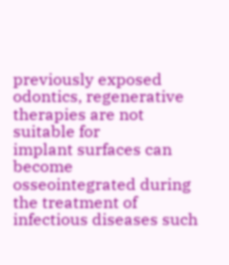previously exposed odontics, regenerative therapies are not suitable for
implant surfaces can become osseointegrated during the treatment of infectious diseases such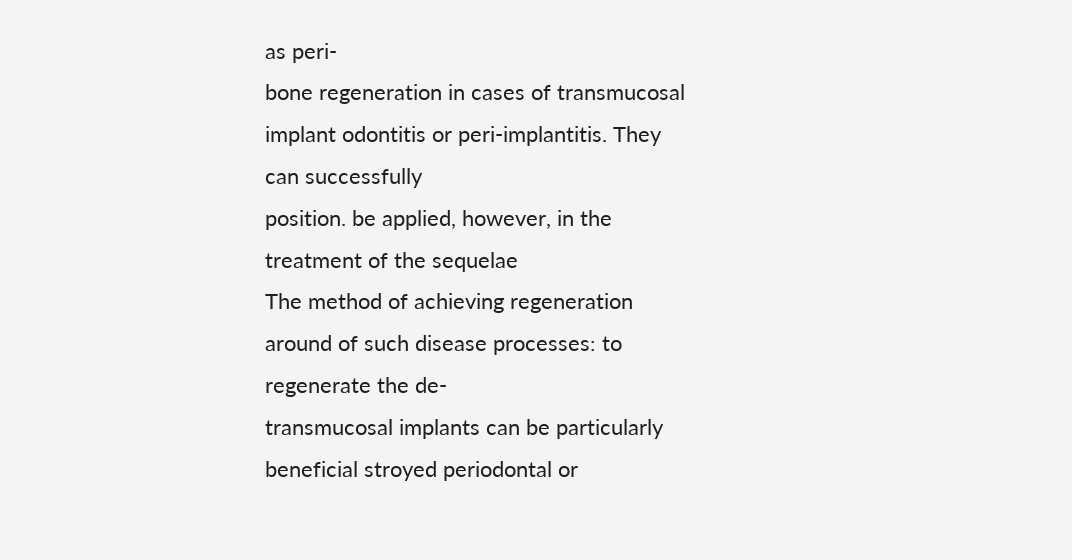as peri-
bone regeneration in cases of transmucosal implant odontitis or peri-implantitis. They can successfully
position. be applied, however, in the treatment of the sequelae
The method of achieving regeneration around of such disease processes: to regenerate the de-
transmucosal implants can be particularly beneficial stroyed periodontal or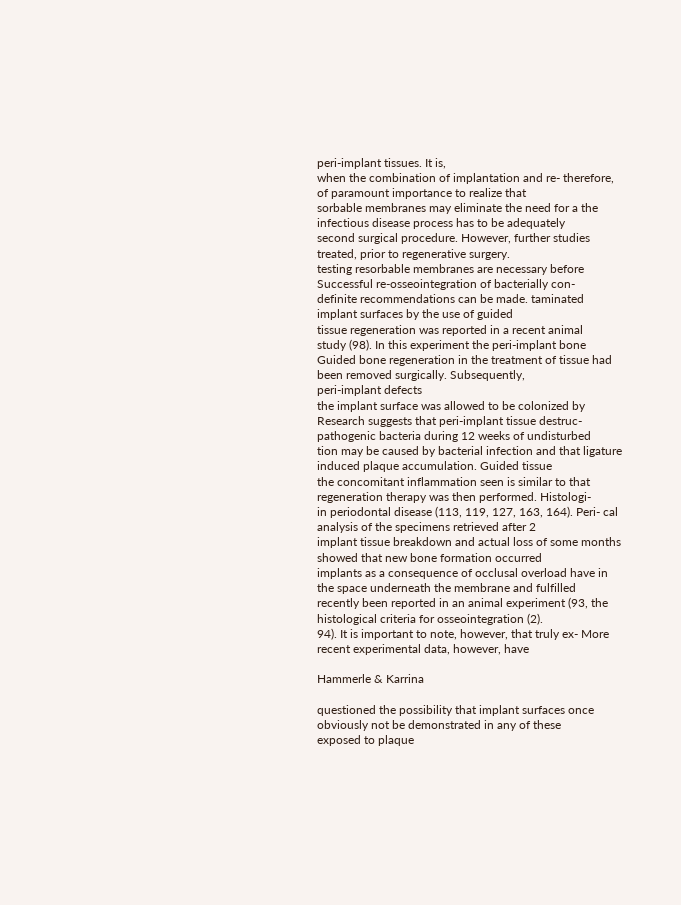peri-implant tissues. It is,
when the combination of implantation and re- therefore, of paramount importance to realize that
sorbable membranes may eliminate the need for a the infectious disease process has to be adequately
second surgical procedure. However, further studies treated, prior to regenerative surgery.
testing resorbable membranes are necessary before Successful re-osseointegration of bacterially con-
definite recommendations can be made. taminated implant surfaces by the use of guided
tissue regeneration was reported in a recent animal
study (98). In this experiment the peri-implant bone
Guided bone regeneration in the treatment of tissue had been removed surgically. Subsequently,
peri-implant defects
the implant surface was allowed to be colonized by
Research suggests that peri-implant tissue destruc- pathogenic bacteria during 12 weeks of undisturbed
tion may be caused by bacterial infection and that ligature induced plaque accumulation. Guided tissue
the concomitant inflammation seen is similar to that regeneration therapy was then performed. Histologi-
in periodontal disease (113, 119, 127, 163, 164). Peri- cal analysis of the specimens retrieved after 2
implant tissue breakdown and actual loss of some months showed that new bone formation occurred
implants as a consequence of occlusal overload have in the space underneath the membrane and fulfilled
recently been reported in an animal experiment (93, the histological criteria for osseointegration (2).
94). It is important to note, however, that truly ex- More recent experimental data, however, have

Hammerle & Karrina

questioned the possibility that implant surfaces once obviously not be demonstrated in any of these
exposed to plaque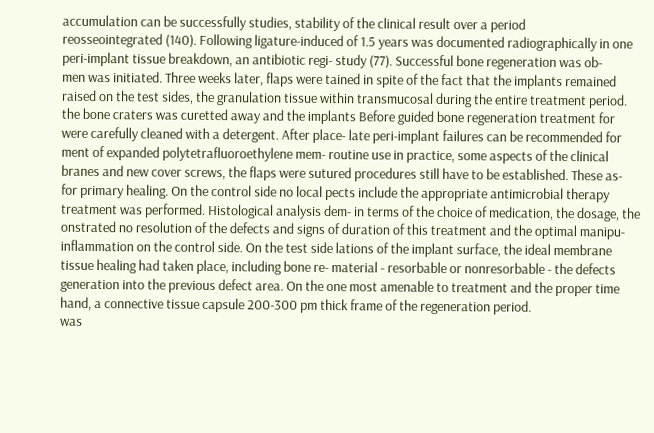accumulation can be successfully studies, stability of the clinical result over a period
reosseointegrated (140). Following ligature-induced of 1.5 years was documented radiographically in one
peri-implant tissue breakdown, an antibiotic regi- study (77). Successful bone regeneration was ob-
men was initiated. Three weeks later, flaps were tained in spite of the fact that the implants remained
raised on the test sides, the granulation tissue within transmucosal during the entire treatment period.
the bone craters was curetted away and the implants Before guided bone regeneration treatment for
were carefully cleaned with a detergent. After place- late peri-implant failures can be recommended for
ment of expanded polytetrafluoroethylene mem- routine use in practice, some aspects of the clinical
branes and new cover screws, the flaps were sutured procedures still have to be established. These as-
for primary healing. On the control side no local pects include the appropriate antimicrobial therapy
treatment was performed. Histological analysis dem- in terms of the choice of medication, the dosage, the
onstrated no resolution of the defects and signs of duration of this treatment and the optimal manipu-
inflammation on the control side. On the test side lations of the implant surface, the ideal membrane
tissue healing had taken place, including bone re- material - resorbable or nonresorbable - the defects
generation into the previous defect area. On the one most amenable to treatment and the proper time
hand, a connective tissue capsule 200-300 pm thick frame of the regeneration period.
was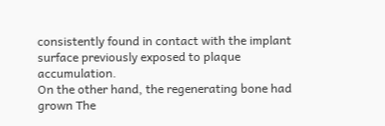consistently found in contact with the implant
surface previously exposed to plaque accumulation.
On the other hand, the regenerating bone had grown The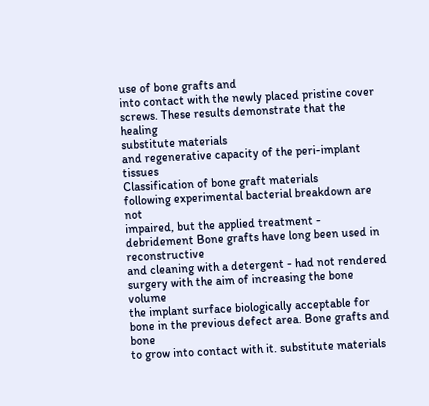use of bone grafts and
into contact with the newly placed pristine cover
screws. These results demonstrate that the healing
substitute materials
and regenerative capacity of the peri-implant tissues
Classification of bone graft materials
following experimental bacterial breakdown are not
impaired, but the applied treatment - debridement Bone grafts have long been used in reconstructive
and cleaning with a detergent - had not rendered surgery with the aim of increasing the bone volume
the implant surface biologically acceptable for bone in the previous defect area. Bone grafts and bone
to grow into contact with it. substitute materials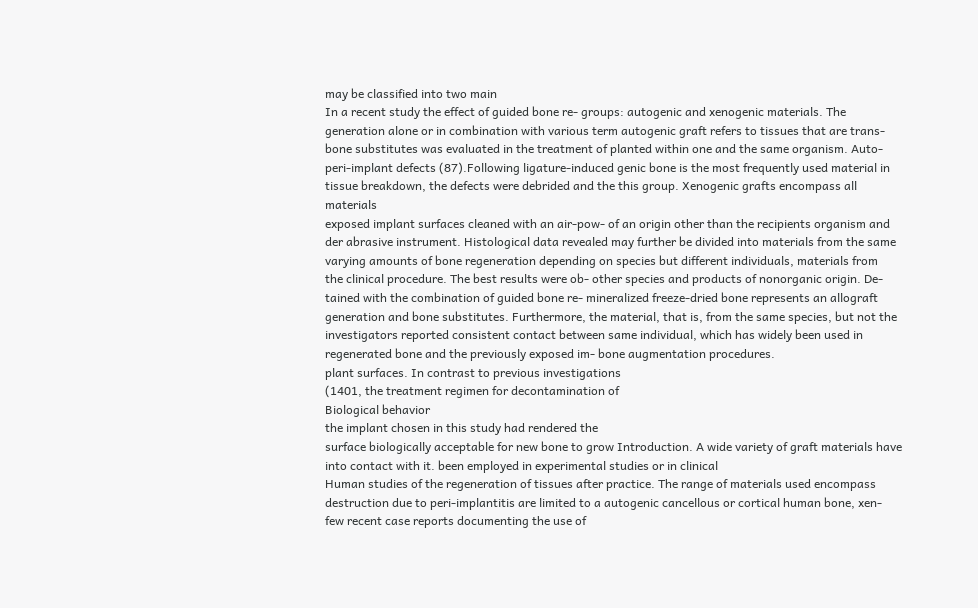may be classified into two main
In a recent study the effect of guided bone re- groups: autogenic and xenogenic materials. The
generation alone or in combination with various term autogenic graft refers to tissues that are trans-
bone substitutes was evaluated in the treatment of planted within one and the same organism. Auto-
peri-implant defects (87).Following ligature-induced genic bone is the most frequently used material in
tissue breakdown, the defects were debrided and the this group. Xenogenic grafts encompass all materials
exposed implant surfaces cleaned with an air-pow- of an origin other than the recipients organism and
der abrasive instrument. Histological data revealed may further be divided into materials from the same
varying amounts of bone regeneration depending on species but different individuals, materials from
the clinical procedure. The best results were ob- other species and products of nonorganic origin. De-
tained with the combination of guided bone re- mineralized freeze-dried bone represents an allograft
generation and bone substitutes. Furthermore, the material, that is, from the same species, but not the
investigators reported consistent contact between same individual, which has widely been used in
regenerated bone and the previously exposed im- bone augmentation procedures.
plant surfaces. In contrast to previous investigations
(1401, the treatment regimen for decontamination of
Biological behavior
the implant chosen in this study had rendered the
surface biologically acceptable for new bone to grow Introduction. A wide variety of graft materials have
into contact with it. been employed in experimental studies or in clinical
Human studies of the regeneration of tissues after practice. The range of materials used encompass
destruction due to peri-implantitis are limited to a autogenic cancellous or cortical human bone, xen-
few recent case reports documenting the use of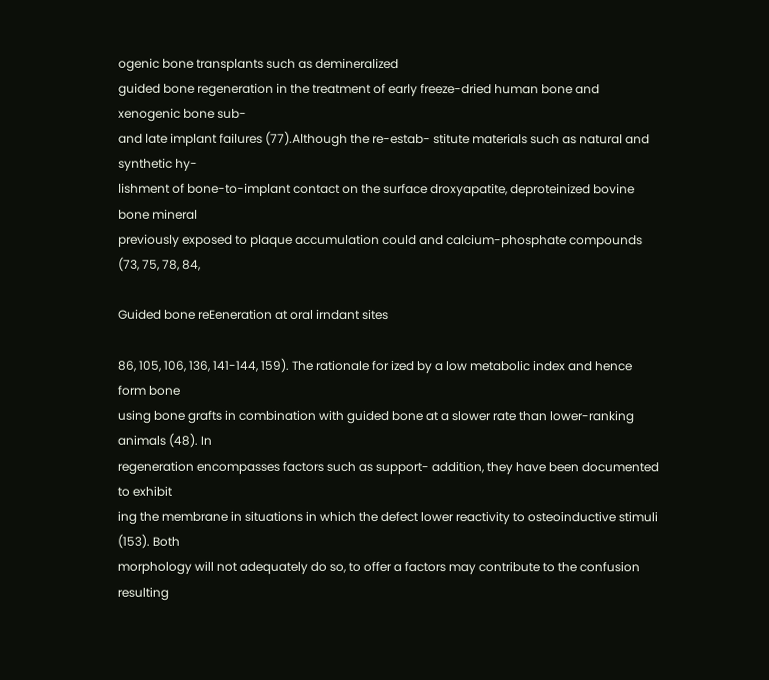ogenic bone transplants such as demineralized
guided bone regeneration in the treatment of early freeze-dried human bone and xenogenic bone sub-
and late implant failures (77).Although the re-estab- stitute materials such as natural and synthetic hy-
lishment of bone-to-implant contact on the surface droxyapatite, deproteinized bovine bone mineral
previously exposed to plaque accumulation could and calcium-phosphate compounds (73, 75, 78, 84,

Guided bone reEeneration at oral irndant sites

86, 105, 106, 136, 141-144, 159). The rationale for ized by a low metabolic index and hence form bone
using bone grafts in combination with guided bone at a slower rate than lower-ranking animals (48). In
regeneration encompasses factors such as support- addition, they have been documented to exhibit
ing the membrane in situations in which the defect lower reactivity to osteoinductive stimuli (153). Both
morphology will not adequately do so, to offer a factors may contribute to the confusion resulting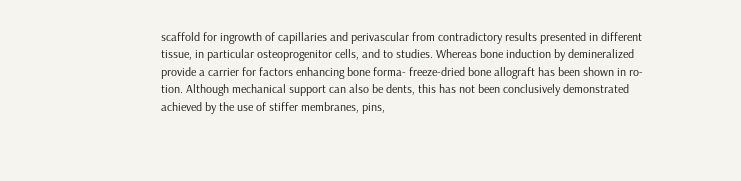scaffold for ingrowth of capillaries and perivascular from contradictory results presented in different
tissue, in particular osteoprogenitor cells, and to studies. Whereas bone induction by demineralized
provide a carrier for factors enhancing bone forma- freeze-dried bone allograft has been shown in ro-
tion. Although mechanical support can also be dents, this has not been conclusively demonstrated
achieved by the use of stiffer membranes, pins,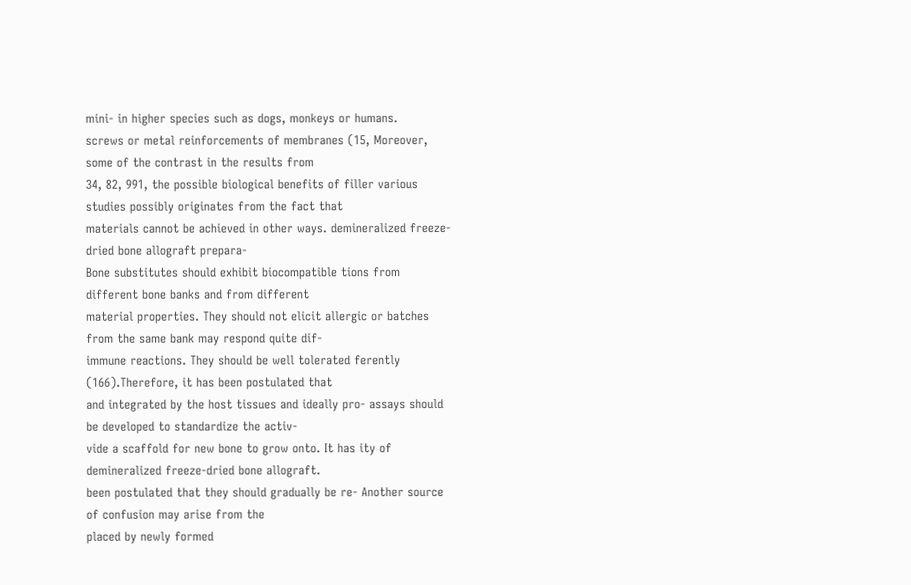mini- in higher species such as dogs, monkeys or humans.
screws or metal reinforcements of membranes (15, Moreover, some of the contrast in the results from
34, 82, 991, the possible biological benefits of filler various studies possibly originates from the fact that
materials cannot be achieved in other ways. demineralized freeze-dried bone allograft prepara-
Bone substitutes should exhibit biocompatible tions from different bone banks and from different
material properties. They should not elicit allergic or batches from the same bank may respond quite dif-
immune reactions. They should be well tolerated ferently (166).Therefore, it has been postulated that
and integrated by the host tissues and ideally pro- assays should be developed to standardize the activ-
vide a scaffold for new bone to grow onto. It has ity of demineralized freeze-dried bone allograft.
been postulated that they should gradually be re- Another source of confusion may arise from the
placed by newly formed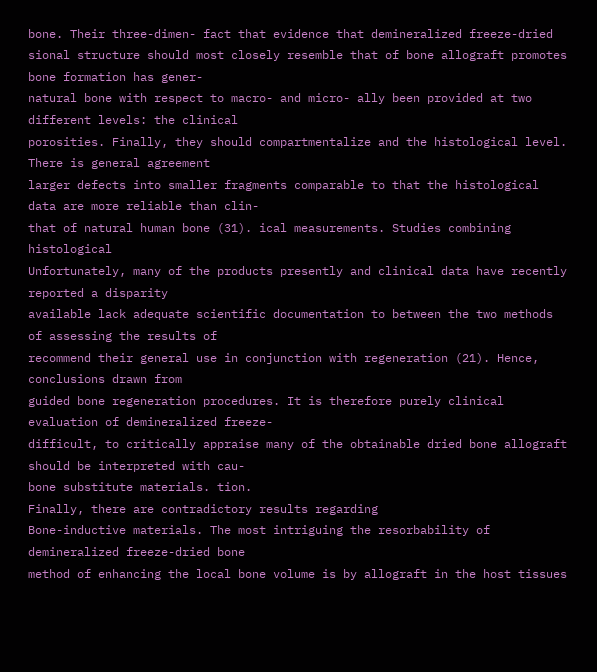bone. Their three-dimen- fact that evidence that demineralized freeze-dried
sional structure should most closely resemble that of bone allograft promotes bone formation has gener-
natural bone with respect to macro- and micro- ally been provided at two different levels: the clinical
porosities. Finally, they should compartmentalize and the histological level. There is general agreement
larger defects into smaller fragments comparable to that the histological data are more reliable than clin-
that of natural human bone (31). ical measurements. Studies combining histological
Unfortunately, many of the products presently and clinical data have recently reported a disparity
available lack adequate scientific documentation to between the two methods of assessing the results of
recommend their general use in conjunction with regeneration (21). Hence, conclusions drawn from
guided bone regeneration procedures. It is therefore purely clinical evaluation of demineralized freeze-
difficult, to critically appraise many of the obtainable dried bone allograft should be interpreted with cau-
bone substitute materials. tion.
Finally, there are contradictory results regarding
Bone-inductive materials. The most intriguing the resorbability of demineralized freeze-dried bone
method of enhancing the local bone volume is by allograft in the host tissues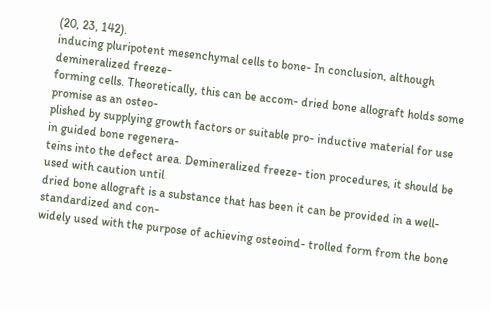(20, 23, 142).
inducing pluripotent mesenchymal cells to bone- In conclusion, although demineralized freeze-
forming cells. Theoretically, this can be accom- dried bone allograft holds some promise as an osteo-
plished by supplying growth factors or suitable pro- inductive material for use in guided bone regenera-
teins into the defect area. Demineralized freeze- tion procedures, it should be used with caution until
dried bone allograft is a substance that has been it can be provided in a well-standardized and con-
widely used with the purpose of achieving osteoind- trolled form from the bone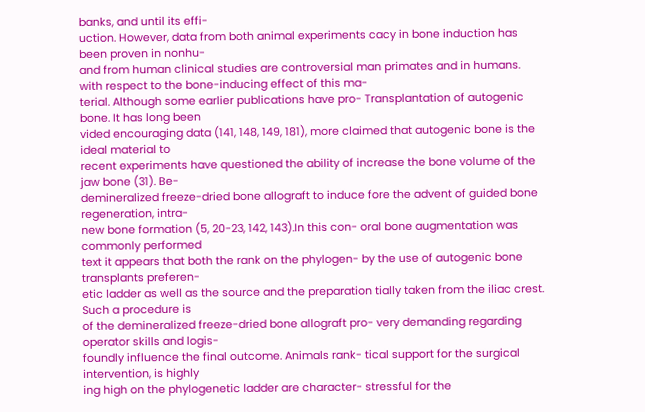banks, and until its effi-
uction. However, data from both animal experiments cacy in bone induction has been proven in nonhu-
and from human clinical studies are controversial man primates and in humans.
with respect to the bone-inducing effect of this ma-
terial. Although some earlier publications have pro- Transplantation of autogenic bone. It has long been
vided encouraging data (141, 148, 149, 181), more claimed that autogenic bone is the ideal material to
recent experiments have questioned the ability of increase the bone volume of the jaw bone (31). Be-
demineralized freeze-dried bone allograft to induce fore the advent of guided bone regeneration, intra-
new bone formation (5, 20-23, 142, 143).In this con- oral bone augmentation was commonly performed
text it appears that both the rank on the phylogen- by the use of autogenic bone transplants preferen-
etic ladder as well as the source and the preparation tially taken from the iliac crest. Such a procedure is
of the demineralized freeze-dried bone allograft pro- very demanding regarding operator skills and logis-
foundly influence the final outcome. Animals rank- tical support for the surgical intervention, is highly
ing high on the phylogenetic ladder are character- stressful for the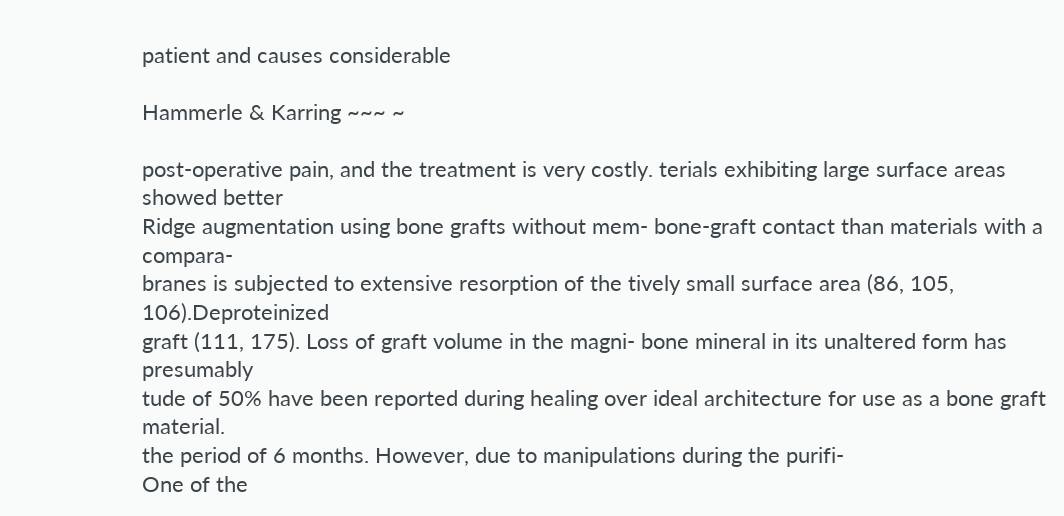patient and causes considerable

Hammerle & Karring ~~~ ~

post-operative pain, and the treatment is very costly. terials exhibiting large surface areas showed better
Ridge augmentation using bone grafts without mem- bone-graft contact than materials with a compara-
branes is subjected to extensive resorption of the tively small surface area (86, 105, 106).Deproteinized
graft (111, 175). Loss of graft volume in the magni- bone mineral in its unaltered form has presumably
tude of 50% have been reported during healing over ideal architecture for use as a bone graft material.
the period of 6 months. However, due to manipulations during the purifi-
One of the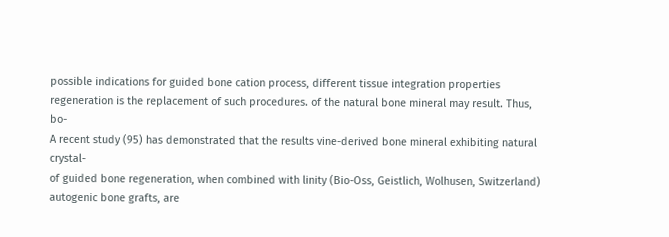possible indications for guided bone cation process, different tissue integration properties
regeneration is the replacement of such procedures. of the natural bone mineral may result. Thus, bo-
A recent study (95) has demonstrated that the results vine-derived bone mineral exhibiting natural crystal-
of guided bone regeneration, when combined with linity (Bio-Oss, Geistlich, Wolhusen, Switzerland)
autogenic bone grafts, are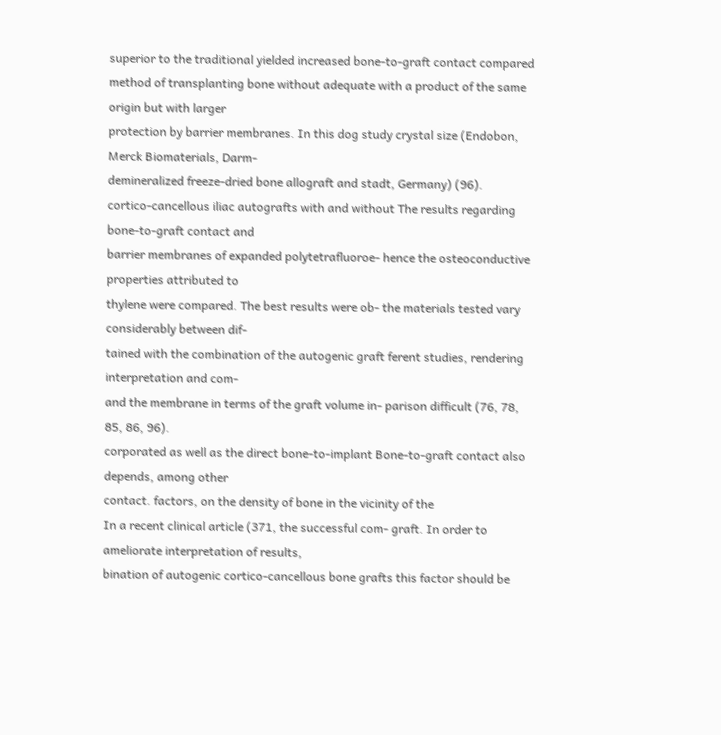superior to the traditional yielded increased bone-to-graft contact compared
method of transplanting bone without adequate with a product of the same origin but with larger
protection by barrier membranes. In this dog study crystal size (Endobon, Merck Biomaterials, Darm-
demineralized freeze-dried bone allograft and stadt, Germany) (96).
cortico-cancellous iliac autografts with and without The results regarding bone-to-graft contact and
barrier membranes of expanded polytetrafluoroe- hence the osteoconductive properties attributed to
thylene were compared. The best results were ob- the materials tested vary considerably between dif-
tained with the combination of the autogenic graft ferent studies, rendering interpretation and com-
and the membrane in terms of the graft volume in- parison difficult (76, 78, 85, 86, 96).
corporated as well as the direct bone-to-implant Bone-to-graft contact also depends, among other
contact. factors, on the density of bone in the vicinity of the
In a recent clinical article (371, the successful com- graft. In order to ameliorate interpretation of results,
bination of autogenic cortico-cancellous bone grafts this factor should be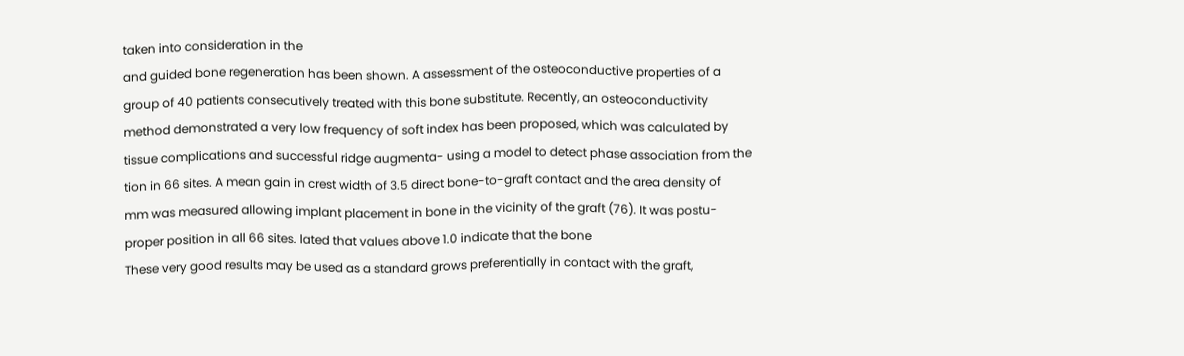taken into consideration in the
and guided bone regeneration has been shown. A assessment of the osteoconductive properties of a
group of 40 patients consecutively treated with this bone substitute. Recently, an osteoconductivity
method demonstrated a very low frequency of soft index has been proposed, which was calculated by
tissue complications and successful ridge augmenta- using a model to detect phase association from the
tion in 66 sites. A mean gain in crest width of 3.5 direct bone-to-graft contact and the area density of
mm was measured allowing implant placement in bone in the vicinity of the graft (76). It was postu-
proper position in all 66 sites. lated that values above 1.0 indicate that the bone
These very good results may be used as a standard grows preferentially in contact with the graft,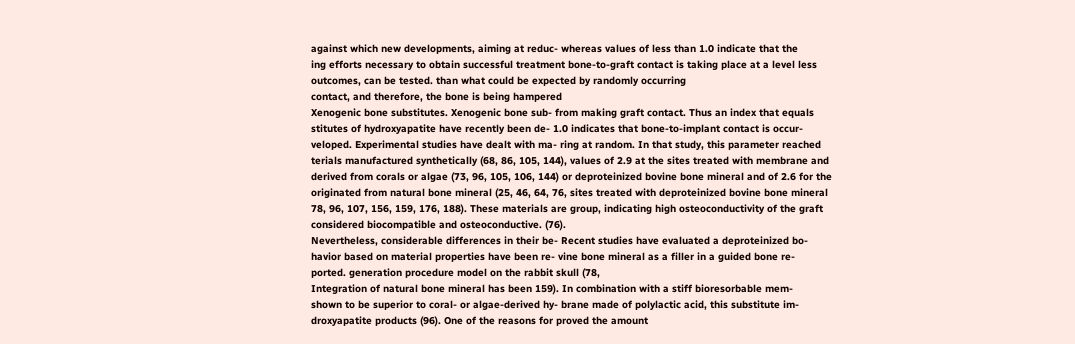against which new developments, aiming at reduc- whereas values of less than 1.0 indicate that the
ing efforts necessary to obtain successful treatment bone-to-graft contact is taking place at a level less
outcomes, can be tested. than what could be expected by randomly occurring
contact, and therefore, the bone is being hampered
Xenogenic bone substitutes. Xenogenic bone sub- from making graft contact. Thus an index that equals
stitutes of hydroxyapatite have recently been de- 1.0 indicates that bone-to-implant contact is occur-
veloped. Experimental studies have dealt with ma- ring at random. In that study, this parameter reached
terials manufactured synthetically (68, 86, 105, 144), values of 2.9 at the sites treated with membrane and
derived from corals or algae (73, 96, 105, 106, 144) or deproteinized bovine bone mineral and of 2.6 for the
originated from natural bone mineral (25, 46, 64, 76, sites treated with deproteinized bovine bone mineral
78, 96, 107, 156, 159, 176, 188). These materials are group, indicating high osteoconductivity of the graft
considered biocompatible and osteoconductive. (76).
Nevertheless, considerable differences in their be- Recent studies have evaluated a deproteinized bo-
havior based on material properties have been re- vine bone mineral as a filler in a guided bone re-
ported. generation procedure model on the rabbit skull (78,
Integration of natural bone mineral has been 159). In combination with a stiff bioresorbable mem-
shown to be superior to coral- or algae-derived hy- brane made of polylactic acid, this substitute im-
droxyapatite products (96). One of the reasons for proved the amount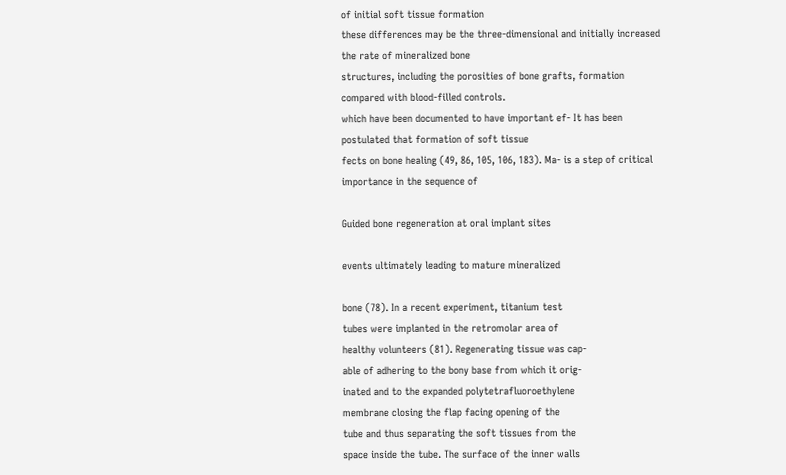of initial soft tissue formation
these differences may be the three-dimensional and initially increased the rate of mineralized bone
structures, including the porosities of bone grafts, formation compared with blood-filled controls.
which have been documented to have important ef- It has been postulated that formation of soft tissue
fects on bone healing (49, 86, 105, 106, 183). Ma- is a step of critical importance in the sequence of

Guided bone regeneration at oral implant sites

events ultimately leading to mature mineralized

bone (78). In a recent experiment, titanium test
tubes were implanted in the retromolar area of
healthy volunteers (81). Regenerating tissue was cap-
able of adhering to the bony base from which it orig-
inated and to the expanded polytetrafluoroethylene
membrane closing the flap facing opening of the
tube and thus separating the soft tissues from the
space inside the tube. The surface of the inner walls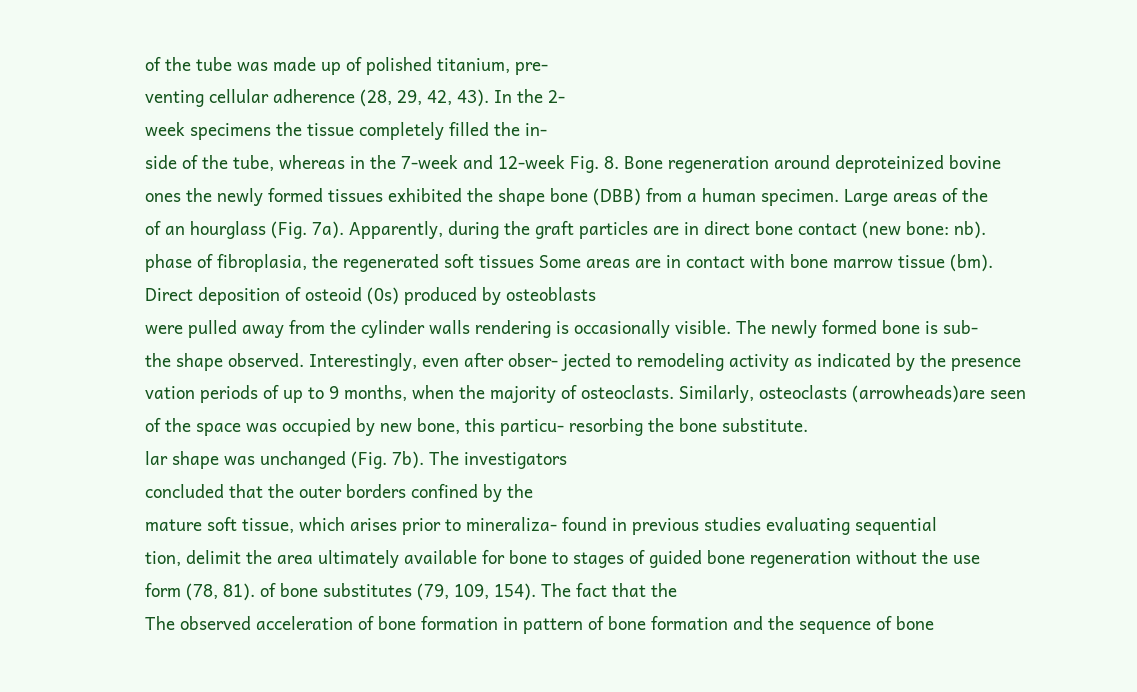of the tube was made up of polished titanium, pre-
venting cellular adherence (28, 29, 42, 43). In the 2-
week specimens the tissue completely filled the in-
side of the tube, whereas in the 7-week and 12-week Fig. 8. Bone regeneration around deproteinized bovine
ones the newly formed tissues exhibited the shape bone (DBB) from a human specimen. Large areas of the
of an hourglass (Fig. 7a). Apparently, during the graft particles are in direct bone contact (new bone: nb).
phase of fibroplasia, the regenerated soft tissues Some areas are in contact with bone marrow tissue (bm).
Direct deposition of osteoid (0s) produced by osteoblasts
were pulled away from the cylinder walls rendering is occasionally visible. The newly formed bone is sub-
the shape observed. Interestingly, even after obser- jected to remodeling activity as indicated by the presence
vation periods of up to 9 months, when the majority of osteoclasts. Similarly, osteoclasts (arrowheads)are seen
of the space was occupied by new bone, this particu- resorbing the bone substitute.
lar shape was unchanged (Fig. 7b). The investigators
concluded that the outer borders confined by the
mature soft tissue, which arises prior to mineraliza- found in previous studies evaluating sequential
tion, delimit the area ultimately available for bone to stages of guided bone regeneration without the use
form (78, 81). of bone substitutes (79, 109, 154). The fact that the
The observed acceleration of bone formation in pattern of bone formation and the sequence of bone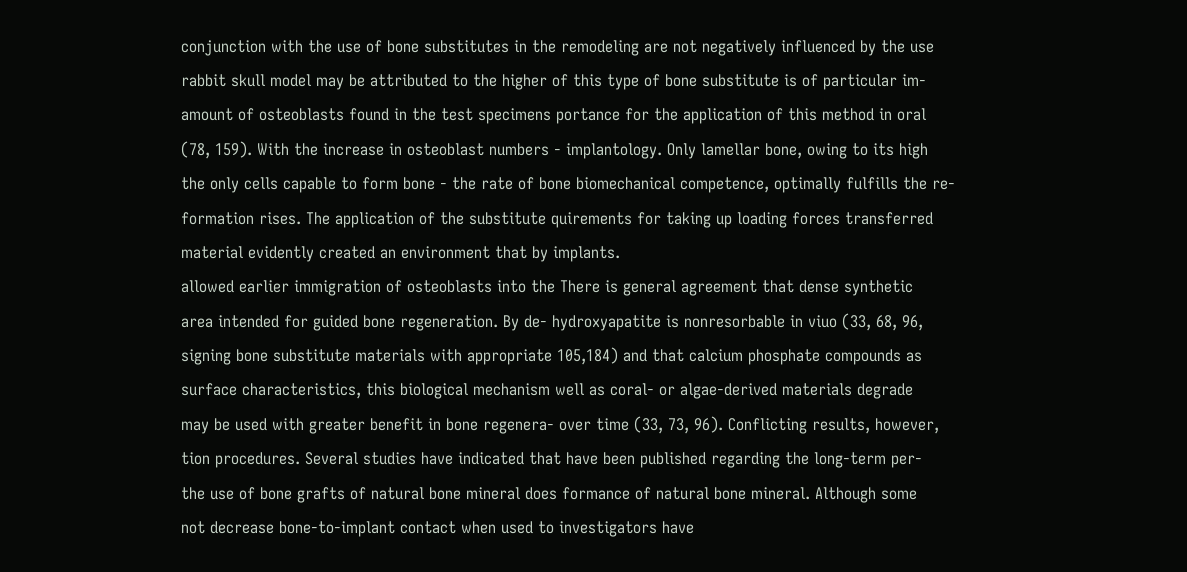conjunction with the use of bone substitutes in the remodeling are not negatively influenced by the use
rabbit skull model may be attributed to the higher of this type of bone substitute is of particular im-
amount of osteoblasts found in the test specimens portance for the application of this method in oral
(78, 159). With the increase in osteoblast numbers - implantology. Only lamellar bone, owing to its high
the only cells capable to form bone - the rate of bone biomechanical competence, optimally fulfills the re-
formation rises. The application of the substitute quirements for taking up loading forces transferred
material evidently created an environment that by implants.
allowed earlier immigration of osteoblasts into the There is general agreement that dense synthetic
area intended for guided bone regeneration. By de- hydroxyapatite is nonresorbable in viuo (33, 68, 96,
signing bone substitute materials with appropriate 105,184) and that calcium phosphate compounds as
surface characteristics, this biological mechanism well as coral- or algae-derived materials degrade
may be used with greater benefit in bone regenera- over time (33, 73, 96). Conflicting results, however,
tion procedures. Several studies have indicated that have been published regarding the long-term per-
the use of bone grafts of natural bone mineral does formance of natural bone mineral. Although some
not decrease bone-to-implant contact when used to investigators have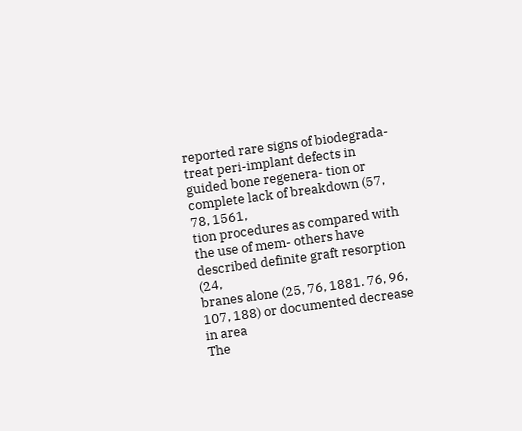reported rare signs of biodegrada-
treat peri-implant defects in guided bone regenera- tion or complete lack of breakdown (57, 78, 1561,
tion procedures as compared with the use of mem- others have described definite graft resorption (24,
branes alone (25, 76, 1881. 76, 96, 107, 188) or documented decrease in area
The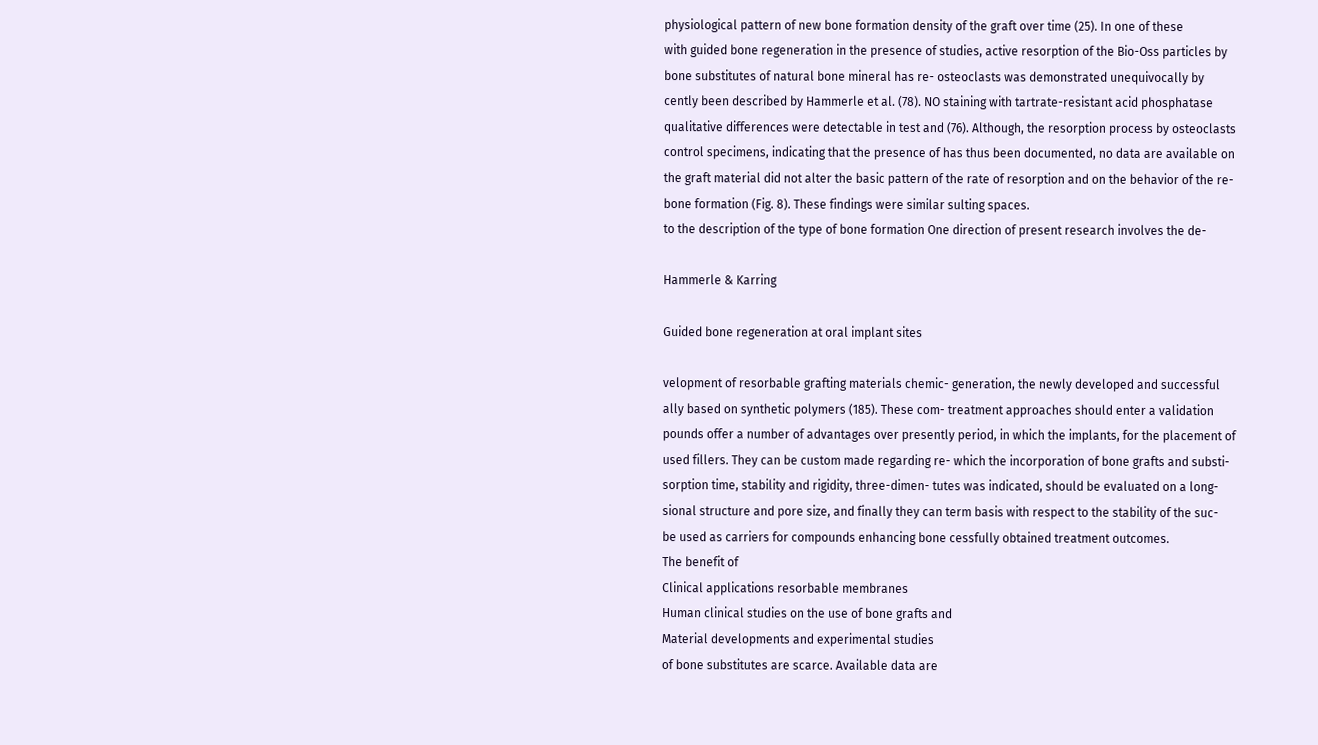physiological pattern of new bone formation density of the graft over time (25). In one of these
with guided bone regeneration in the presence of studies, active resorption of the Bio-Oss particles by
bone substitutes of natural bone mineral has re- osteoclasts was demonstrated unequivocally by
cently been described by Hammerle et al. (78). NO staining with tartrate-resistant acid phosphatase
qualitative differences were detectable in test and (76). Although, the resorption process by osteoclasts
control specimens, indicating that the presence of has thus been documented, no data are available on
the graft material did not alter the basic pattern of the rate of resorption and on the behavior of the re-
bone formation (Fig. 8). These findings were similar sulting spaces.
to the description of the type of bone formation One direction of present research involves the de-

Hammerle & Karring

Guided bone regeneration at oral implant sites

velopment of resorbable grafting materials chemic- generation, the newly developed and successful
ally based on synthetic polymers (185). These com- treatment approaches should enter a validation
pounds offer a number of advantages over presently period, in which the implants, for the placement of
used fillers. They can be custom made regarding re- which the incorporation of bone grafts and substi-
sorption time, stability and rigidity, three-dimen- tutes was indicated, should be evaluated on a long-
sional structure and pore size, and finally they can term basis with respect to the stability of the suc-
be used as carriers for compounds enhancing bone cessfully obtained treatment outcomes.
The benefit of
Clinical applications resorbable membranes
Human clinical studies on the use of bone grafts and
Material developments and experimental studies
of bone substitutes are scarce. Available data are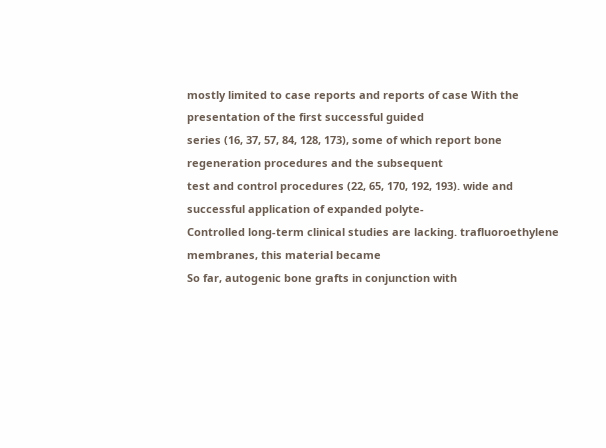mostly limited to case reports and reports of case With the presentation of the first successful guided
series (16, 37, 57, 84, 128, 173), some of which report bone regeneration procedures and the subsequent
test and control procedures (22, 65, 170, 192, 193). wide and successful application of expanded polyte-
Controlled long-term clinical studies are lacking. trafluoroethylene membranes, this material became
So far, autogenic bone grafts in conjunction with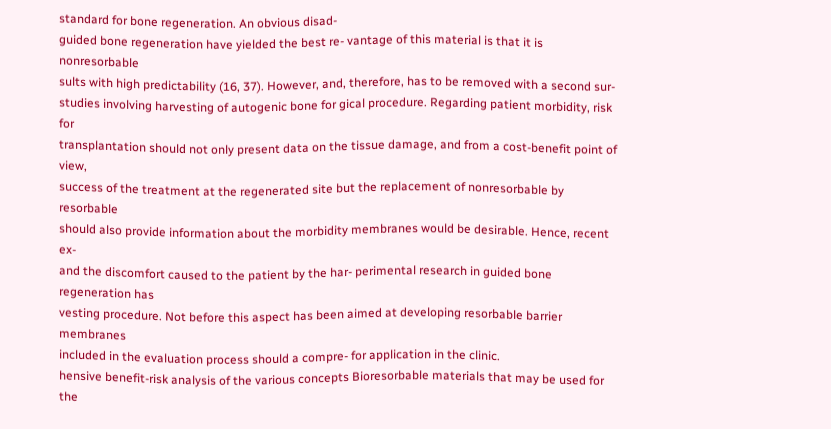standard for bone regeneration. An obvious disad-
guided bone regeneration have yielded the best re- vantage of this material is that it is nonresorbable
sults with high predictability (16, 37). However, and, therefore, has to be removed with a second sur-
studies involving harvesting of autogenic bone for gical procedure. Regarding patient morbidity, risk for
transplantation should not only present data on the tissue damage, and from a cost-benefit point of view,
success of the treatment at the regenerated site but the replacement of nonresorbable by resorbable
should also provide information about the morbidity membranes would be desirable. Hence, recent ex-
and the discomfort caused to the patient by the har- perimental research in guided bone regeneration has
vesting procedure. Not before this aspect has been aimed at developing resorbable barrier membranes
included in the evaluation process should a compre- for application in the clinic.
hensive benefit-risk analysis of the various concepts Bioresorbable materials that may be used for the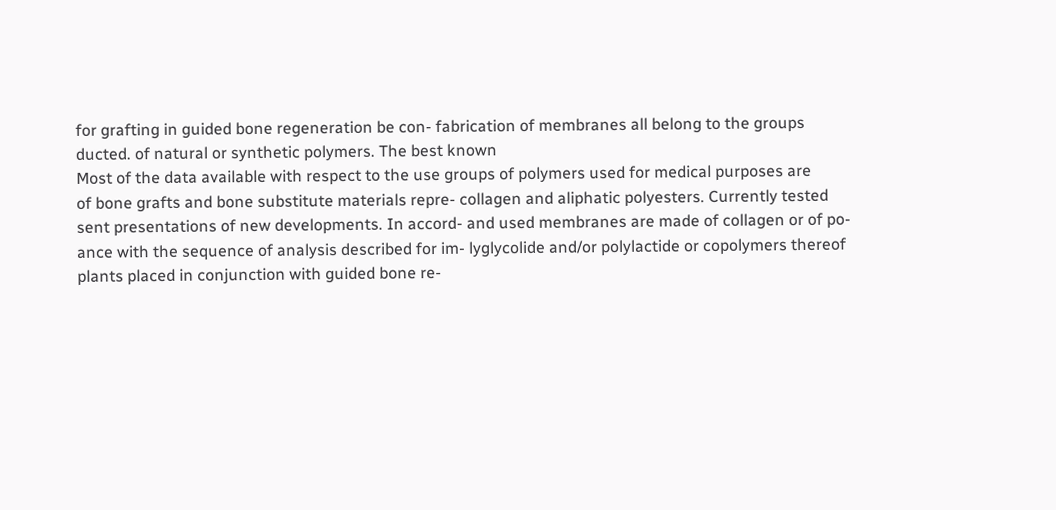for grafting in guided bone regeneration be con- fabrication of membranes all belong to the groups
ducted. of natural or synthetic polymers. The best known
Most of the data available with respect to the use groups of polymers used for medical purposes are
of bone grafts and bone substitute materials repre- collagen and aliphatic polyesters. Currently tested
sent presentations of new developments. In accord- and used membranes are made of collagen or of po-
ance with the sequence of analysis described for im- lyglycolide and/or polylactide or copolymers thereof
plants placed in conjunction with guided bone re-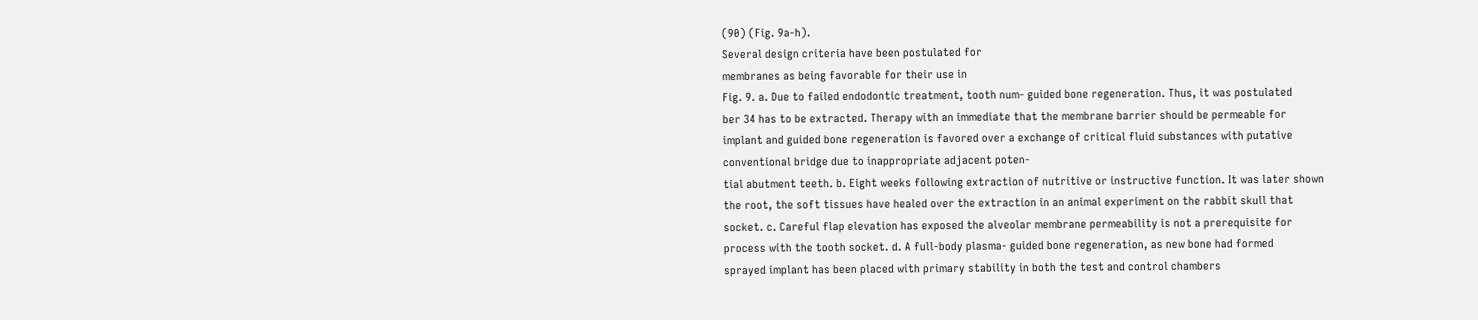(90) (Fig. 9a-h).
Several design criteria have been postulated for
membranes as being favorable for their use in
Fig. 9. a. Due to failed endodontic treatment, tooth num- guided bone regeneration. Thus, it was postulated
ber 34 has to be extracted. Therapy with an immediate that the membrane barrier should be permeable for
implant and guided bone regeneration is favored over a exchange of critical fluid substances with putative
conventional bridge due to inappropriate adjacent poten-
tial abutment teeth. b. Eight weeks following extraction of nutritive or instructive function. It was later shown
the root, the soft tissues have healed over the extraction in an animal experiment on the rabbit skull that
socket. c. Careful flap elevation has exposed the alveolar membrane permeability is not a prerequisite for
process with the tooth socket. d. A full-body plasma- guided bone regeneration, as new bone had formed
sprayed implant has been placed with primary stability in both the test and control chambers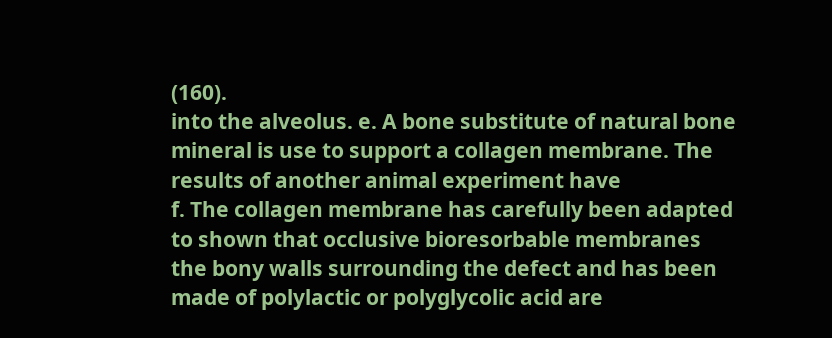(160).
into the alveolus. e. A bone substitute of natural bone
mineral is use to support a collagen membrane. The results of another animal experiment have
f. The collagen membrane has carefully been adapted to shown that occlusive bioresorbable membranes
the bony walls surrounding the defect and has been made of polylactic or polyglycolic acid are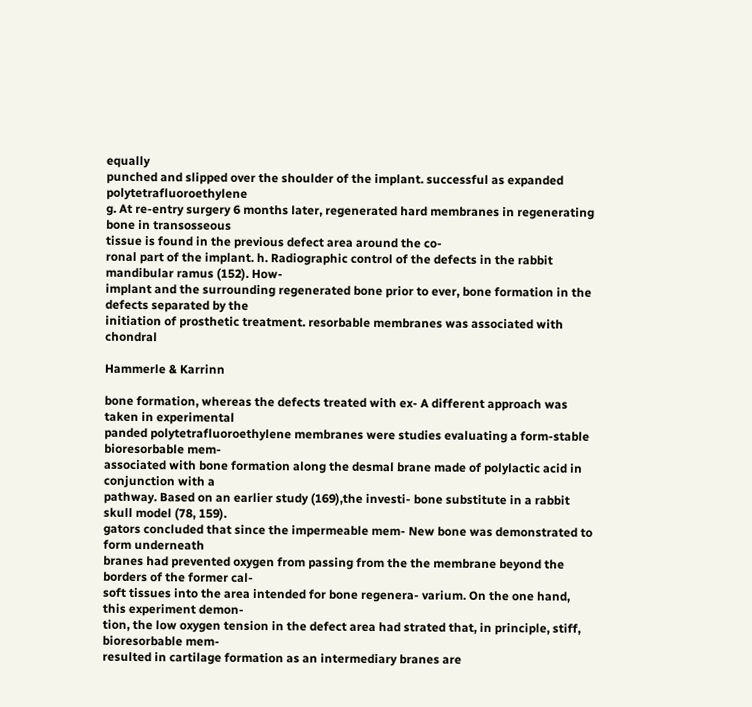equally
punched and slipped over the shoulder of the implant. successful as expanded polytetrafluoroethylene
g. At re-entry surgery 6 months later, regenerated hard membranes in regenerating bone in transosseous
tissue is found in the previous defect area around the co-
ronal part of the implant. h. Radiographic control of the defects in the rabbit mandibular ramus (152). How-
implant and the surrounding regenerated bone prior to ever, bone formation in the defects separated by the
initiation of prosthetic treatment. resorbable membranes was associated with chondral

Hammerle & Karrinn

bone formation, whereas the defects treated with ex- A different approach was taken in experimental
panded polytetrafluoroethylene membranes were studies evaluating a form-stable bioresorbable mem-
associated with bone formation along the desmal brane made of polylactic acid in conjunction with a
pathway. Based on an earlier study (169),the investi- bone substitute in a rabbit skull model (78, 159).
gators concluded that since the impermeable mem- New bone was demonstrated to form underneath
branes had prevented oxygen from passing from the the membrane beyond the borders of the former cal-
soft tissues into the area intended for bone regenera- varium. On the one hand, this experiment demon-
tion, the low oxygen tension in the defect area had strated that, in principle, stiff, bioresorbable mem-
resulted in cartilage formation as an intermediary branes are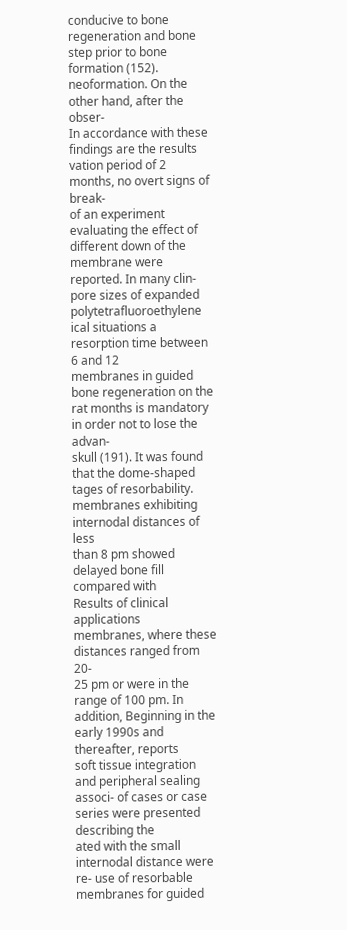conducive to bone regeneration and bone
step prior to bone formation (152). neoformation. On the other hand, after the obser-
In accordance with these findings are the results vation period of 2 months, no overt signs of break-
of an experiment evaluating the effect of different down of the membrane were reported. In many clin-
pore sizes of expanded polytetrafluoroethylene ical situations a resorption time between 6 and 12
membranes in guided bone regeneration on the rat months is mandatory in order not to lose the advan-
skull (191). It was found that the dome-shaped tages of resorbability.
membranes exhibiting internodal distances of less
than 8 pm showed delayed bone fill compared with
Results of clinical applications
membranes, where these distances ranged from 20-
25 pm or were in the range of 100 pm. In addition, Beginning in the early 1990s and thereafter, reports
soft tissue integration and peripheral sealing associ- of cases or case series were presented describing the
ated with the small internodal distance were re- use of resorbable membranes for guided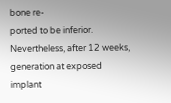bone re-
ported to be inferior. Nevertheless, after 12 weeks, generation at exposed implant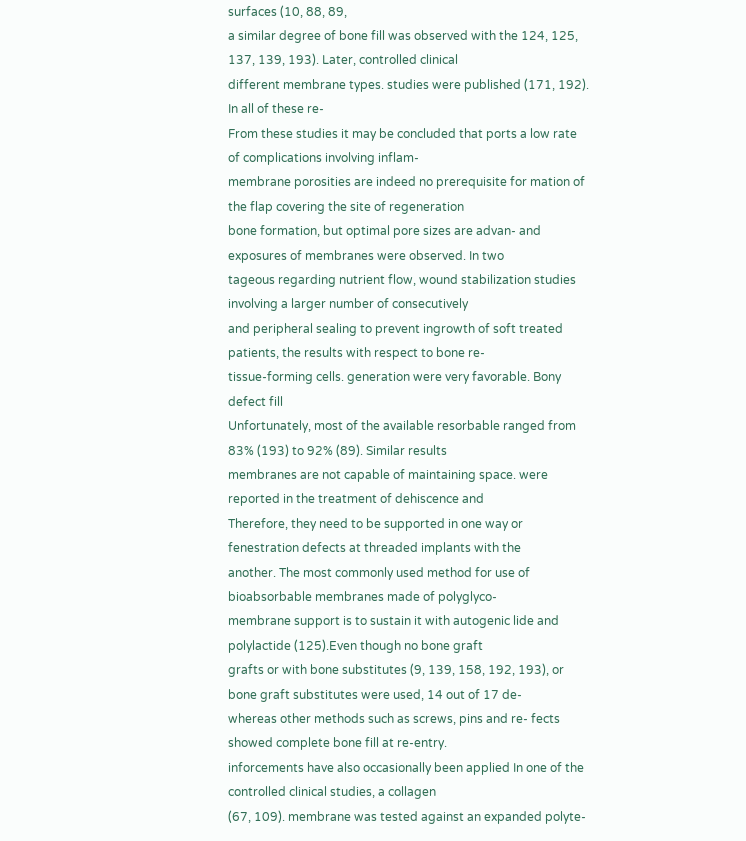surfaces (10, 88, 89,
a similar degree of bone fill was observed with the 124, 125, 137, 139, 193). Later, controlled clinical
different membrane types. studies were published (171, 192). In all of these re-
From these studies it may be concluded that ports a low rate of complications involving inflam-
membrane porosities are indeed no prerequisite for mation of the flap covering the site of regeneration
bone formation, but optimal pore sizes are advan- and exposures of membranes were observed. In two
tageous regarding nutrient flow, wound stabilization studies involving a larger number of consecutively
and peripheral sealing to prevent ingrowth of soft treated patients, the results with respect to bone re-
tissue-forming cells. generation were very favorable. Bony defect fill
Unfortunately, most of the available resorbable ranged from 83% (193) to 92% (89). Similar results
membranes are not capable of maintaining space. were reported in the treatment of dehiscence and
Therefore, they need to be supported in one way or fenestration defects at threaded implants with the
another. The most commonly used method for use of bioabsorbable membranes made of polyglyco-
membrane support is to sustain it with autogenic lide and polylactide (125).Even though no bone graft
grafts or with bone substitutes (9, 139, 158, 192, 193), or bone graft substitutes were used, 14 out of 17 de-
whereas other methods such as screws, pins and re- fects showed complete bone fill at re-entry.
inforcements have also occasionally been applied In one of the controlled clinical studies, a collagen
(67, 109). membrane was tested against an expanded polyte-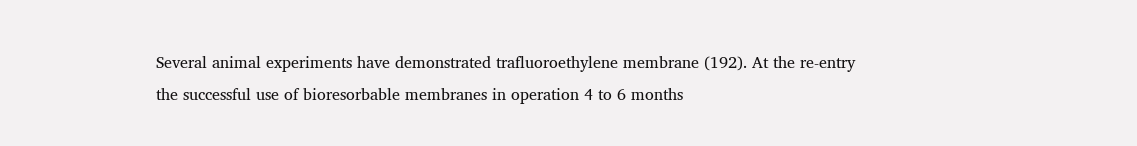Several animal experiments have demonstrated trafluoroethylene membrane (192). At the re-entry
the successful use of bioresorbable membranes in operation 4 to 6 months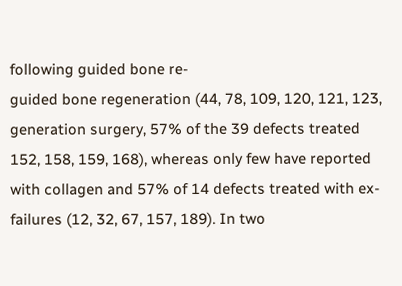following guided bone re-
guided bone regeneration (44, 78, 109, 120, 121, 123, generation surgery, 57% of the 39 defects treated
152, 158, 159, 168), whereas only few have reported with collagen and 57% of 14 defects treated with ex-
failures (12, 32, 67, 157, 189). In two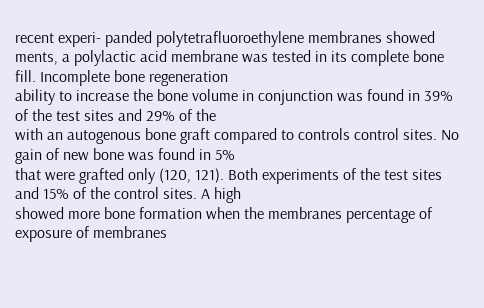recent experi- panded polytetrafluoroethylene membranes showed
ments, a polylactic acid membrane was tested in its complete bone fill. Incomplete bone regeneration
ability to increase the bone volume in conjunction was found in 39% of the test sites and 29% of the
with an autogenous bone graft compared to controls control sites. No gain of new bone was found in 5%
that were grafted only (120, 121). Both experiments of the test sites and 15% of the control sites. A high
showed more bone formation when the membranes percentage of exposure of membranes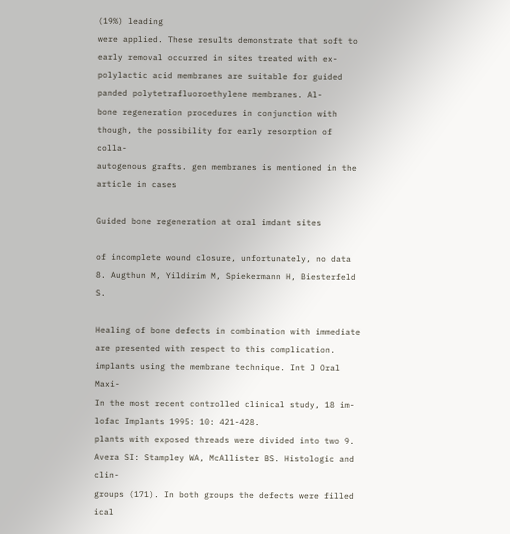(19%) leading
were applied. These results demonstrate that soft to early removal occurred in sites treated with ex-
polylactic acid membranes are suitable for guided panded polytetrafluoroethylene membranes. Al-
bone regeneration procedures in conjunction with though, the possibility for early resorption of colla-
autogenous grafts. gen membranes is mentioned in the article in cases

Guided bone regeneration at oral imdant sites

of incomplete wound closure, unfortunately, no data 8. Augthun M, Yildirim M, Spiekermann H, Biesterfeld S.

Healing of bone defects in combination with immediate
are presented with respect to this complication.
implants using the membrane technique. Int J Oral Maxi-
In the most recent controlled clinical study, 18 im- lofac Implants 1995: 10: 421-428.
plants with exposed threads were divided into two 9. Avera SI: Stampley WA, McAllister BS. Histologic and clin-
groups (171). In both groups the defects were filled ical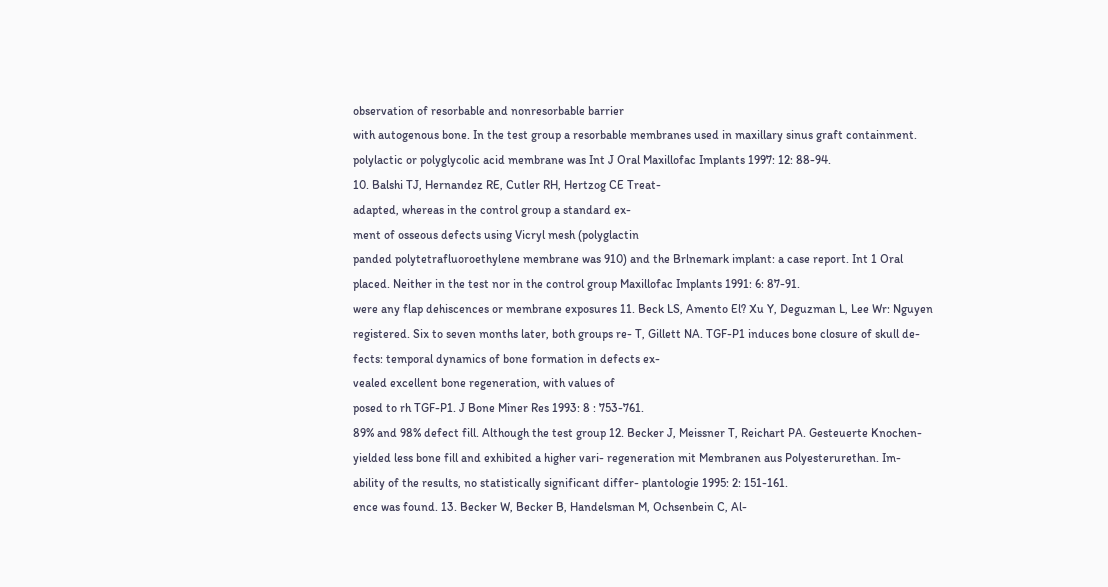observation of resorbable and nonresorbable barrier
with autogenous bone. In the test group a resorbable membranes used in maxillary sinus graft containment.
polylactic or polyglycolic acid membrane was Int J Oral Maxillofac Implants 1997: 12: 88-94.
10. Balshi TJ, Hernandez RE, Cutler RH, Hertzog CE Treat-
adapted, whereas in the control group a standard ex-
ment of osseous defects using Vicryl mesh (polyglactin
panded polytetrafluoroethylene membrane was 910) and the Brlnemark implant: a case report. Int 1 Oral
placed. Neither in the test nor in the control group Maxillofac Implants 1991: 6: 87-91.
were any flap dehiscences or membrane exposures 11. Beck LS, Amento El? Xu Y, Deguzman L, Lee Wr: Nguyen
registered. Six to seven months later, both groups re- T, Gillett NA. TGF-P1 induces bone closure of skull de-
fects: temporal dynamics of bone formation in defects ex-
vealed excellent bone regeneration, with values of
posed to rh TGF-P1. J Bone Miner Res 1993: 8 : 753-761.
89% and 98% defect fill. Although the test group 12. Becker J, Meissner T, Reichart PA. Gesteuerte Knochen-
yielded less bone fill and exhibited a higher vari- regeneration mit Membranen aus Polyesterurethan. Im-
ability of the results, no statistically significant differ- plantologie 1995: 2: 151-161.
ence was found. 13. Becker W, Becker B, Handelsman M, Ochsenbein C, Al-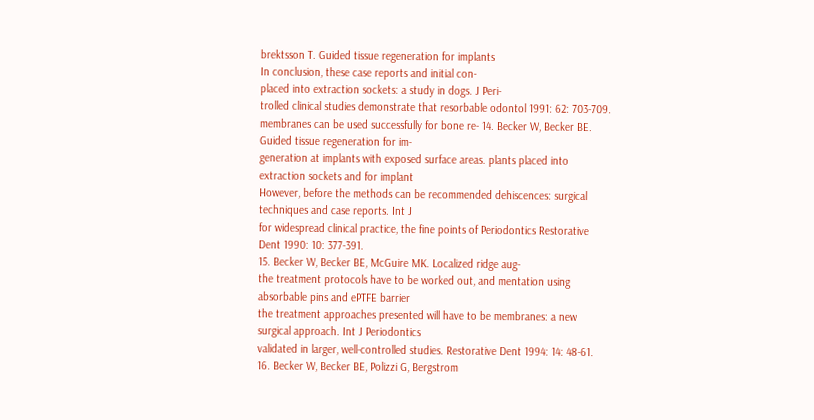brektsson T. Guided tissue regeneration for implants
In conclusion, these case reports and initial con-
placed into extraction sockets: a study in dogs. J Peri-
trolled clinical studies demonstrate that resorbable odontol 1991: 62: 703-709.
membranes can be used successfully for bone re- 14. Becker W, Becker BE. Guided tissue regeneration for im-
generation at implants with exposed surface areas. plants placed into extraction sockets and for implant
However, before the methods can be recommended dehiscences: surgical techniques and case reports. Int J
for widespread clinical practice, the fine points of Periodontics Restorative Dent 1990: 10: 377-391.
15. Becker W, Becker BE, McGuire MK. Localized ridge aug-
the treatment protocols have to be worked out, and mentation using absorbable pins and ePTFE barrier
the treatment approaches presented will have to be membranes: a new surgical approach. Int J Periodontics
validated in larger, well-controlled studies. Restorative Dent 1994: 14: 48-61.
16. Becker W, Becker BE, Polizzi G, Bergstrom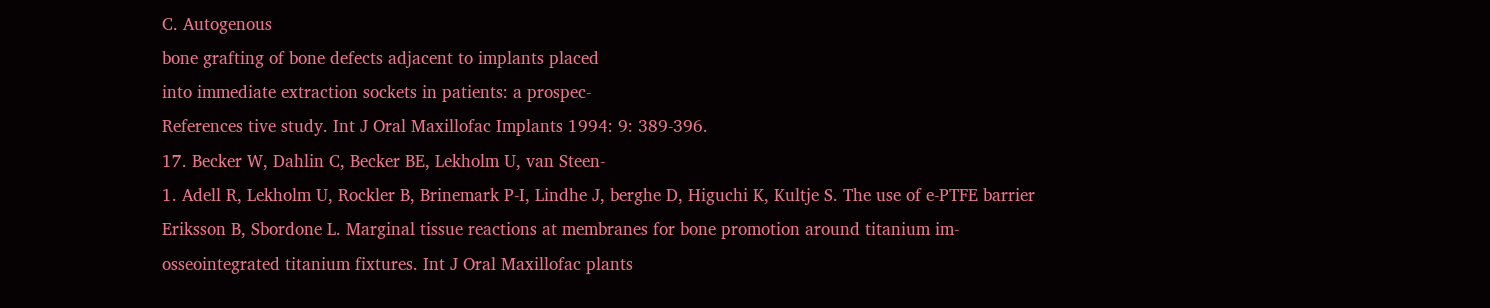C. Autogenous
bone grafting of bone defects adjacent to implants placed
into immediate extraction sockets in patients: a prospec-
References tive study. Int J Oral Maxillofac Implants 1994: 9: 389-396.
17. Becker W, Dahlin C, Becker BE, Lekholm U, van Steen-
1. Adell R, Lekholm U, Rockler B, Brinemark P-I, Lindhe J, berghe D, Higuchi K, Kultje S. The use of e-PTFE barrier
Eriksson B, Sbordone L. Marginal tissue reactions at membranes for bone promotion around titanium im-
osseointegrated titanium fixtures. Int J Oral Maxillofac plants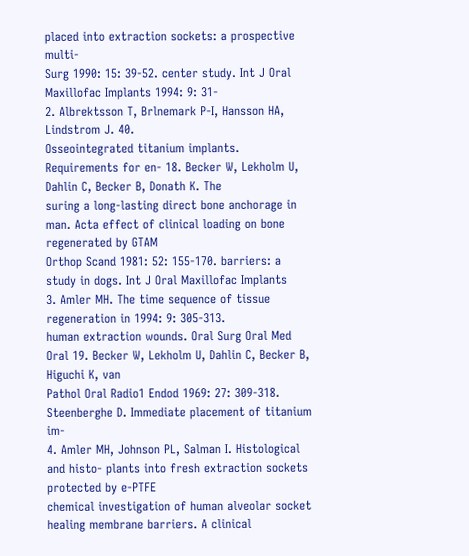placed into extraction sockets: a prospective multi-
Surg 1990: 15: 39-52. center study. Int J Oral Maxillofac Implants 1994: 9: 31-
2. Albrektsson T, Brlnemark P-I, Hansson HA, Lindstrom J. 40.
Osseointegrated titanium implants. Requirements for en- 18. Becker W, Lekholm U, Dahlin C, Becker B, Donath K. The
suring a long-lasting direct bone anchorage in man. Acta effect of clinical loading on bone regenerated by GTAM
Orthop Scand 1981: 52: 155-170. barriers: a study in dogs. Int J Oral Maxillofac Implants
3. Amler MH. The time sequence of tissue regeneration in 1994: 9: 305-313.
human extraction wounds. Oral Surg Oral Med Oral 19. Becker W, Lekholm U, Dahlin C, Becker B, Higuchi K, van
Pathol Oral Radio1 Endod 1969: 27: 309-318. Steenberghe D. Immediate placement of titanium im-
4. Amler MH, Johnson PL, Salman I. Histological and histo- plants into fresh extraction sockets protected by e-PTFE
chemical investigation of human alveolar socket healing membrane barriers. A clinical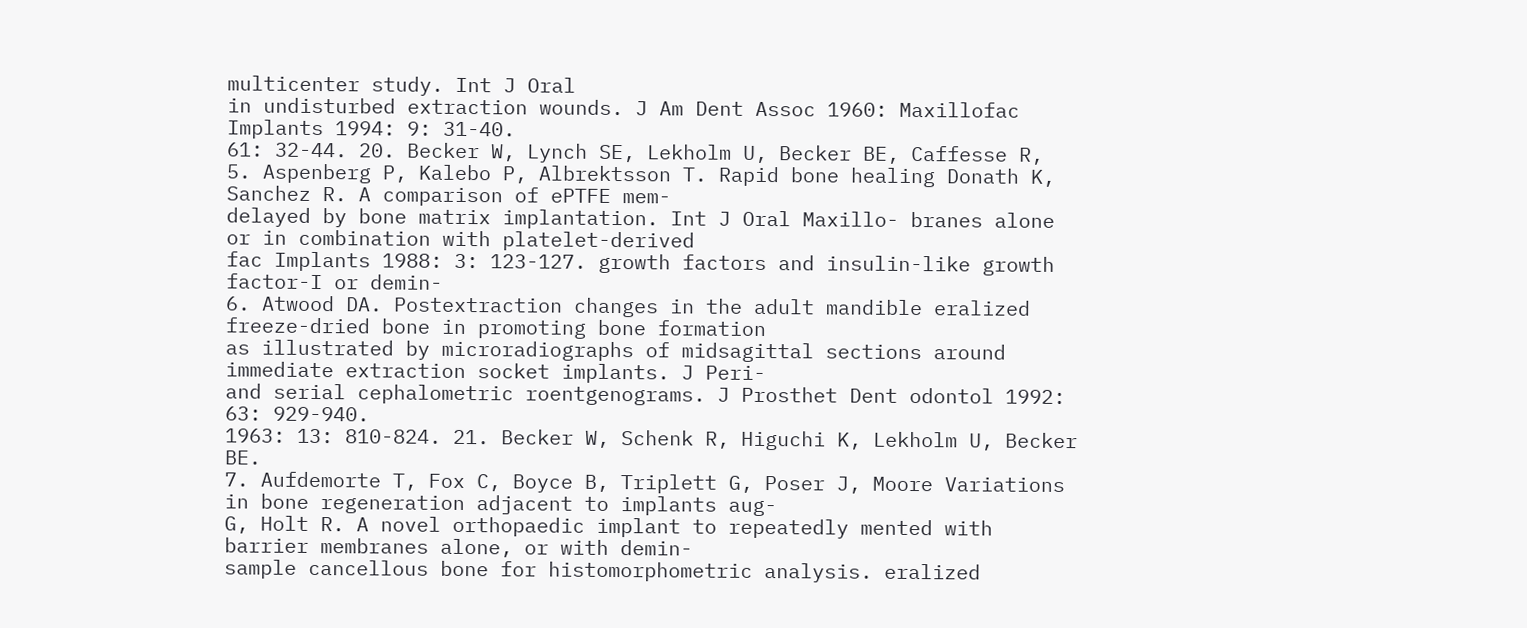multicenter study. Int J Oral
in undisturbed extraction wounds. J Am Dent Assoc 1960: Maxillofac Implants 1994: 9: 31-40.
61: 32-44. 20. Becker W, Lynch SE, Lekholm U, Becker BE, Caffesse R,
5. Aspenberg P, Kalebo P, Albrektsson T. Rapid bone healing Donath K, Sanchez R. A comparison of ePTFE mem-
delayed by bone matrix implantation. Int J Oral Maxillo- branes alone or in combination with platelet-derived
fac Implants 1988: 3: 123-127. growth factors and insulin-like growth factor-I or demin-
6. Atwood DA. Postextraction changes in the adult mandible eralized freeze-dried bone in promoting bone formation
as illustrated by microradiographs of midsagittal sections around immediate extraction socket implants. J Peri-
and serial cephalometric roentgenograms. J Prosthet Dent odontol 1992: 63: 929-940.
1963: 13: 810-824. 21. Becker W, Schenk R, Higuchi K, Lekholm U, Becker BE.
7. Aufdemorte T, Fox C, Boyce B, Triplett G, Poser J, Moore Variations in bone regeneration adjacent to implants aug-
G, Holt R. A novel orthopaedic implant to repeatedly mented with barrier membranes alone, or with demin-
sample cancellous bone for histomorphometric analysis. eralized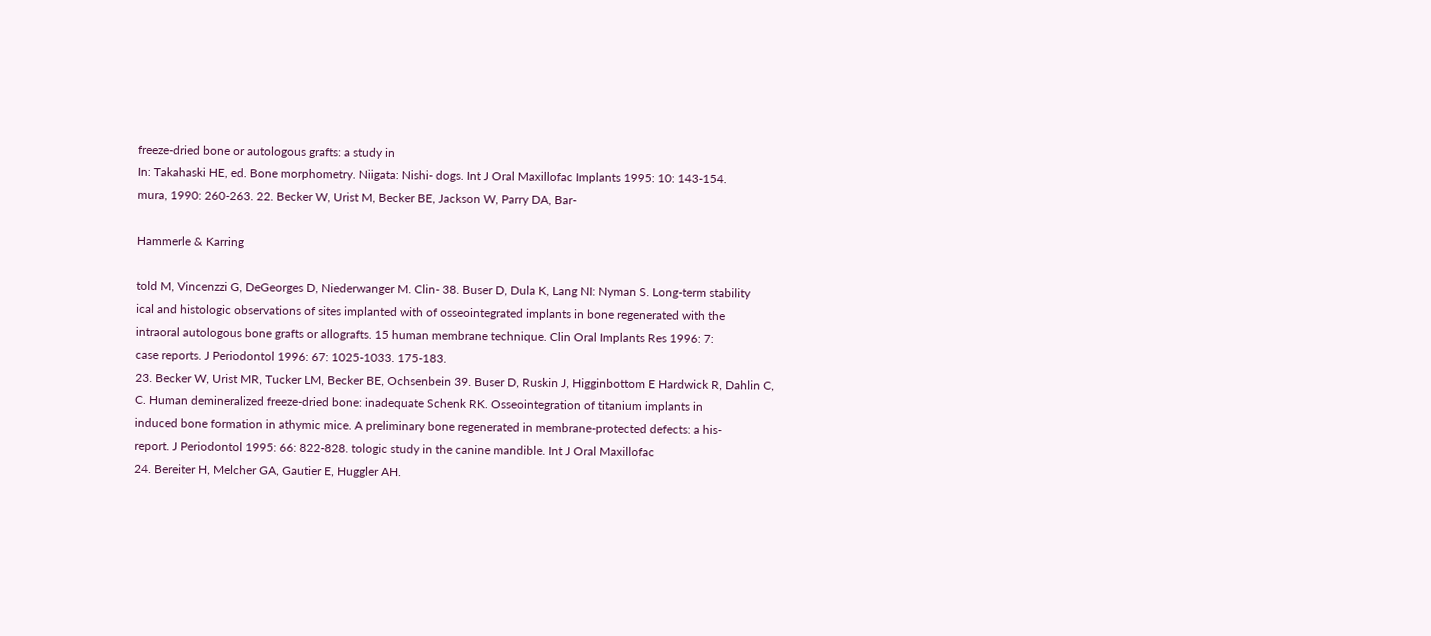freeze-dried bone or autologous grafts: a study in
In: Takahaski HE, ed. Bone morphometry. Niigata: Nishi- dogs. Int J Oral Maxillofac Implants 1995: 10: 143-154.
mura, 1990: 260-263. 22. Becker W, Urist M, Becker BE, Jackson W, Parry DA, Bar-

Hammerle & Karring

told M, Vincenzzi G, DeGeorges D, Niederwanger M. Clin- 38. Buser D, Dula K, Lang NI: Nyman S. Long-term stability
ical and histologic observations of sites implanted with of osseointegrated implants in bone regenerated with the
intraoral autologous bone grafts or allografts. 15 human membrane technique. Clin Oral Implants Res 1996: 7:
case reports. J Periodontol 1996: 67: 1025-1033. 175-183.
23. Becker W, Urist MR, Tucker LM, Becker BE, Ochsenbein 39. Buser D, Ruskin J, Higginbottom E Hardwick R, Dahlin C,
C. Human demineralized freeze-dried bone: inadequate Schenk RK. Osseointegration of titanium implants in
induced bone formation in athymic mice. A preliminary bone regenerated in membrane-protected defects: a his-
report. J Periodontol 1995: 66: 822-828. tologic study in the canine mandible. Int J Oral Maxillofac
24. Bereiter H, Melcher GA, Gautier E, Huggler AH.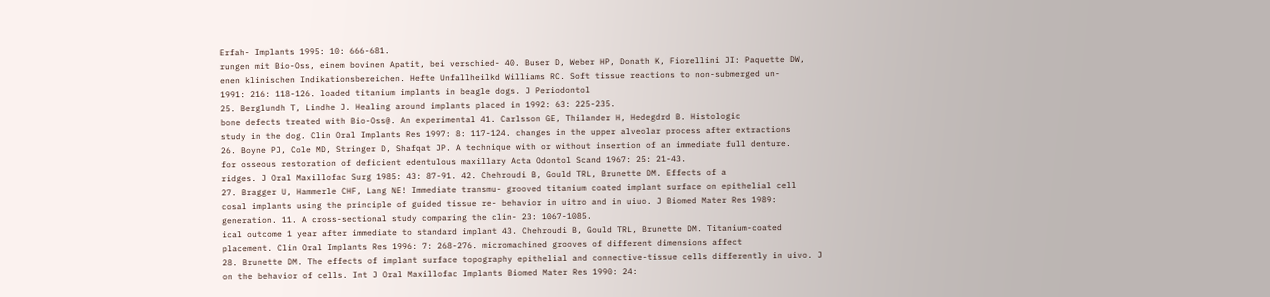Erfah- Implants 1995: 10: 666-681.
rungen mit Bio-Oss, einem bovinen Apatit, bei verschied- 40. Buser D, Weber HP, Donath K, Fiorellini JI: Paquette DW,
enen klinischen Indikationsbereichen. Hefte Unfallheilkd Williams RC. Soft tissue reactions to non-submerged un-
1991: 216: 118-126. loaded titanium implants in beagle dogs. J Periodontol
25. Berglundh T, Lindhe J. Healing around implants placed in 1992: 63: 225-235.
bone defects treated with Bio-Oss@. An experimental 41. Carlsson GE, Thilander H, Hedegdrd B. Histologic
study in the dog. Clin Oral Implants Res 1997: 8: 117-124. changes in the upper alveolar process after extractions
26. Boyne PJ, Cole MD, Stringer D, Shafqat JP. A technique with or without insertion of an immediate full denture.
for osseous restoration of deficient edentulous maxillary Acta Odontol Scand 1967: 25: 21-43.
ridges. J Oral Maxillofac Surg 1985: 43: 87-91. 42. Chehroudi B, Gould TRL, Brunette DM. Effects of a
27. Bragger U, Hammerle CHF, Lang NE! Immediate transmu- grooved titanium coated implant surface on epithelial cell
cosal implants using the principle of guided tissue re- behavior in uitro and in uiuo. J Biomed Mater Res 1989:
generation. 11. A cross-sectional study comparing the clin- 23: 1067-1085.
ical outcome 1 year after immediate to standard implant 43. Chehroudi B, Gould TRL, Brunette DM. Titanium-coated
placement. Clin Oral Implants Res 1996: 7: 268-276. micromachined grooves of different dimensions affect
28. Brunette DM. The effects of implant surface topography epithelial and connective-tissue cells differently in uivo. J
on the behavior of cells. Int J Oral Maxillofac Implants Biomed Mater Res 1990: 24: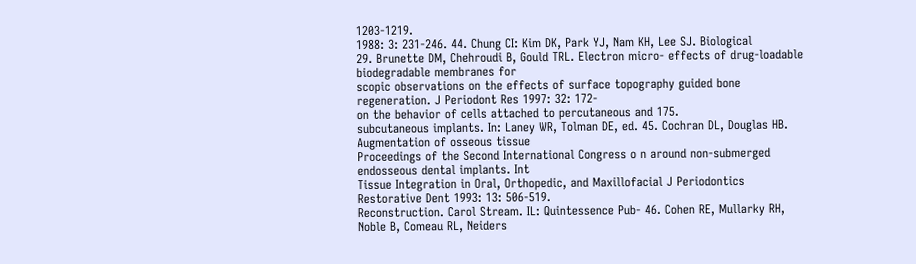1203-1219.
1988: 3: 231-246. 44. Chung CI: Kim DK, Park YJ, Nam KH, Lee SJ. Biological
29. Brunette DM, Chehroudi B, Gould TRL. Electron micro- effects of drug-loadable biodegradable membranes for
scopic observations on the effects of surface topography guided bone regeneration. J Periodont Res 1997: 32: 172-
on the behavior of cells attached to percutaneous and 175.
subcutaneous implants. In: Laney WR, Tolman DE, ed. 45. Cochran DL, Douglas HB. Augmentation of osseous tissue
Proceedings of the Second International Congress o n around non-submerged endosseous dental implants. Int
Tissue Integration in Oral, Orthopedic, and Maxillofacial J Periodontics Restorative Dent 1993: 13: 506-519.
Reconstruction. Carol Stream. IL: Quintessence Pub- 46. Cohen RE, Mullarky RH, Noble B, Comeau RL, Neiders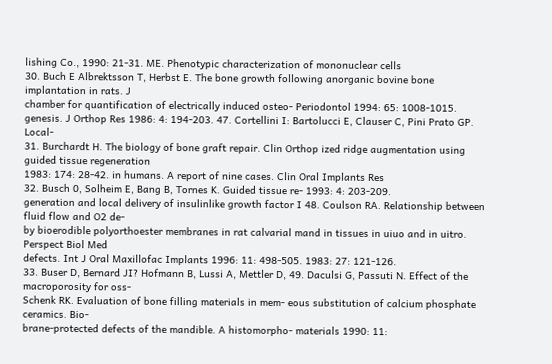lishing Co., 1990: 21-31. ME. Phenotypic characterization of mononuclear cells
30. Buch E Albrektsson T, Herbst E. The bone growth following anorganic bovine bone implantation in rats. J
chamber for quantification of electrically induced osteo- Periodontol 1994: 65: 1008-1015.
genesis. J Orthop Res 1986: 4: 194-203. 47. Cortellini I: Bartolucci E, Clauser C, Pini Prato GP. Local-
31. Burchardt H. The biology of bone graft repair. Clin Orthop ized ridge augmentation using guided tissue regeneration
1983: 174: 28-42. in humans. A report of nine cases. Clin Oral Implants Res
32. Busch 0, Solheim E, Bang B, Tornes K. Guided tissue re- 1993: 4: 203-209.
generation and local delivery of insulinlike growth factor I 48. Coulson RA. Relationship between fluid flow and O2 de-
by bioerodible polyorthoester membranes in rat calvarial mand in tissues in uiuo and in uitro. Perspect Biol Med
defects. Int J Oral Maxillofac Implants 1996: 11: 498-505. 1983: 27: 121-126.
33. Buser D, Bernard JI? Hofmann B, Lussi A, Mettler D, 49. Daculsi G, Passuti N. Effect of the macroporosity for oss-
Schenk RK. Evaluation of bone filling materials in mem- eous substitution of calcium phosphate ceramics. Bio-
brane-protected defects of the mandible. A histomorpho- materials 1990: 11: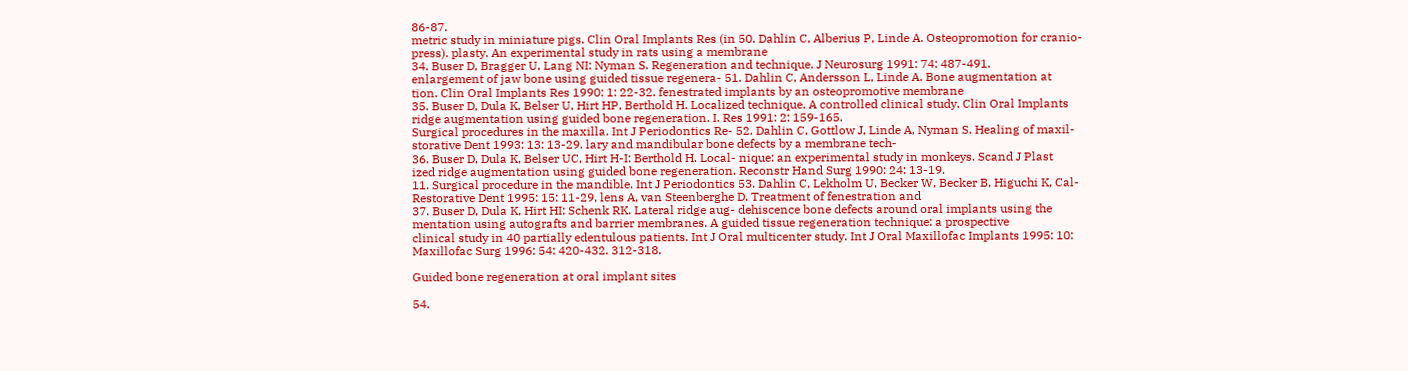86-87.
metric study in miniature pigs. Clin Oral Implants Res (in 50. Dahlin C, Alberius P, Linde A. Osteopromotion for cranio-
press). plasty. An experimental study in rats using a membrane
34. Buser D, Bragger U, Lang NI: Nyman S. Regeneration and technique. J Neurosurg 1991: 74: 487-491.
enlargement of jaw bone using guided tissue regenera- 51. Dahlin C, Andersson L, Linde A. Bone augmentation at
tion. Clin Oral Implants Res 1990: 1: 22-32. fenestrated implants by an osteopromotive membrane
35. Buser D, Dula K, Belser U, Hirt HP, Berthold H. Localized technique. A controlled clinical study. Clin Oral Implants
ridge augmentation using guided bone regeneration. I. Res 1991: 2: 159-165.
Surgical procedures in the maxilla. Int J Periodontics Re- 52. Dahlin C, Gottlow J, Linde A, Nyman S. Healing of maxil-
storative Dent 1993: 13: 13-29. lary and mandibular bone defects by a membrane tech-
36. Buser D, Dula K, Belser UC, Hirt H-I: Berthold H. Local- nique: an experimental study in monkeys. Scand J Plast
ized ridge augmentation using guided bone regeneration. Reconstr Hand Surg 1990: 24: 13-19.
11. Surgical procedure in the mandible. Int J Periodontics 53. Dahlin C, Lekholm U, Becker W, Becker B, Higuchi K, Cal-
Restorative Dent 1995: 15: 11-29, lens A, van Steenberghe D. Treatment of fenestration and
37. Buser D, Dula K, Hirt HI: Schenk RK. Lateral ridge aug- dehiscence bone defects around oral implants using the
mentation using autografts and barrier membranes. A guided tissue regeneration technique: a prospective
clinical study in 40 partially edentulous patients. Int J Oral multicenter study. Int J Oral Maxillofac Implants 1995: 10:
Maxillofac Surg 1996: 54: 420-432. 312-318.

Guided bone regeneration at oral implant sites

54.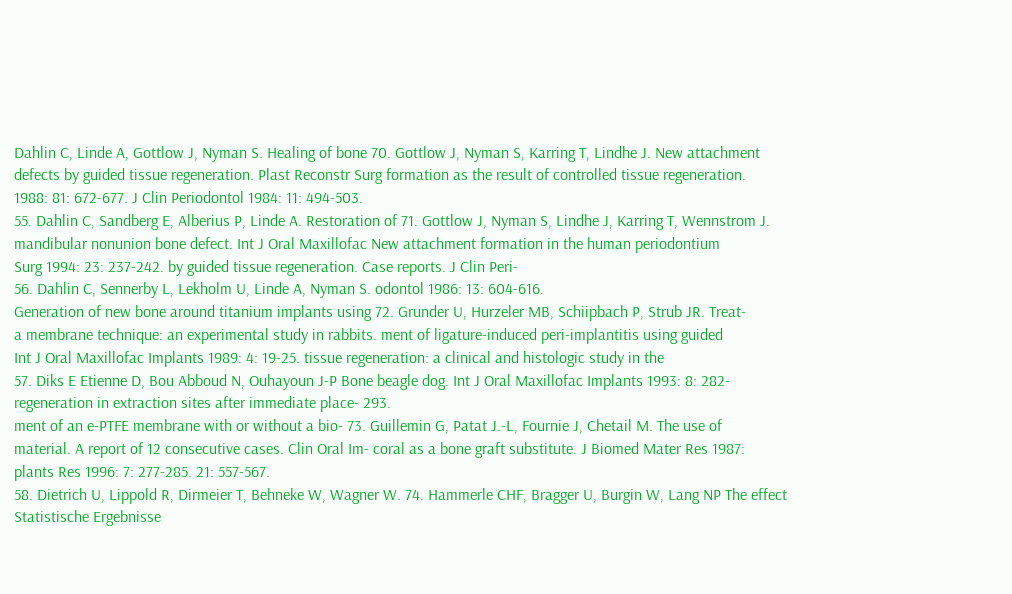Dahlin C, Linde A, Gottlow J, Nyman S. Healing of bone 70. Gottlow J, Nyman S, Karring T, Lindhe J. New attachment
defects by guided tissue regeneration. Plast Reconstr Surg formation as the result of controlled tissue regeneration.
1988: 81: 672-677. J Clin Periodontol 1984: 11: 494-503.
55. Dahlin C, Sandberg E, Alberius P, Linde A. Restoration of 71. Gottlow J, Nyman S, Lindhe J, Karring T, Wennstrom J.
mandibular nonunion bone defect. Int J Oral Maxillofac New attachment formation in the human periodontium
Surg 1994: 23: 237-242. by guided tissue regeneration. Case reports. J Clin Peri-
56. Dahlin C, Sennerby L, Lekholm U, Linde A, Nyman S. odontol 1986: 13: 604-616.
Generation of new bone around titanium implants using 72. Grunder U, Hurzeler MB, Schiipbach P, Strub JR. Treat-
a membrane technique: an experimental study in rabbits. ment of ligature-induced peri-implantitis using guided
Int J Oral Maxillofac Implants 1989: 4: 19-25. tissue regeneration: a clinical and histologic study in the
57. Diks E Etienne D, Bou Abboud N, Ouhayoun J-P Bone beagle dog. Int J Oral Maxillofac Implants 1993: 8: 282-
regeneration in extraction sites after immediate place- 293.
ment of an e-PTFE membrane with or without a bio- 73. Guillemin G, Patat J.-L, Fournie J, Chetail M. The use of
material. A report of 12 consecutive cases. Clin Oral Im- coral as a bone graft substitute. J Biomed Mater Res 1987:
plants Res 1996: 7: 277-285. 21: 557-567.
58. Dietrich U, Lippold R, Dirmeier T, Behneke W, Wagner W. 74. Hammerle CHF, Bragger U, Burgin W, Lang NP The effect
Statistische Ergebnisse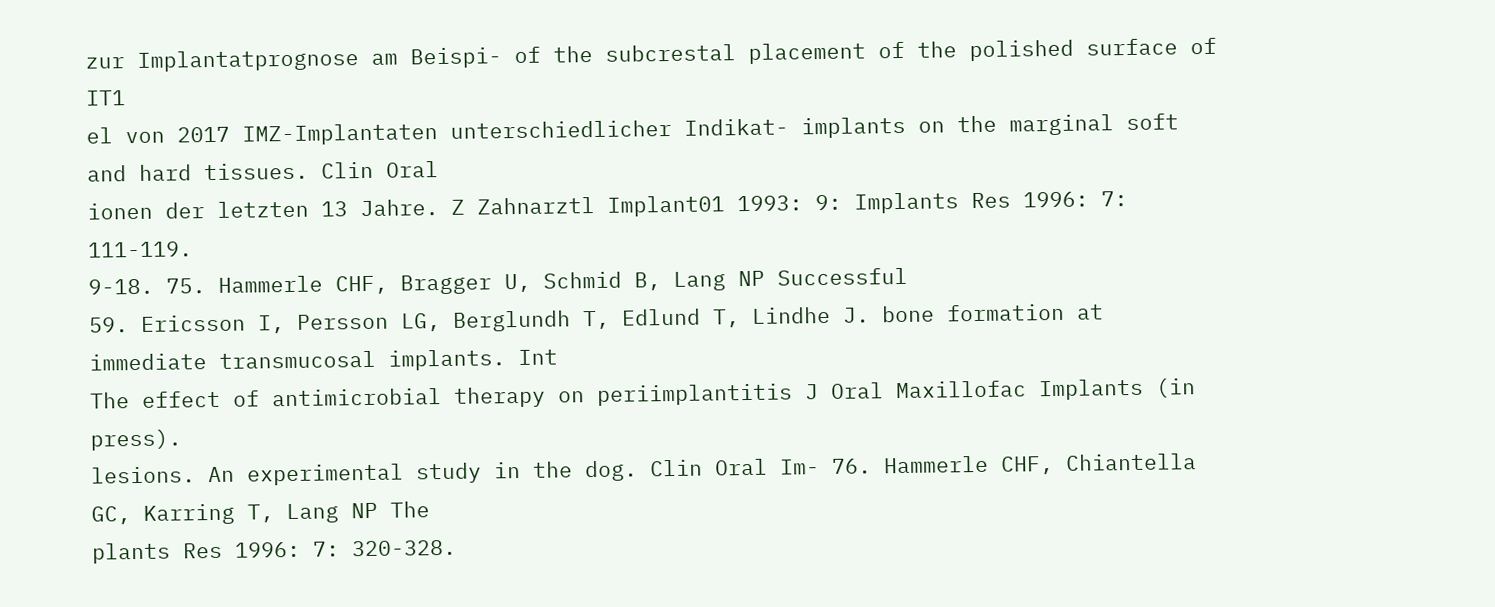zur Implantatprognose am Beispi- of the subcrestal placement of the polished surface of IT1
el von 2017 IMZ-Implantaten unterschiedlicher Indikat- implants on the marginal soft and hard tissues. Clin Oral
ionen der letzten 13 Jahre. Z Zahnarztl Implant01 1993: 9: Implants Res 1996: 7: 111-119.
9-18. 75. Hammerle CHF, Bragger U, Schmid B, Lang NP Successful
59. Ericsson I, Persson LG, Berglundh T, Edlund T, Lindhe J. bone formation at immediate transmucosal implants. Int
The effect of antimicrobial therapy on periimplantitis J Oral Maxillofac Implants (in press).
lesions. An experimental study in the dog. Clin Oral Im- 76. Hammerle CHF, Chiantella GC, Karring T, Lang NP The
plants Res 1996: 7: 320-328.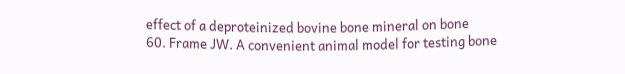effect of a deproteinized bovine bone mineral on bone
60. Frame JW. A convenient animal model for testing bone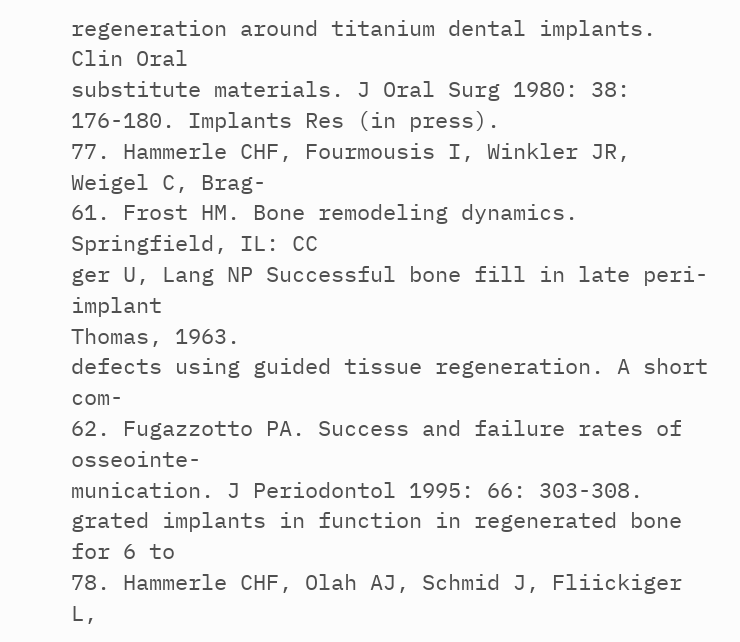regeneration around titanium dental implants. Clin Oral
substitute materials. J Oral Surg 1980: 38: 176-180. Implants Res (in press).
77. Hammerle CHF, Fourmousis I, Winkler JR, Weigel C, Brag-
61. Frost HM. Bone remodeling dynamics. Springfield, IL: CC
ger U, Lang NP Successful bone fill in late peri-implant
Thomas, 1963.
defects using guided tissue regeneration. A short com-
62. Fugazzotto PA. Success and failure rates of osseointe-
munication. J Periodontol 1995: 66: 303-308.
grated implants in function in regenerated bone for 6 to
78. Hammerle CHF, Olah AJ, Schmid J, Fliickiger L,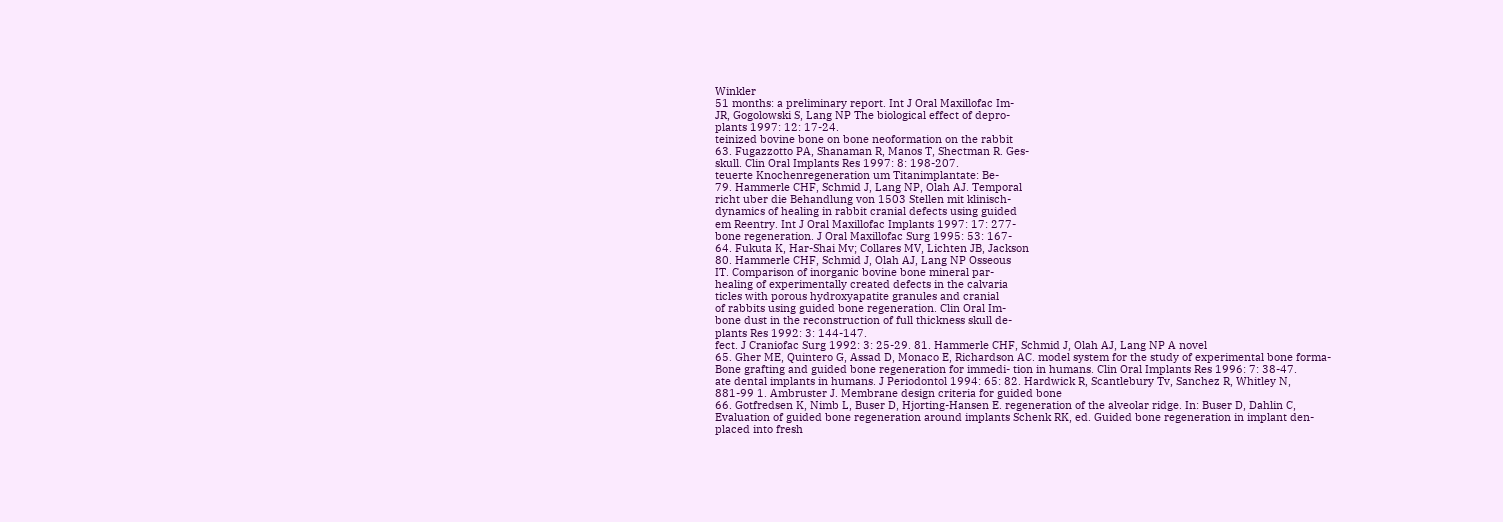Winkler
51 months: a preliminary report. Int J Oral Maxillofac Im-
JR, Gogolowski S, Lang NP The biological effect of depro-
plants 1997: 12: 17-24.
teinized bovine bone on bone neoformation on the rabbit
63. Fugazzotto PA, Shanaman R, Manos T, Shectman R. Ges-
skull. Clin Oral Implants Res 1997: 8: 198-207.
teuerte Knochenregeneration um Titanimplantate: Be-
79. Hammerle CHF, Schmid J, Lang NP, Olah AJ. Temporal
richt uber die Behandlung von 1503 Stellen mit klinisch-
dynamics of healing in rabbit cranial defects using guided
em Reentry. Int J Oral Maxillofac Implants 1997: 17: 277-
bone regeneration. J Oral Maxillofac Surg 1995: 53: 167-
64. Fukuta K, Har-Shai Mv; Collares MV, Lichten JB, Jackson
80. Hammerle CHF, Schmid J, Olah AJ, Lang NP Osseous
IT. Comparison of inorganic bovine bone mineral par-
healing of experimentally created defects in the calvaria
ticles with porous hydroxyapatite granules and cranial
of rabbits using guided bone regeneration. Clin Oral Im-
bone dust in the reconstruction of full thickness skull de-
plants Res 1992: 3: 144-147.
fect. J Craniofac Surg 1992: 3: 25-29. 81. Hammerle CHF, Schmid J, Olah AJ, Lang NP A novel
65. Gher ME, Quintero G, Assad D, Monaco E, Richardson AC. model system for the study of experimental bone forma-
Bone grafting and guided bone regeneration for immedi- tion in humans. Clin Oral Implants Res 1996: 7: 38-47.
ate dental implants in humans. J Periodontol 1994: 65: 82. Hardwick R, Scantlebury Tv, Sanchez R, Whitley N,
881-99 1. Ambruster J. Membrane design criteria for guided bone
66. Gotfredsen K, Nimb L, Buser D, Hjorting-Hansen E. regeneration of the alveolar ridge. In: Buser D, Dahlin C,
Evaluation of guided bone regeneration around implants Schenk RK, ed. Guided bone regeneration in implant den-
placed into fresh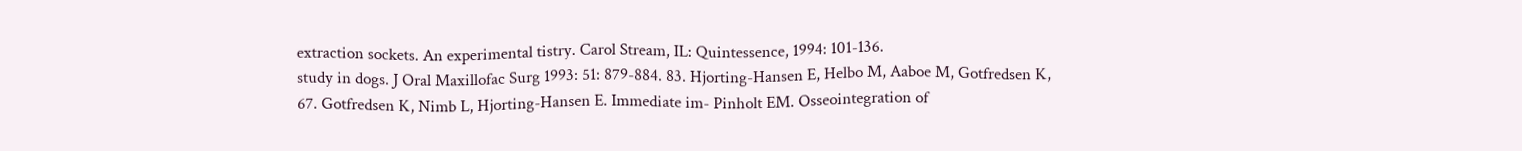extraction sockets. An experimental tistry. Carol Stream, IL: Quintessence, 1994: 101-136.
study in dogs. J Oral Maxillofac Surg 1993: 51: 879-884. 83. Hjorting-Hansen E, Helbo M, Aaboe M, Gotfredsen K,
67. Gotfredsen K, Nimb L, Hjorting-Hansen E. Immediate im- Pinholt EM. Osseointegration of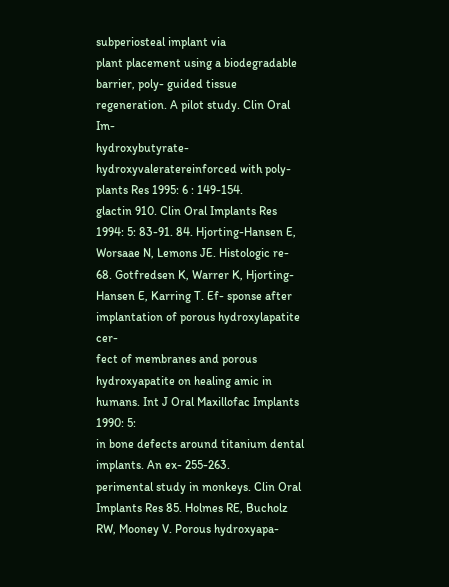subperiosteal implant via
plant placement using a biodegradable barrier, poly- guided tissue regeneration. A pilot study. Clin Oral Im-
hydroxybutyrate-hydroxyvaleratereinforced with poly- plants Res 1995: 6 : 149-154.
glactin 910. Clin Oral Implants Res 1994: 5: 83-91. 84. Hjorting-Hansen E, Worsaae N, Lemons JE. Histologic re-
68. Gotfredsen K, Warrer K, Hjorting-Hansen E, Karring T. Ef- sponse after implantation of porous hydroxylapatite cer-
fect of membranes and porous hydroxyapatite on healing amic in humans. Int J Oral Maxillofac Implants 1990: 5:
in bone defects around titanium dental implants. An ex- 255-263.
perimental study in monkeys. Clin Oral Implants Res 85. Holmes RE, Bucholz RW, Mooney V. Porous hydroxyapa-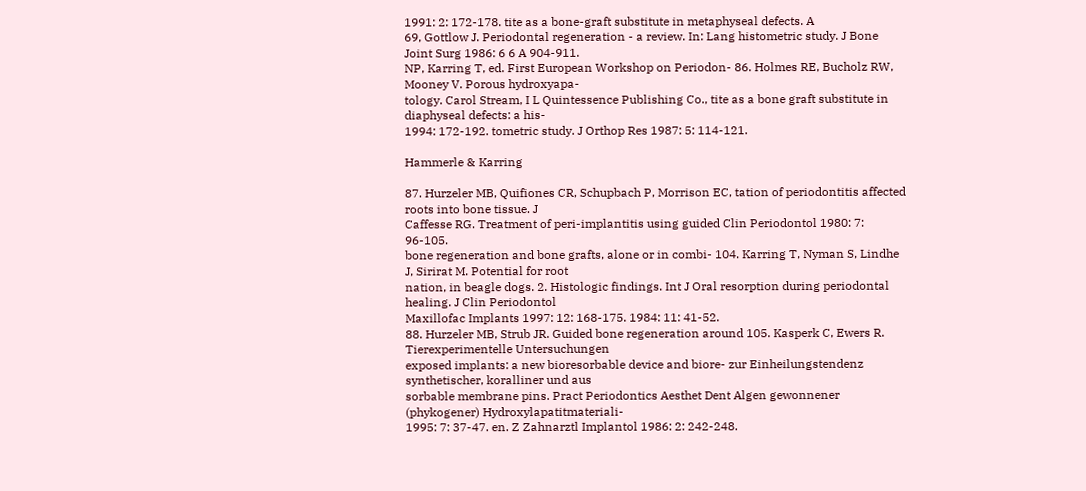1991: 2: 172-178. tite as a bone-graft substitute in metaphyseal defects. A
69, Gottlow J. Periodontal regeneration - a review. In: Lang histometric study. J Bone Joint Surg 1986: 6 6 A 904-911.
NP, Karring T, ed. First European Workshop on Periodon- 86. Holmes RE, Bucholz RW, Mooney V. Porous hydroxyapa-
tology. Carol Stream, I L Quintessence Publishing Co., tite as a bone graft substitute in diaphyseal defects: a his-
1994: 172-192. tometric study. J Orthop Res 1987: 5: 114-121.

Hammerle & Karring

87. Hurzeler MB, Quifiones CR, Schupbach P, Morrison EC, tation of periodontitis affected roots into bone tissue. J
Caffesse RG. Treatment of peri-implantitis using guided Clin Periodontol 1980: 7: 96-105.
bone regeneration and bone grafts, alone or in combi- 104. Karring T, Nyman S, Lindhe J, Sirirat M. Potential for root
nation, in beagle dogs. 2. Histologic findings. Int J Oral resorption during periodontal healing. J Clin Periodontol
Maxillofac Implants 1997: 12: 168-175. 1984: 11: 41-52.
88. Hurzeler MB, Strub JR. Guided bone regeneration around 105. Kasperk C, Ewers R. Tierexperimentelle Untersuchungen
exposed implants: a new bioresorbable device and biore- zur Einheilungstendenz synthetischer, koralliner und aus
sorbable membrane pins. Pract Periodontics Aesthet Dent Algen gewonnener (phykogener) Hydroxylapatitmateriali-
1995: 7: 37-47. en. Z Zahnarztl Implantol 1986: 2: 242-248.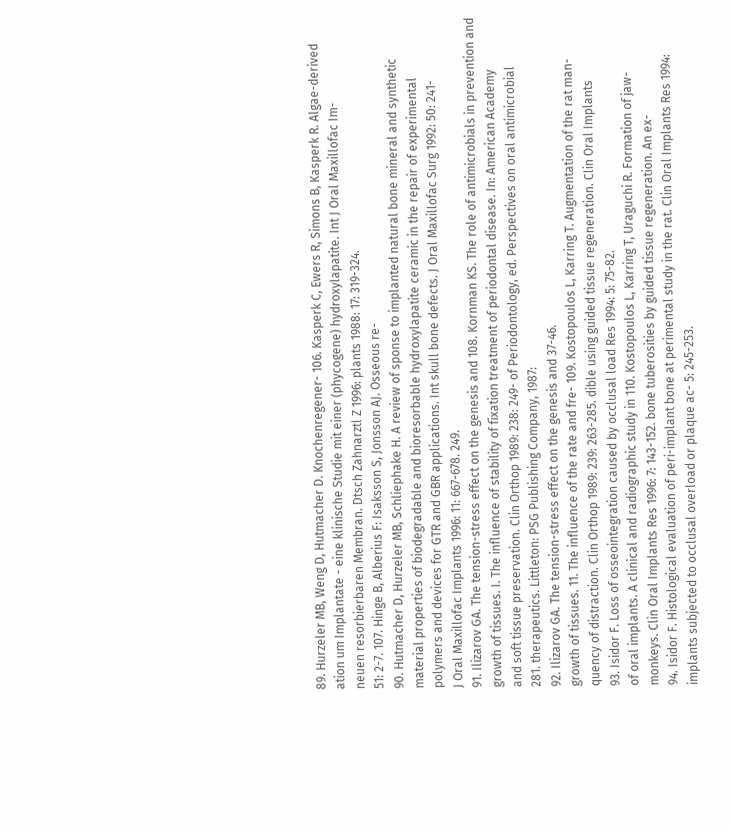89. Hurzeler MB, Weng D, Hutmacher D. Knochenregener- 106. Kasperk C, Ewers R, Simons B, Kasperk R. Algae-derived
ation um Implantate - eine klinische Studie mit einer (phycogene) hydroxylapatite. Int J Oral Maxillofac Im-
neuen resorbierbaren Membran. Dtsch Zahnarztl Z 1996: plants 1988: 17: 319-324.
51: 2-7. 107. Hinge B, Alberius F: Isaksson S, Jonsson AJ. Osseous re-
90. Hutmacher D, Hurzeler MB, Schliephake H. A review of sponse to implanted natural bone mineral and synthetic
material properties of biodegradable and bioresorbable hydroxylapatite ceramic in the repair of experimental
polymers and devices for GTR and GBR applications. Int skull bone defects. J Oral Maxillofac Surg 1992: 50: 241-
J Oral Maxillofac Implants 1996: 11: 667-678. 249.
91. Ilizarov GA. The tension-stress effect on the genesis and 108. Kornman KS. The role of antimicrobials in prevention and
growth of tissues. I. The influence of stability of fixation treatment of periodontal disease. In: American Academy
and soft tissue preservation. Clin Orthop 1989: 238: 249- of Periodontology, ed. Perspectives on oral antimicrobial
281. therapeutics. Littleton: PSG Publishing Company, 1987:
92. Ilizarov GA. The tension-stress effect on the genesis and 37-46.
growth of tissues. 11. The influence of the rate and fre- 109. Kostopoulos L, Karring T. Augmentation of the rat man-
quency of distraction. Clin Orthop 1989: 239: 263-285. dible using guided tissue regeneration. Clin Oral Implants
93. Isidor F. Loss of osseointegration caused by occlusal load Res 1994: 5: 75-82.
of oral implants. A clinical and radiographic study in 110. Kostopoulos L, Karring T, Uraguchi R. Formation of jaw-
monkeys. Clin Oral Implants Res 1996: 7: 143-152. bone tuberosities by guided tissue regeneration. An ex-
94. Isidor F. Histological evaluation of peri-implant bone at perimental study in the rat. Clin Oral Implants Res 1994:
implants subjected to occlusal overload or plaque ac- 5: 245-253.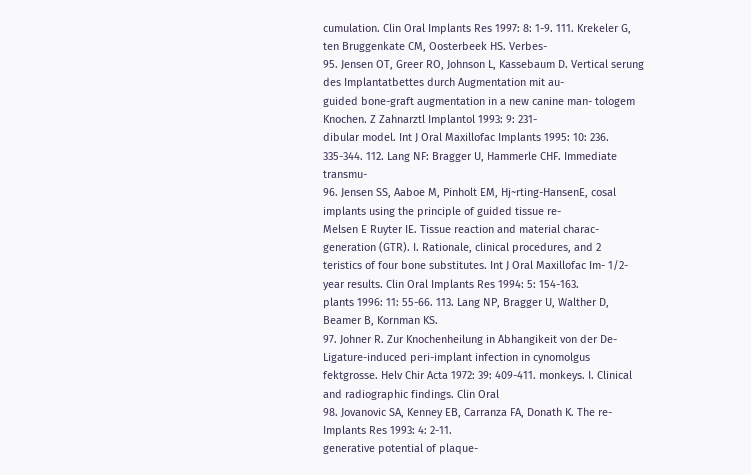cumulation. Clin Oral Implants Res 1997: 8: 1-9. 111. Krekeler G, ten Bruggenkate CM, Oosterbeek HS. Verbes-
95. Jensen OT, Greer RO, Johnson L, Kassebaum D. Vertical serung des Implantatbettes durch Augmentation mit au-
guided bone-graft augmentation in a new canine man- tologem Knochen. Z Zahnarztl Implantol 1993: 9: 231-
dibular model. Int J Oral Maxillofac Implants 1995: 10: 236.
335-344. 112. Lang NF: Bragger U, Hammerle CHF. Immediate transmu-
96. Jensen SS, Aaboe M, Pinholt EM, Hj~rting-HansenE, cosal implants using the principle of guided tissue re-
Melsen E Ruyter IE. Tissue reaction and material charac- generation (GTR). I. Rationale, clinical procedures, and 2
teristics of four bone substitutes. Int J Oral Maxillofac Im- 1/2-year results. Clin Oral Implants Res 1994: 5: 154-163.
plants 1996: 11: 55-66. 113. Lang NP, Bragger U, Walther D, Beamer B, Kornman KS.
97. Johner R. Zur Knochenheilung in Abhangikeit von der De- Ligature-induced peri-implant infection in cynomolgus
fektgrosse. Helv Chir Acta 1972: 39: 409-411. monkeys. I. Clinical and radiographic findings. Clin Oral
98. Jovanovic SA, Kenney EB, Carranza FA, Donath K. The re- Implants Res 1993: 4: 2-11.
generative potential of plaque-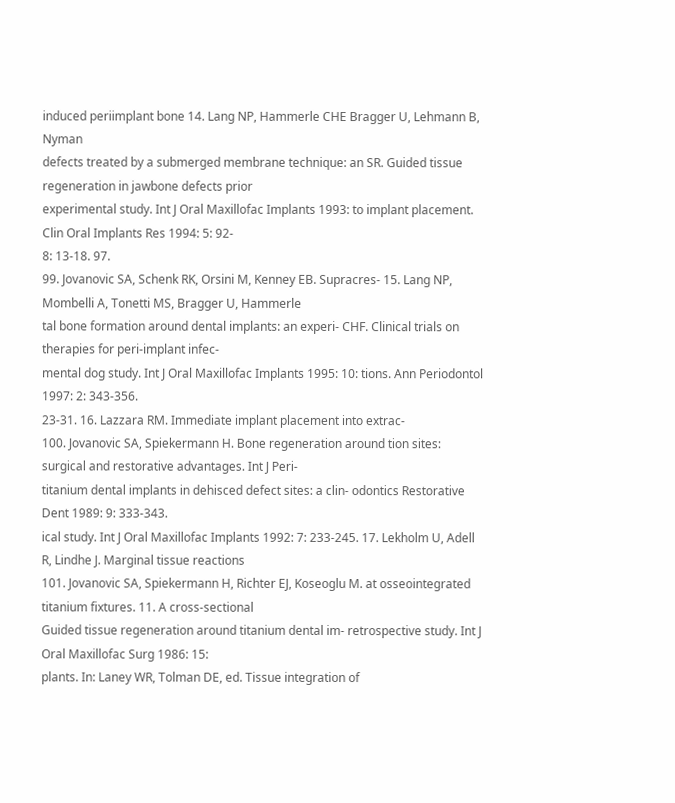induced periimplant bone 14. Lang NP, Hammerle CHE Bragger U, Lehmann B, Nyman
defects treated by a submerged membrane technique: an SR. Guided tissue regeneration in jawbone defects prior
experimental study. Int J Oral Maxillofac Implants 1993: to implant placement. Clin Oral Implants Res 1994: 5: 92-
8: 13-18. 97.
99. Jovanovic SA, Schenk RK, Orsini M, Kenney EB. Supracres- 15. Lang NP, Mombelli A, Tonetti MS, Bragger U, Hammerle
tal bone formation around dental implants: an experi- CHF. Clinical trials on therapies for peri-implant infec-
mental dog study. Int J Oral Maxillofac Implants 1995: 10: tions. Ann Periodontol 1997: 2: 343-356.
23-31. 16. Lazzara RM. Immediate implant placement into extrac-
100. Jovanovic SA, Spiekermann H. Bone regeneration around tion sites: surgical and restorative advantages. Int J Peri-
titanium dental implants in dehisced defect sites: a clin- odontics Restorative Dent 1989: 9: 333-343.
ical study. Int J Oral Maxillofac Implants 1992: 7: 233-245. 17. Lekholm U, Adell R, Lindhe J. Marginal tissue reactions
101. Jovanovic SA, Spiekermann H, Richter EJ, Koseoglu M. at osseointegrated titanium fixtures. 11. A cross-sectional
Guided tissue regeneration around titanium dental im- retrospective study. Int J Oral Maxillofac Surg 1986: 15:
plants. In: Laney WR, Tolman DE, ed. Tissue integration of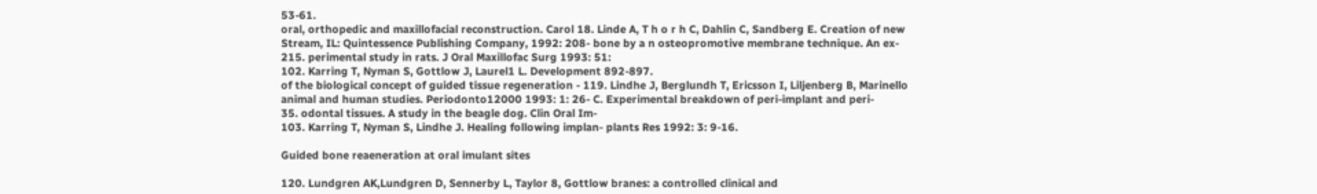53-61.
oral, orthopedic and maxillofacial reconstruction. Carol 18. Linde A, T h o r h C, Dahlin C, Sandberg E. Creation of new
Stream, IL: Quintessence Publishing Company, 1992: 208- bone by a n osteopromotive membrane technique. An ex-
215. perimental study in rats. J Oral Maxillofac Surg 1993: 51:
102. Karring T, Nyman S, Gottlow J, Laurel1 L. Development 892-897.
of the biological concept of guided tissue regeneration - 119. Lindhe J, Berglundh T, Ericsson I, Liljenberg B, Marinello
animal and human studies. Periodonto12000 1993: 1: 26- C. Experimental breakdown of peri-implant and peri-
35. odontal tissues. A study in the beagle dog. Clin Oral Im-
103. Karring T, Nyman S, Lindhe J. Healing following implan- plants Res 1992: 3: 9-16.

Guided bone reaeneration at oral imulant sites

120. Lundgren AK,Lundgren D, Sennerby L, Taylor 8, Gottlow branes: a controlled clinical and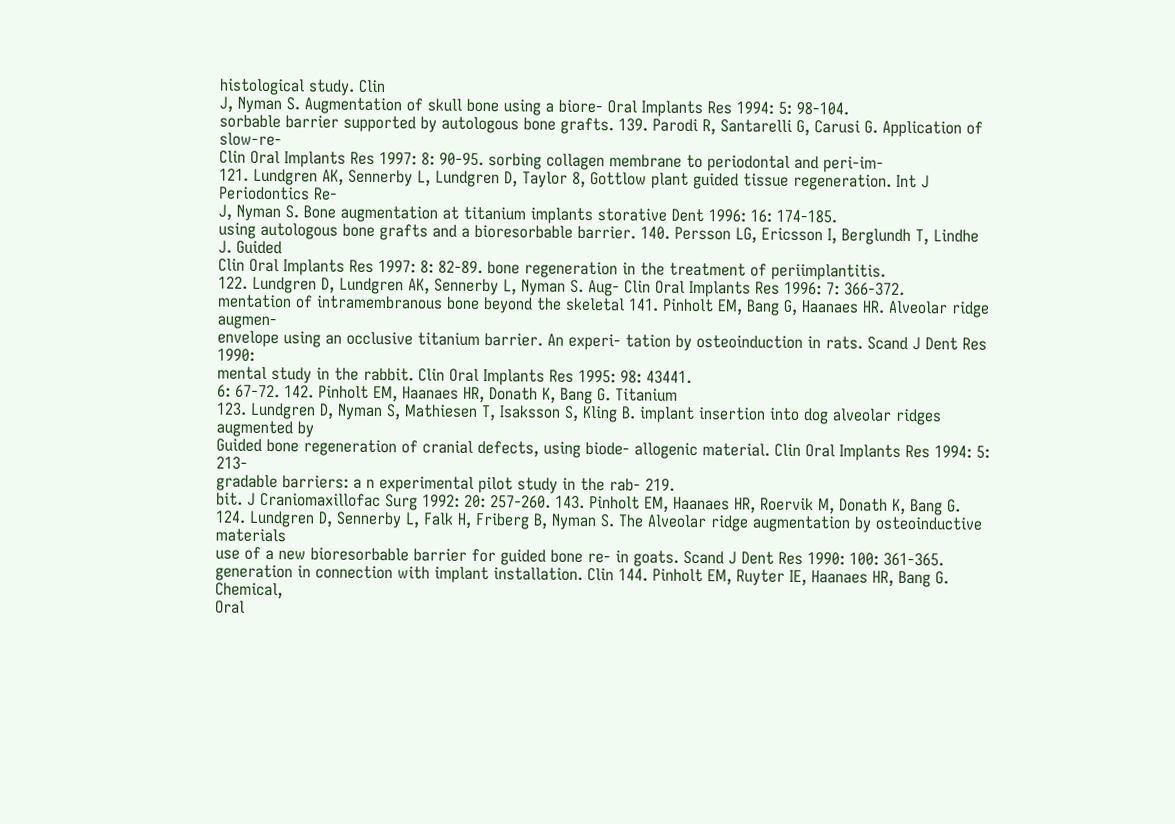histological study. Clin
J, Nyman S. Augmentation of skull bone using a biore- Oral Implants Res 1994: 5: 98-104.
sorbable barrier supported by autologous bone grafts. 139. Parodi R, Santarelli G, Carusi G. Application of slow-re-
Clin Oral Implants Res 1997: 8: 90-95. sorbing collagen membrane to periodontal and peri-im-
121. Lundgren AK, Sennerby L, Lundgren D, Taylor 8, Gottlow plant guided tissue regeneration. Int J Periodontics Re-
J, Nyman S. Bone augmentation at titanium implants storative Dent 1996: 16: 174-185.
using autologous bone grafts and a bioresorbable barrier. 140. Persson LG, Ericsson I, Berglundh T, Lindhe J. Guided
Clin Oral Implants Res 1997: 8: 82-89. bone regeneration in the treatment of periimplantitis.
122. Lundgren D, Lundgren AK, Sennerby L, Nyman S. Aug- Clin Oral Implants Res 1996: 7: 366-372.
mentation of intramembranous bone beyond the skeletal 141. Pinholt EM, Bang G, Haanaes HR. Alveolar ridge augmen-
envelope using an occlusive titanium barrier. An experi- tation by osteoinduction in rats. Scand J Dent Res 1990:
mental study in the rabbit. Clin Oral Implants Res 1995: 98: 43441.
6: 67-72. 142. Pinholt EM, Haanaes HR, Donath K, Bang G. Titanium
123. Lundgren D, Nyman S, Mathiesen T, Isaksson S, Kling B. implant insertion into dog alveolar ridges augmented by
Guided bone regeneration of cranial defects, using biode- allogenic material. Clin Oral Implants Res 1994: 5: 213-
gradable barriers: a n experimental pilot study in the rab- 219.
bit. J Craniomaxillofac Surg 1992: 20: 257-260. 143. Pinholt EM, Haanaes HR, Roervik M, Donath K, Bang G.
124. Lundgren D, Sennerby L, Falk H, Friberg B, Nyman S. The Alveolar ridge augmentation by osteoinductive materials
use of a new bioresorbable barrier for guided bone re- in goats. Scand J Dent Res 1990: 100: 361-365.
generation in connection with implant installation. Clin 144. Pinholt EM, Ruyter IE, Haanaes HR, Bang G. Chemical,
Oral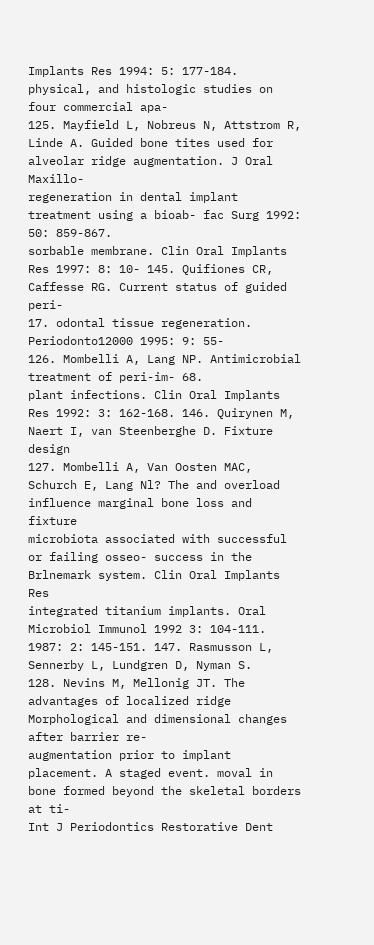Implants Res 1994: 5: 177-184. physical, and histologic studies on four commercial apa-
125. Mayfield L, Nobreus N, Attstrom R, Linde A. Guided bone tites used for alveolar ridge augmentation. J Oral Maxillo-
regeneration in dental implant treatment using a bioab- fac Surg 1992: 50: 859-867.
sorbable membrane. Clin Oral Implants Res 1997: 8: 10- 145. Quifiones CR, Caffesse RG. Current status of guided peri-
17. odontal tissue regeneration. Periodonto12000 1995: 9: 55-
126. Mombelli A, Lang NP. Antimicrobial treatment of peri-im- 68.
plant infections. Clin Oral Implants Res 1992: 3: 162-168. 146. Quirynen M, Naert I, van Steenberghe D. Fixture design
127. Mombelli A, Van Oosten MAC, Schurch E, Lang Nl? The and overload influence marginal bone loss and fixture
microbiota associated with successful or failing osseo- success in the Brlnemark system. Clin Oral Implants Res
integrated titanium implants. Oral Microbiol Immunol 1992 3: 104-111.
1987: 2: 145-151. 147. Rasmusson L, Sennerby L, Lundgren D, Nyman S.
128. Nevins M, Mellonig JT. The advantages of localized ridge Morphological and dimensional changes after barrier re-
augmentation prior to implant placement. A staged event. moval in bone formed beyond the skeletal borders at ti-
Int J Periodontics Restorative Dent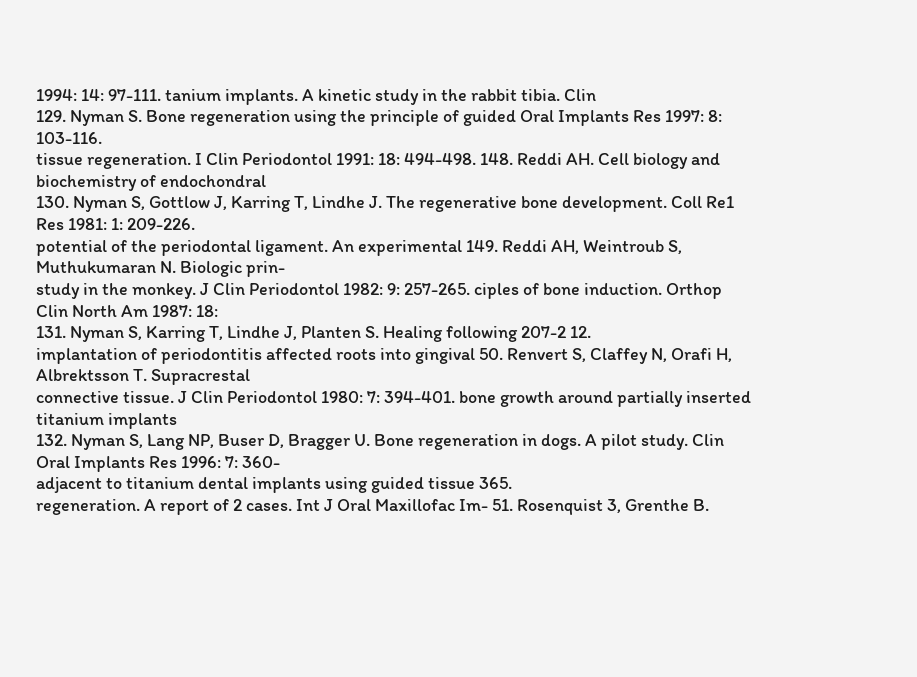1994: 14: 97-111. tanium implants. A kinetic study in the rabbit tibia. Clin
129. Nyman S. Bone regeneration using the principle of guided Oral Implants Res 1997: 8: 103-116.
tissue regeneration. I Clin Periodontol 1991: 18: 494-498. 148. Reddi AH. Cell biology and biochemistry of endochondral
130. Nyman S, Gottlow J, Karring T, Lindhe J. The regenerative bone development. Coll Re1 Res 1981: 1: 209-226.
potential of the periodontal ligament. An experimental 149. Reddi AH, Weintroub S, Muthukumaran N. Biologic prin-
study in the monkey. J Clin Periodontol 1982: 9: 257-265. ciples of bone induction. Orthop Clin North Am 1987: 18:
131. Nyman S, Karring T, Lindhe J, Planten S. Healing following 207-2 12.
implantation of periodontitis affected roots into gingival 50. Renvert S, Claffey N, Orafi H, Albrektsson T. Supracrestal
connective tissue. J Clin Periodontol 1980: 7: 394-401. bone growth around partially inserted titanium implants
132. Nyman S, Lang NP, Buser D, Bragger U. Bone regeneration in dogs. A pilot study. Clin Oral Implants Res 1996: 7: 360-
adjacent to titanium dental implants using guided tissue 365.
regeneration. A report of 2 cases. Int J Oral Maxillofac Im- 51. Rosenquist 3, Grenthe B.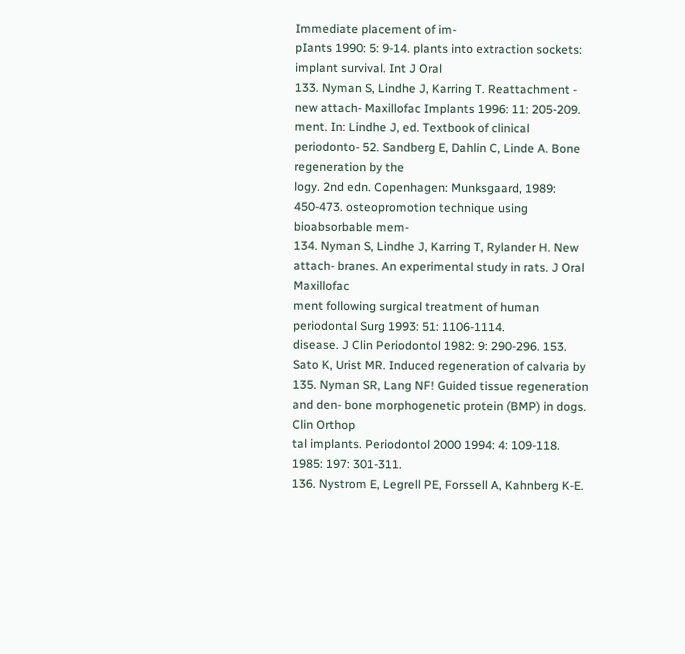Immediate placement of im-
pIants 1990: 5: 9-14. plants into extraction sockets: implant survival. Int J Oral
133. Nyman S, Lindhe J, Karring T. Reattachment - new attach- Maxillofac Implants 1996: 11: 205-209.
ment. In: Lindhe J, ed. Textbook of clinical periodonto- 52. Sandberg E, Dahlin C, Linde A. Bone regeneration by the
logy. 2nd edn. Copenhagen: Munksgaard, 1989: 450-473. osteopromotion technique using bioabsorbable mem-
134. Nyman S, Lindhe J, Karring T, Rylander H. New attach- branes. An experimental study in rats. J Oral Maxillofac
ment following surgical treatment of human periodontal Surg 1993: 51: 1106-1114.
disease. J Clin Periodontol 1982: 9: 290-296. 153. Sato K, Urist MR. Induced regeneration of calvaria by
135. Nyman SR, Lang NF! Guided tissue regeneration and den- bone morphogenetic protein (BMP) in dogs. Clin Orthop
tal implants. Periodontol 2000 1994: 4: 109-118. 1985: 197: 301-311.
136. Nystrom E, Legrell PE, Forssell A, Kahnberg K-E.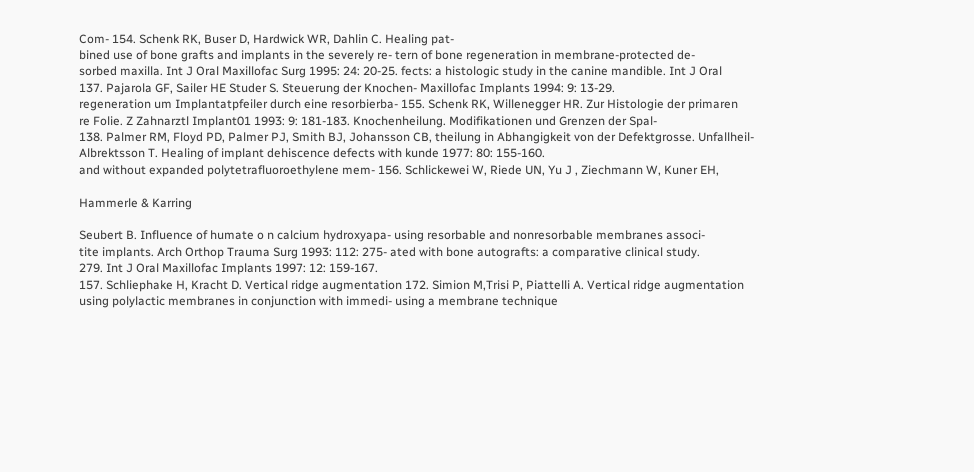Com- 154. Schenk RK, Buser D, Hardwick WR, Dahlin C. Healing pat-
bined use of bone grafts and implants in the severely re- tern of bone regeneration in membrane-protected de-
sorbed maxilla. Int J Oral Maxillofac Surg 1995: 24: 20-25. fects: a histologic study in the canine mandible. Int J Oral
137. Pajarola GF, Sailer HE Studer S. Steuerung der Knochen- Maxillofac Implants 1994: 9: 13-29.
regeneration um Implantatpfeiler durch eine resorbierba- 155. Schenk RK, Willenegger HR. Zur Histologie der primaren
re Folie. Z Zahnarztl Implant01 1993: 9: 181-183. Knochenheilung. Modifikationen und Grenzen der Spal-
138. Palmer RM, Floyd PD, Palmer PJ, Smith BJ, Johansson CB, theilung in Abhangigkeit von der Defektgrosse. Unfallheil-
Albrektsson T. Healing of implant dehiscence defects with kunde 1977: 80: 155-160.
and without expanded polytetrafluoroethylene mem- 156. Schlickewei W, Riede UN, Yu J , Ziechmann W, Kuner EH,

Hammerle & Karring

Seubert B. Influence of humate o n calcium hydroxyapa- using resorbable and nonresorbable membranes associ-
tite implants. Arch Orthop Trauma Surg 1993: 112: 275- ated with bone autografts: a comparative clinical study.
279. Int J Oral Maxillofac Implants 1997: 12: 159-167.
157. Schliephake H, Kracht D. Vertical ridge augmentation 172. Simion M,Trisi P, Piattelli A. Vertical ridge augmentation
using polylactic membranes in conjunction with immedi- using a membrane technique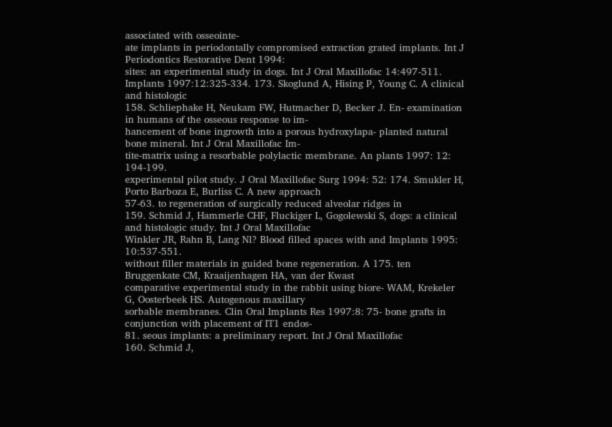associated with osseointe-
ate implants in periodontally compromised extraction grated implants. Int J Periodontics Restorative Dent 1994:
sites: an experimental study in dogs. Int J Oral Maxillofac 14:497-511.
Implants 1997:12:325-334. 173. Skoglund A, Hising P, Young C. A clinical and histologic
158. Schliephake H, Neukam FW, Hutmacher D, Becker J. En- examination in humans of the osseous response to im-
hancement of bone ingrowth into a porous hydroxylapa- planted natural bone mineral. Int J Oral Maxillofac Im-
tite-matrix using a resorbable polylactic membrane. An plants 1997: 12: 194-199.
experimental pilot study. J Oral Maxillofac Surg 1994: 52: 174. Smukler H, Porto Barboza E, Burliss C. A new approach
57-63. to regeneration of surgically reduced alveolar ridges in
159. Schmid J, Hammerle CHF, Fluckiger L, Gogolewski S, dogs: a clinical and histologic study. Int J Oral Maxillofac
Winkler JR, Rahn B, Lang Nl? Blood filled spaces with and Implants 1995: 10:537-551.
without filler materials in guided bone regeneration. A 175. ten Bruggenkate CM, Kraaijenhagen HA, van der Kwast
comparative experimental study in the rabbit using biore- WAM, Krekeler G, Oosterbeek HS. Autogenous maxillary
sorbable membranes. Clin Oral Implants Res 1997:8: 75- bone grafts in conjunction with placement of IT1 endos-
81. seous implants: a preliminary report. Int J Oral Maxillofac
160. Schmid J,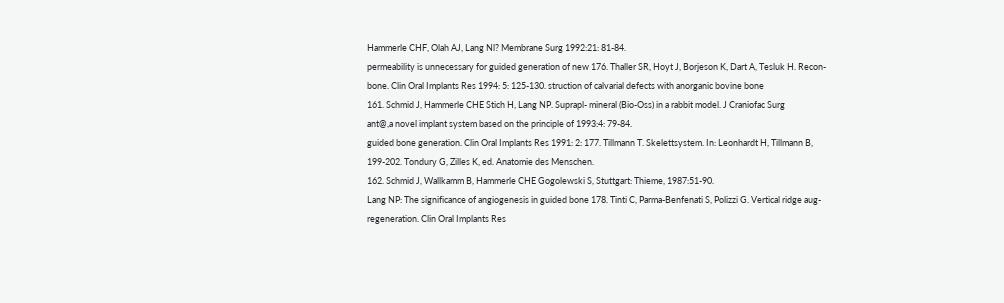Hammerle CHF, Olah AJ, Lang Nl? Membrane Surg 1992:21: 81-84.
permeability is unnecessary for guided generation of new 176. Thaller SR, Hoyt J, Borjeson K, Dart A, Tesluk H. Recon-
bone. Clin Oral Implants Res 1994: 5: 125-130. struction of calvarial defects with anorganic bovine bone
161. Schmid J, Hammerle CHE Stich H, Lang NP. Suprapl- mineral (Bio-Oss) in a rabbit model. J Craniofac Surg
ant@,a novel implant system based on the principle of 1993:4: 79-84.
guided bone generation. Clin Oral Implants Res 1991: 2: 177. Tillmann T. Skelettsystem. In: Leonhardt H, Tillmann B,
199-202. Tondury G, Zilles K, ed. Anatomie des Menschen.
162. Schmid J, Wallkamm B, Hammerle CHE Gogolewski S, Stuttgart: Thieme, 1987:51-90.
Lang NP: The significance of angiogenesis in guided bone 178. Tinti C, Parma-Benfenati S, Polizzi G. Vertical ridge aug-
regeneration. Clin Oral Implants Res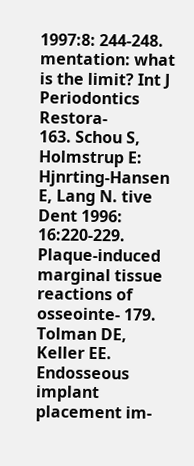1997:8: 244-248. mentation: what is the limit? Int J Periodontics Restora-
163. Schou S, Holmstrup E: Hjnrting-Hansen E, Lang N. tive Dent 1996: 16:220-229.
Plaque-induced marginal tissue reactions of osseointe- 179. Tolman DE, Keller EE. Endosseous implant placement im-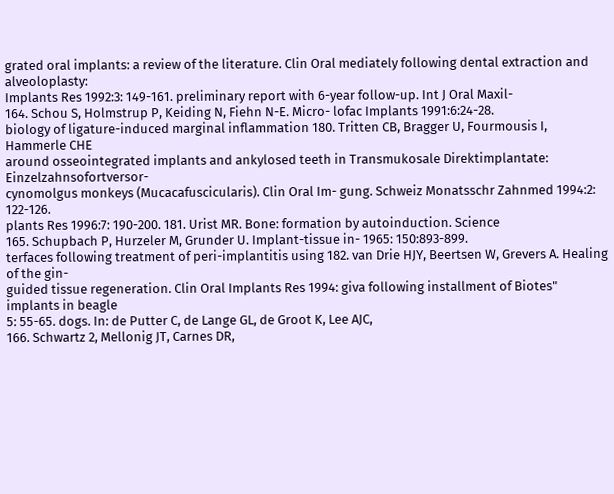grated oral implants: a review of the literature. Clin Oral mediately following dental extraction and alveoloplasty:
Implants Res 1992:3: 149-161. preliminary report with 6-year follow-up. Int J Oral Maxil-
164. Schou S, Holmstrup P, Keiding N, Fiehn N-E. Micro- lofac Implants 1991:6:24-28.
biology of ligature-induced marginal inflammation 180. Tritten CB, Bragger U, Fourmousis I, Hammerle CHE
around osseointegrated implants and ankylosed teeth in Transmukosale Direktimplantate: Einzelzahnsofortversor-
cynomolgus monkeys (Mucacafuscicularis). Clin Oral Im- gung. Schweiz Monatsschr Zahnmed 1994:2: 122-126.
plants Res 1996:7: 190-200. 181. Urist MR. Bone: formation by autoinduction. Science
165. Schupbach P, Hurzeler M, Grunder U. Implant-tissue in- 1965: 150:893-899.
terfaces following treatment of peri-implantitis using 182. van Drie HJY, Beertsen W, Grevers A. Healing of the gin-
guided tissue regeneration. Clin Oral Implants Res 1994: giva following installment of Biotes" implants in beagle
5: 55-65. dogs. In: de Putter C, de Lange GL, de Groot K, Lee AJC,
166. Schwartz 2, Mellonig JT, Carnes DR,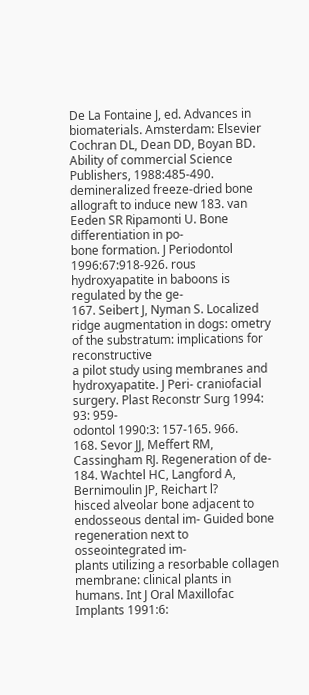De La Fontaine J, ed. Advances in biomaterials. Amsterdam: Elsevier
Cochran DL, Dean DD, Boyan BD. Ability of commercial Science Publishers, 1988:485-490.
demineralized freeze-dried bone allograft to induce new 183. van Eeden SR Ripamonti U. Bone differentiation in po-
bone formation. J Periodontol 1996:67:918-926. rous hydroxyapatite in baboons is regulated by the ge-
167. Seibert J, Nyman S. Localized ridge augmentation in dogs: ometry of the substratum: implications for reconstructive
a pilot study using membranes and hydroxyapatite. J Peri- craniofacial surgery. Plast Reconstr Surg 1994: 93: 959-
odontol 1990:3: 157-165. 966.
168. Sevor JJ, Meffert RM, Cassingham RJ. Regeneration of de- 184. Wachtel HC, Langford A, Bernimoulin JP, Reichart l?
hisced alveolar bone adjacent to endosseous dental im- Guided bone regeneration next to osseointegrated im-
plants utilizing a resorbable collagen membrane: clinical plants in humans. Int J Oral Maxillofac Implants 1991:6: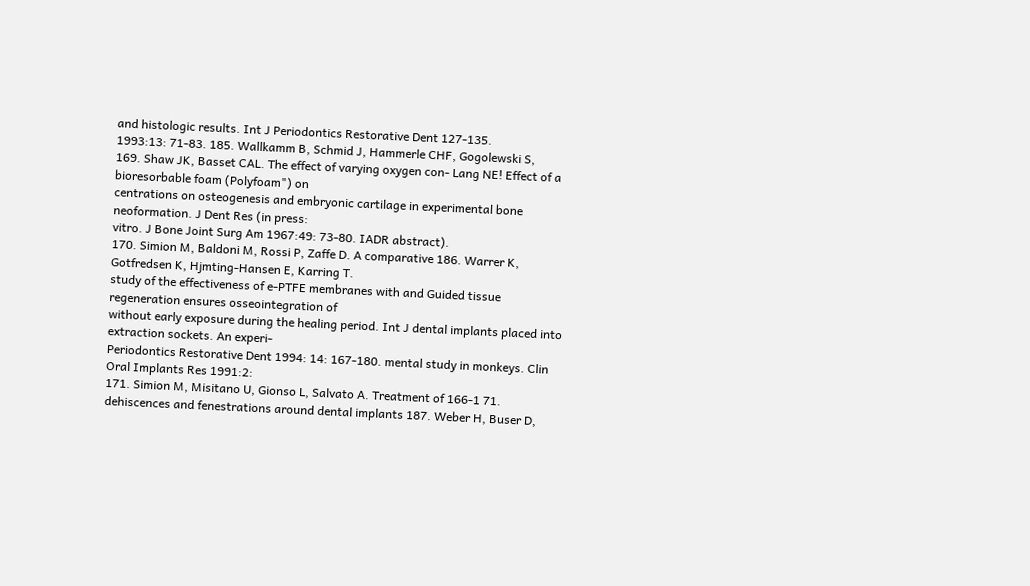and histologic results. Int J Periodontics Restorative Dent 127-135.
1993:13: 71-83. 185. Wallkamm B, Schmid J, Hammerle CHF, Gogolewski S,
169. Shaw JK, Basset CAL. The effect of varying oxygen con- Lang NE! Effect of a bioresorbable foam (Polyfoam") on
centrations on osteogenesis and embryonic cartilage in experimental bone neoformation. J Dent Res (in press:
vitro. J Bone Joint Surg Am 1967:49: 73-80. IADR abstract).
170. Simion M, Baldoni M, Rossi P, Zaffe D. A comparative 186. Warrer K, Gotfredsen K, Hjmting-Hansen E, Karring T.
study of the effectiveness of e-PTFE membranes with and Guided tissue regeneration ensures osseointegration of
without early exposure during the healing period. Int J dental implants placed into extraction sockets. An experi-
Periodontics Restorative Dent 1994: 14: 167-180. mental study in monkeys. Clin Oral Implants Res 1991:2:
171. Simion M, Misitano U, Gionso L, Salvato A. Treatment of 166-1 71.
dehiscences and fenestrations around dental implants 187. Weber H, Buser D,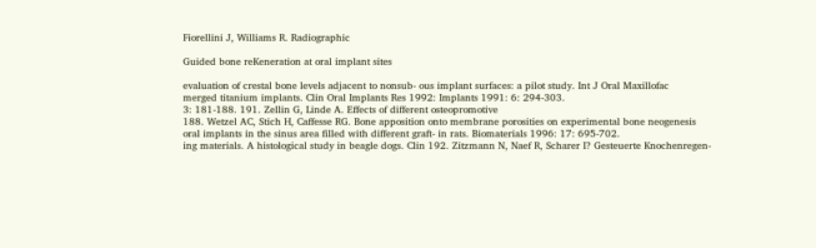Fiorellini J, Williams R. Radiographic

Guided bone reKeneration at oral implant sites

evaluation of crestal bone levels adjacent to nonsub- ous implant surfaces: a pilot study. Int J Oral Maxillofac
merged titanium implants. Clin Oral Implants Res 1992: Implants 1991: 6: 294-303.
3: 181-188. 191. Zellin G, Linde A. Effects of different osteopromotive
188. Wetzel AC, Stich H, Caffesse RG. Bone apposition onto membrane porosities on experimental bone neogenesis
oral implants in the sinus area filled with different graft- in rats. Biomaterials 1996: 17: 695-702.
ing materials. A histological study in beagle dogs. Clin 192. Zitzmann N, Naef R, Scharer I? Gesteuerte Knochenregen-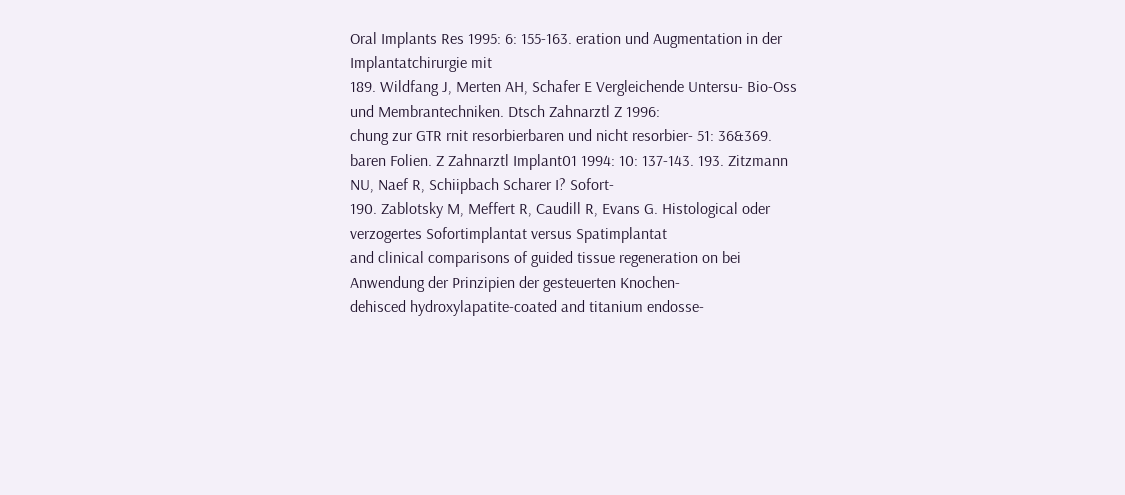Oral Implants Res 1995: 6: 155-163. eration und Augmentation in der Implantatchirurgie mit
189. Wildfang J, Merten AH, Schafer E Vergleichende Untersu- Bio-Oss und Membrantechniken. Dtsch Zahnarztl Z 1996:
chung zur GTR rnit resorbierbaren und nicht resorbier- 51: 36&369.
baren Folien. Z Zahnarztl Implant01 1994: 10: 137-143. 193. Zitzmann NU, Naef R, Schiipbach Scharer I? Sofort-
190. Zablotsky M, Meffert R, Caudill R, Evans G. Histological oder verzogertes Sofortimplantat versus Spatimplantat
and clinical comparisons of guided tissue regeneration on bei Anwendung der Prinzipien der gesteuerten Knochen-
dehisced hydroxylapatite-coated and titanium endosse-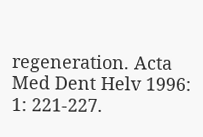regeneration. Acta Med Dent Helv 1996: 1: 221-227.